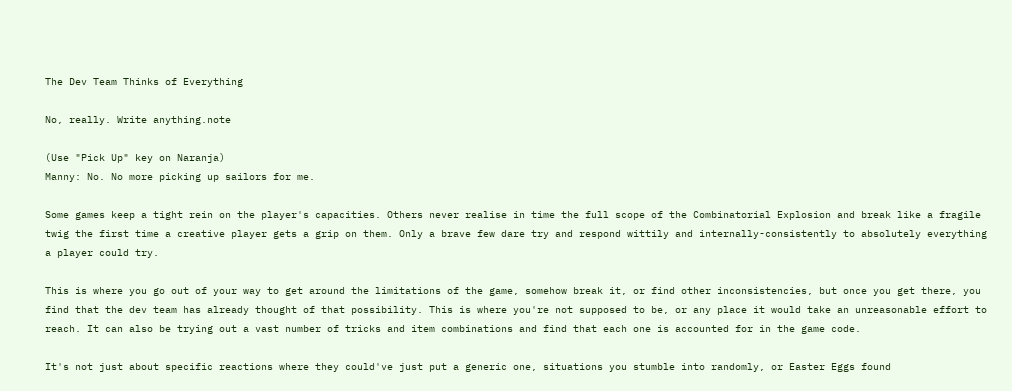The Dev Team Thinks of Everything

No, really. Write anything.note

(Use "Pick Up" key on Naranja)
Manny: No. No more picking up sailors for me.

Some games keep a tight rein on the player's capacities. Others never realise in time the full scope of the Combinatorial Explosion and break like a fragile twig the first time a creative player gets a grip on them. Only a brave few dare try and respond wittily and internally-consistently to absolutely everything a player could try.

This is where you go out of your way to get around the limitations of the game, somehow break it, or find other inconsistencies, but once you get there, you find that the dev team has already thought of that possibility. This is where you're not supposed to be, or any place it would take an unreasonable effort to reach. It can also be trying out a vast number of tricks and item combinations and find that each one is accounted for in the game code.

It's not just about specific reactions where they could've just put a generic one, situations you stumble into randomly, or Easter Eggs found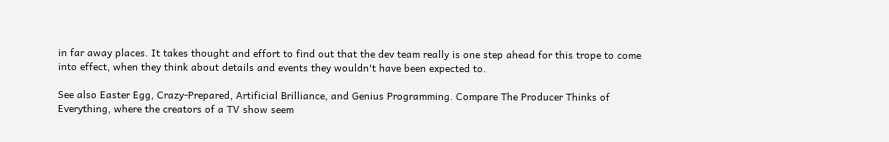in far away places. It takes thought and effort to find out that the dev team really is one step ahead for this trope to come into effect, when they think about details and events they wouldn't have been expected to.

See also Easter Egg, Crazy-Prepared, Artificial Brilliance, and Genius Programming. Compare The Producer Thinks of Everything, where the creators of a TV show seem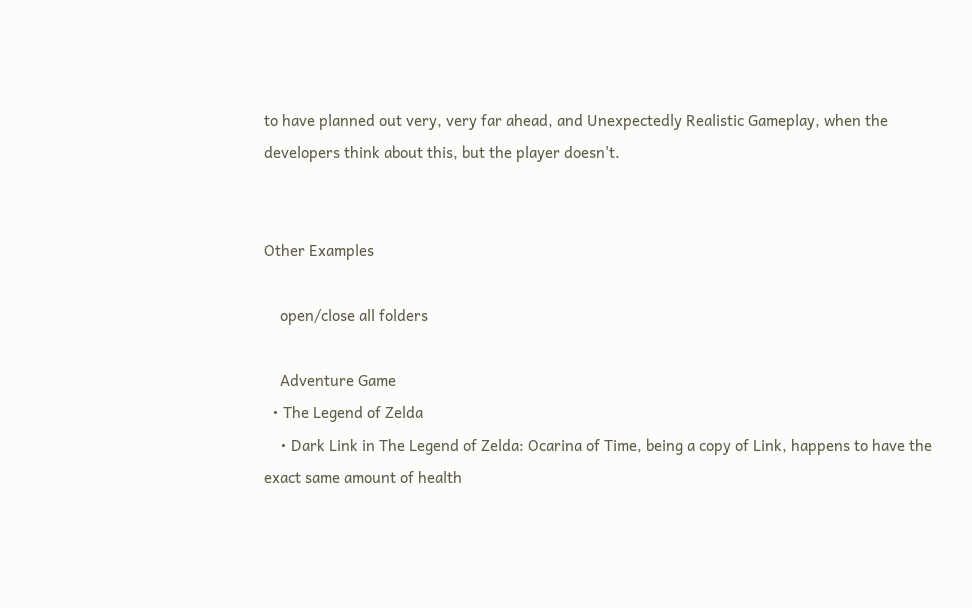to have planned out very, very far ahead, and Unexpectedly Realistic Gameplay, when the developers think about this, but the player doesn't.


Other Examples

    open/close all folders

    Adventure Game
  • The Legend of Zelda
    • Dark Link in The Legend of Zelda: Ocarina of Time, being a copy of Link, happens to have the exact same amount of health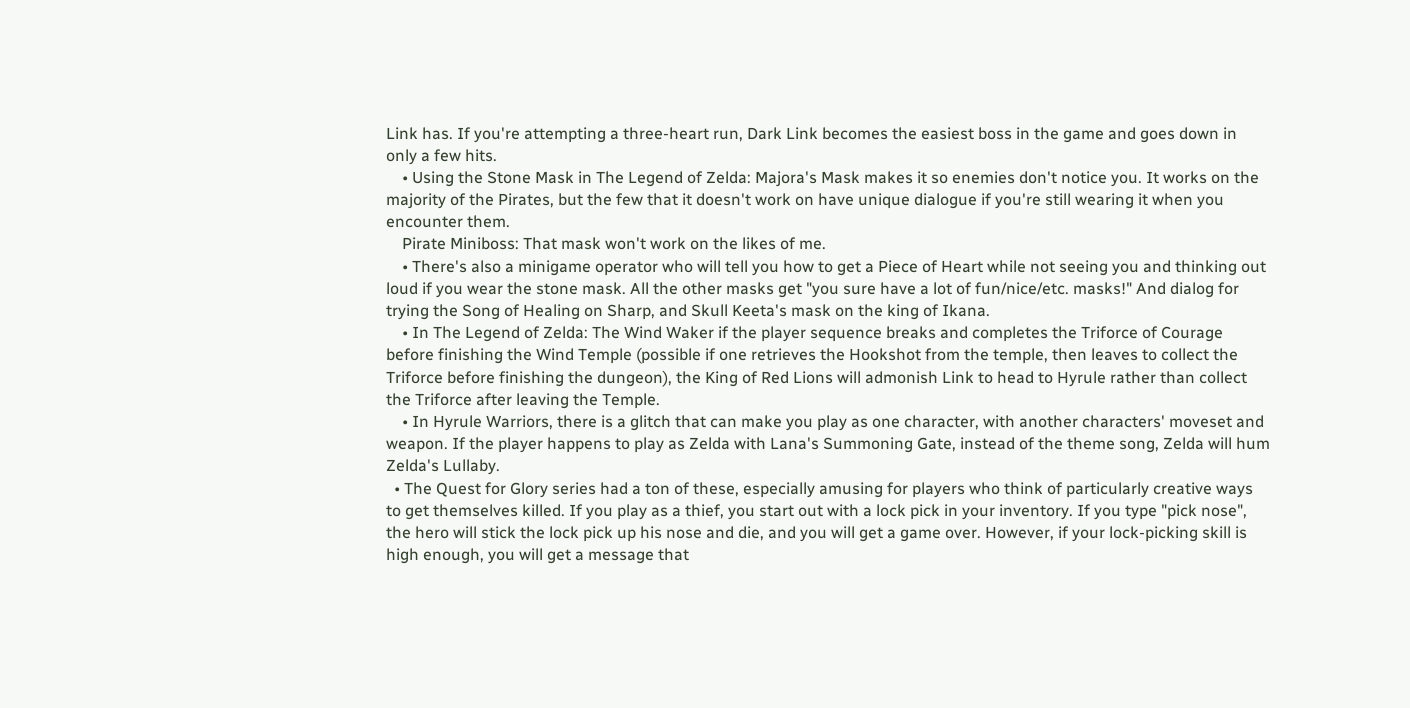Link has. If you're attempting a three-heart run, Dark Link becomes the easiest boss in the game and goes down in only a few hits.
    • Using the Stone Mask in The Legend of Zelda: Majora's Mask makes it so enemies don't notice you. It works on the majority of the Pirates, but the few that it doesn't work on have unique dialogue if you're still wearing it when you encounter them.
    Pirate Miniboss: That mask won't work on the likes of me.
    • There's also a minigame operator who will tell you how to get a Piece of Heart while not seeing you and thinking out loud if you wear the stone mask. All the other masks get "you sure have a lot of fun/nice/etc. masks!" And dialog for trying the Song of Healing on Sharp, and Skull Keeta's mask on the king of Ikana.
    • In The Legend of Zelda: The Wind Waker if the player sequence breaks and completes the Triforce of Courage before finishing the Wind Temple (possible if one retrieves the Hookshot from the temple, then leaves to collect the Triforce before finishing the dungeon), the King of Red Lions will admonish Link to head to Hyrule rather than collect the Triforce after leaving the Temple.
    • In Hyrule Warriors, there is a glitch that can make you play as one character, with another characters' moveset and weapon. If the player happens to play as Zelda with Lana's Summoning Gate, instead of the theme song, Zelda will hum Zelda's Lullaby.
  • The Quest for Glory series had a ton of these, especially amusing for players who think of particularly creative ways to get themselves killed. If you play as a thief, you start out with a lock pick in your inventory. If you type "pick nose", the hero will stick the lock pick up his nose and die, and you will get a game over. However, if your lock-picking skill is high enough, you will get a message that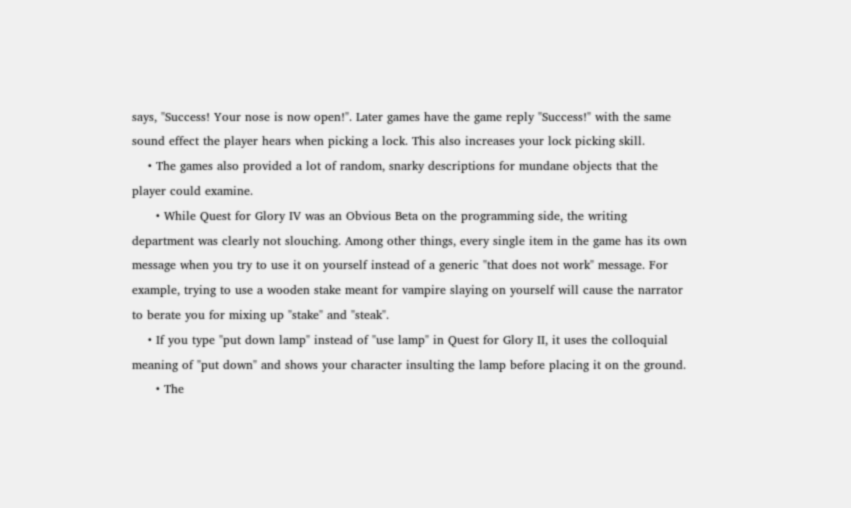says, "Success! Your nose is now open!". Later games have the game reply "Success!" with the same sound effect the player hears when picking a lock. This also increases your lock picking skill.
    • The games also provided a lot of random, snarky descriptions for mundane objects that the player could examine.
      • While Quest for Glory IV was an Obvious Beta on the programming side, the writing department was clearly not slouching. Among other things, every single item in the game has its own message when you try to use it on yourself instead of a generic "that does not work" message. For example, trying to use a wooden stake meant for vampire slaying on yourself will cause the narrator to berate you for mixing up "stake" and "steak".
    • If you type "put down lamp" instead of "use lamp" in Quest for Glory II, it uses the colloquial meaning of "put down" and shows your character insulting the lamp before placing it on the ground.
      • The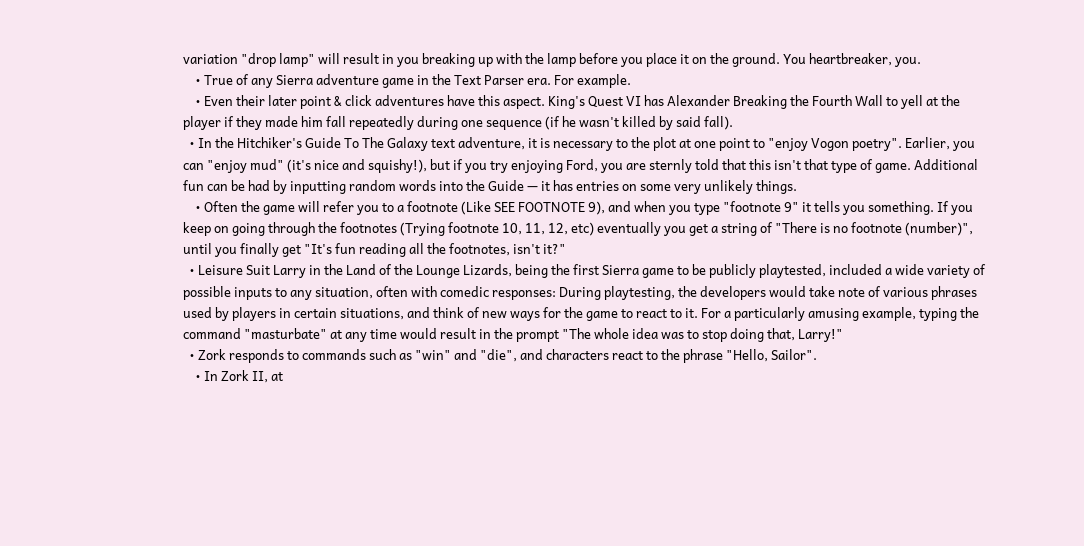variation "drop lamp" will result in you breaking up with the lamp before you place it on the ground. You heartbreaker, you.
    • True of any Sierra adventure game in the Text Parser era. For example.
    • Even their later point & click adventures have this aspect. King's Quest VI has Alexander Breaking the Fourth Wall to yell at the player if they made him fall repeatedly during one sequence (if he wasn't killed by said fall).
  • In the Hitchiker's Guide To The Galaxy text adventure, it is necessary to the plot at one point to "enjoy Vogon poetry". Earlier, you can "enjoy mud" (it's nice and squishy!), but if you try enjoying Ford, you are sternly told that this isn't that type of game. Additional fun can be had by inputting random words into the Guide — it has entries on some very unlikely things.
    • Often the game will refer you to a footnote (Like SEE FOOTNOTE 9), and when you type "footnote 9" it tells you something. If you keep on going through the footnotes (Trying footnote 10, 11, 12, etc) eventually you get a string of "There is no footnote (number)", until you finally get "It's fun reading all the footnotes, isn't it?"
  • Leisure Suit Larry in the Land of the Lounge Lizards, being the first Sierra game to be publicly playtested, included a wide variety of possible inputs to any situation, often with comedic responses: During playtesting, the developers would take note of various phrases used by players in certain situations, and think of new ways for the game to react to it. For a particularly amusing example, typing the command "masturbate" at any time would result in the prompt "The whole idea was to stop doing that, Larry!"
  • Zork responds to commands such as "win" and "die", and characters react to the phrase "Hello, Sailor".
    • In Zork II, at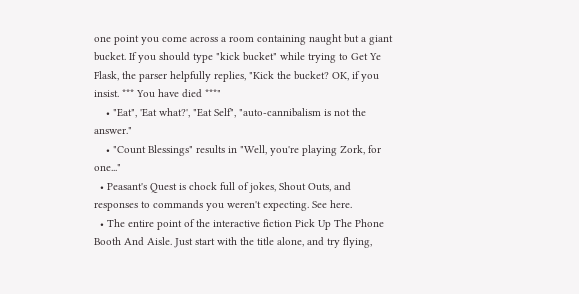one point you come across a room containing naught but a giant bucket. If you should type "kick bucket" while trying to Get Ye Flask, the parser helpfully replies, "Kick the bucket? OK, if you insist. *** You have died ***"
    • "Eat", 'Eat what?', "Eat Self", "auto-cannibalism is not the answer."
    • "Count Blessings" results in "Well, you're playing Zork, for one..."
  • Peasant's Quest is chock full of jokes, Shout Outs, and responses to commands you weren't expecting. See here.
  • The entire point of the interactive fiction Pick Up The Phone Booth And Aisle. Just start with the title alone, and try flying,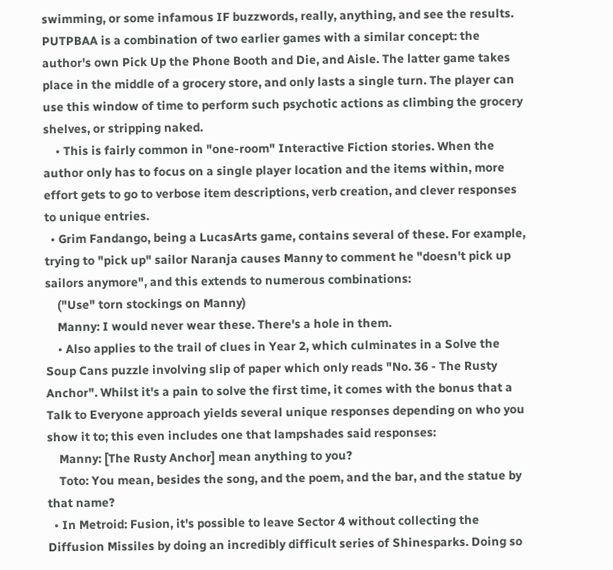swimming, or some infamous IF buzzwords, really, anything, and see the results. PUTPBAA is a combination of two earlier games with a similar concept: the author's own Pick Up the Phone Booth and Die, and Aisle. The latter game takes place in the middle of a grocery store, and only lasts a single turn. The player can use this window of time to perform such psychotic actions as climbing the grocery shelves, or stripping naked.
    • This is fairly common in "one-room" Interactive Fiction stories. When the author only has to focus on a single player location and the items within, more effort gets to go to verbose item descriptions, verb creation, and clever responses to unique entries.
  • Grim Fandango, being a LucasArts game, contains several of these. For example, trying to "pick up" sailor Naranja causes Manny to comment he "doesn't pick up sailors anymore", and this extends to numerous combinations:
    ("Use" torn stockings on Manny)
    Manny: I would never wear these. There's a hole in them.
    • Also applies to the trail of clues in Year 2, which culminates in a Solve the Soup Cans puzzle involving slip of paper which only reads "No. 36 - The Rusty Anchor". Whilst it's a pain to solve the first time, it comes with the bonus that a Talk to Everyone approach yields several unique responses depending on who you show it to; this even includes one that lampshades said responses:
    Manny: [The Rusty Anchor] mean anything to you?
    Toto: You mean, besides the song, and the poem, and the bar, and the statue by that name?
  • In Metroid: Fusion, it's possible to leave Sector 4 without collecting the Diffusion Missiles by doing an incredibly difficult series of Shinesparks. Doing so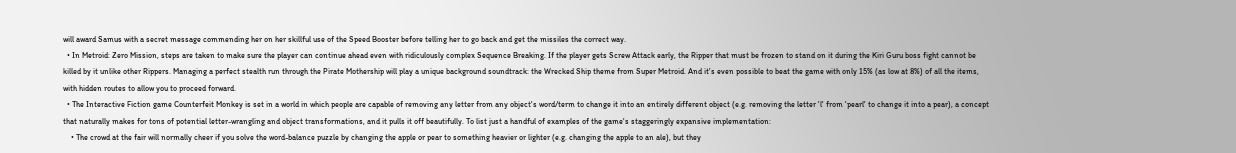will award Samus with a secret message commending her on her skillful use of the Speed Booster before telling her to go back and get the missiles the correct way.
  • In Metroid: Zero Mission, steps are taken to make sure the player can continue ahead even with ridiculously complex Sequence Breaking. If the player gets Screw Attack early, the Ripper that must be frozen to stand on it during the Kiri Guru boss fight cannot be killed by it unlike other Rippers. Managing a perfect stealth run through the Pirate Mothership will play a unique background soundtrack: the Wrecked Ship theme from Super Metroid. And it's even possible to beat the game with only 15% (as low at 8%) of all the items, with hidden routes to allow you to proceed forward.
  • The Interactive Fiction game Counterfeit Monkey is set in a world in which people are capable of removing any letter from any object's word/term to change it into an entirely different object (e.g. removing the letter 'l' from 'pearl' to change it into a pear), a concept that naturally makes for tons of potential letter-wrangling and object transformations, and it pulls it off beautifully. To list just a handful of examples of the game's staggeringly expansive implementation:
    • The crowd at the fair will normally cheer if you solve the word-balance puzzle by changing the apple or pear to something heavier or lighter (e.g. changing the apple to an ale), but they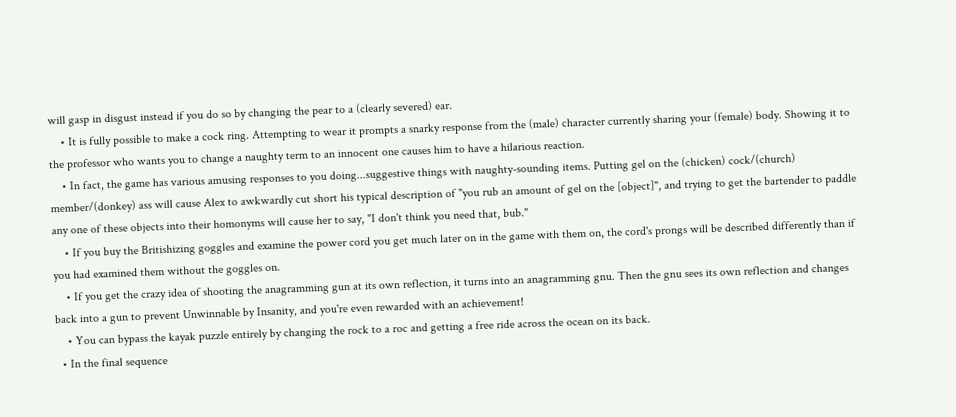will gasp in disgust instead if you do so by changing the pear to a (clearly severed) ear.
    • It is fully possible to make a cock ring. Attempting to wear it prompts a snarky response from the (male) character currently sharing your (female) body. Showing it to the professor who wants you to change a naughty term to an innocent one causes him to have a hilarious reaction.
    • In fact, the game has various amusing responses to you doing...suggestive things with naughty-sounding items. Putting gel on the (chicken) cock/(church) member/(donkey) ass will cause Alex to awkwardly cut short his typical description of "you rub an amount of gel on the [object]", and trying to get the bartender to paddle any one of these objects into their homonyms will cause her to say, "I don't think you need that, bub."
    • If you buy the Britishizing goggles and examine the power cord you get much later on in the game with them on, the cord's prongs will be described differently than if you had examined them without the goggles on.
    • If you get the crazy idea of shooting the anagramming gun at its own reflection, it turns into an anagramming gnu. Then the gnu sees its own reflection and changes back into a gun to prevent Unwinnable by Insanity, and you're even rewarded with an achievement!
    • You can bypass the kayak puzzle entirely by changing the rock to a roc and getting a free ride across the ocean on its back.
  • In the final sequence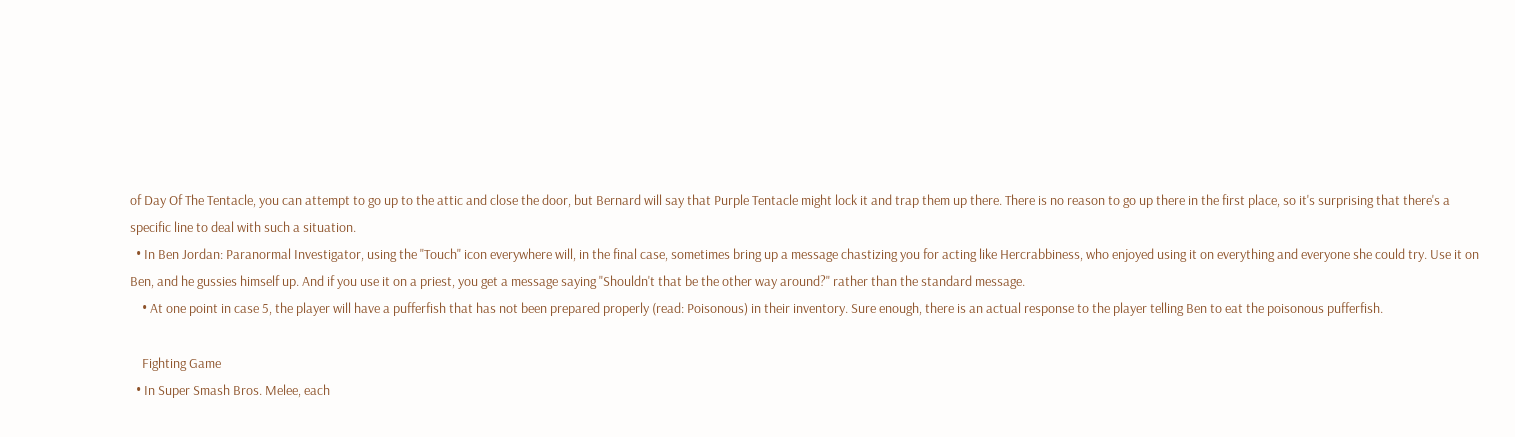of Day Of The Tentacle, you can attempt to go up to the attic and close the door, but Bernard will say that Purple Tentacle might lock it and trap them up there. There is no reason to go up there in the first place, so it's surprising that there's a specific line to deal with such a situation.
  • In Ben Jordan: Paranormal Investigator, using the "Touch" icon everywhere will, in the final case, sometimes bring up a message chastizing you for acting like Hercrabbiness, who enjoyed using it on everything and everyone she could try. Use it on Ben, and he gussies himself up. And if you use it on a priest, you get a message saying "Shouldn't that be the other way around?" rather than the standard message.
    • At one point in case 5, the player will have a pufferfish that has not been prepared properly (read: Poisonous) in their inventory. Sure enough, there is an actual response to the player telling Ben to eat the poisonous pufferfish.

    Fighting Game
  • In Super Smash Bros. Melee, each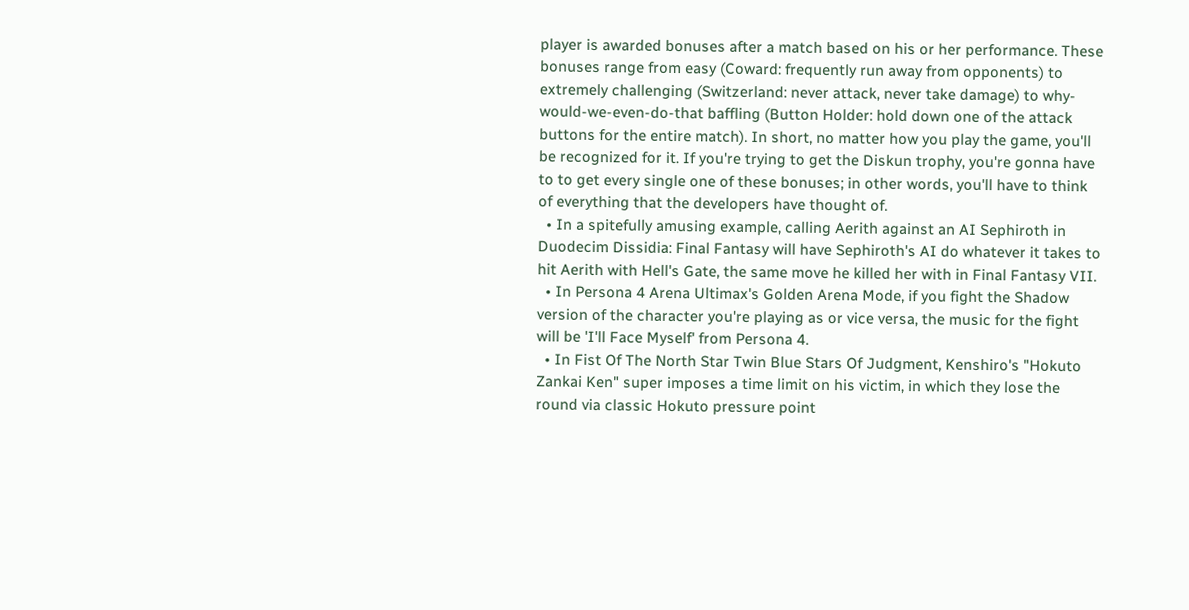player is awarded bonuses after a match based on his or her performance. These bonuses range from easy (Coward: frequently run away from opponents) to extremely challenging (Switzerland: never attack, never take damage) to why-would-we-even-do-that baffling (Button Holder: hold down one of the attack buttons for the entire match). In short, no matter how you play the game, you'll be recognized for it. If you're trying to get the Diskun trophy, you're gonna have to to get every single one of these bonuses; in other words, you'll have to think of everything that the developers have thought of.
  • In a spitefully amusing example, calling Aerith against an AI Sephiroth in Duodecim Dissidia: Final Fantasy will have Sephiroth's AI do whatever it takes to hit Aerith with Hell's Gate, the same move he killed her with in Final Fantasy VII.
  • In Persona 4 Arena Ultimax's Golden Arena Mode, if you fight the Shadow version of the character you're playing as or vice versa, the music for the fight will be 'I'll Face Myself' from Persona 4.
  • In Fist Of The North Star Twin Blue Stars Of Judgment, Kenshiro's "Hokuto Zankai Ken" super imposes a time limit on his victim, in which they lose the round via classic Hokuto pressure point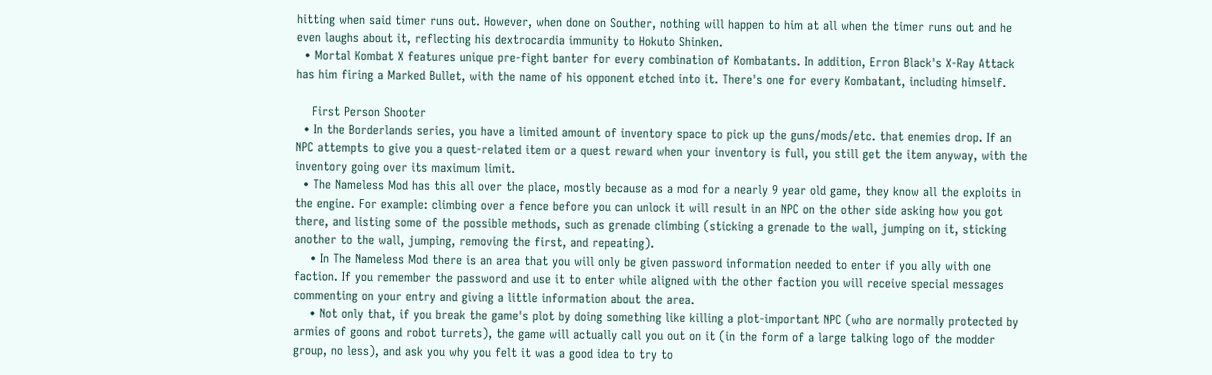hitting when said timer runs out. However, when done on Souther, nothing will happen to him at all when the timer runs out and he even laughs about it, reflecting his dextrocardia immunity to Hokuto Shinken.
  • Mortal Kombat X features unique pre-fight banter for every combination of Kombatants. In addition, Erron Black's X-Ray Attack has him firing a Marked Bullet, with the name of his opponent etched into it. There's one for every Kombatant, including himself.

    First Person Shooter
  • In the Borderlands series, you have a limited amount of inventory space to pick up the guns/mods/etc. that enemies drop. If an NPC attempts to give you a quest-related item or a quest reward when your inventory is full, you still get the item anyway, with the inventory going over its maximum limit.
  • The Nameless Mod has this all over the place, mostly because as a mod for a nearly 9 year old game, they know all the exploits in the engine. For example: climbing over a fence before you can unlock it will result in an NPC on the other side asking how you got there, and listing some of the possible methods, such as grenade climbing (sticking a grenade to the wall, jumping on it, sticking another to the wall, jumping, removing the first, and repeating).
    • In The Nameless Mod there is an area that you will only be given password information needed to enter if you ally with one faction. If you remember the password and use it to enter while aligned with the other faction you will receive special messages commenting on your entry and giving a little information about the area.
    • Not only that, if you break the game's plot by doing something like killing a plot-important NPC (who are normally protected by armies of goons and robot turrets), the game will actually call you out on it (in the form of a large talking logo of the modder group, no less), and ask you why you felt it was a good idea to try to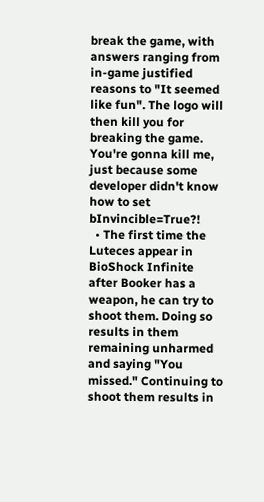break the game, with answers ranging from in-game justified reasons to "It seemed like fun". The logo will then kill you for breaking the game. You're gonna kill me, just because some developer didn't know how to set bInvincible=True?!
  • The first time the Luteces appear in BioShock Infinite after Booker has a weapon, he can try to shoot them. Doing so results in them remaining unharmed and saying "You missed." Continuing to shoot them results in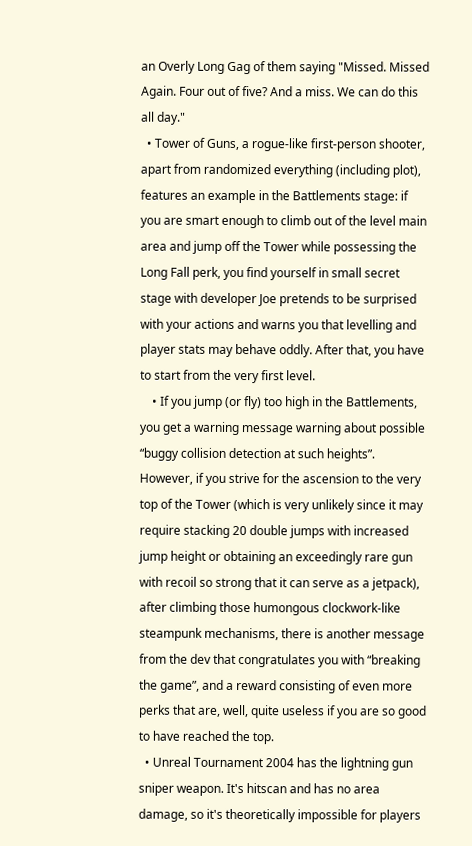an Overly Long Gag of them saying "Missed. Missed Again. Four out of five? And a miss. We can do this all day."
  • Tower of Guns, a rogue-like first-person shooter, apart from randomized everything (including plot), features an example in the Battlements stage: if you are smart enough to climb out of the level main area and jump off the Tower while possessing the Long Fall perk, you find yourself in small secret stage with developer Joe pretends to be surprised with your actions and warns you that levelling and player stats may behave oddly. After that, you have to start from the very first level.
    • If you jump (or fly) too high in the Battlements, you get a warning message warning about possible “buggy collision detection at such heights”. However, if you strive for the ascension to the very top of the Tower (which is very unlikely since it may require stacking 20 double jumps with increased jump height or obtaining an exceedingly rare gun with recoil so strong that it can serve as a jetpack), after climbing those humongous clockwork-like steampunk mechanisms, there is another message from the dev that congratulates you with “breaking the game”, and a reward consisting of even more perks that are, well, quite useless if you are so good to have reached the top.
  • Unreal Tournament 2004 has the lightning gun sniper weapon. It's hitscan and has no area damage, so it's theoretically impossible for players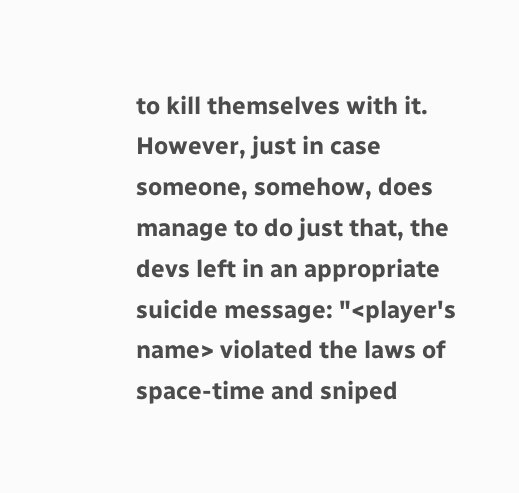to kill themselves with it. However, just in case someone, somehow, does manage to do just that, the devs left in an appropriate suicide message: "<player's name> violated the laws of space-time and sniped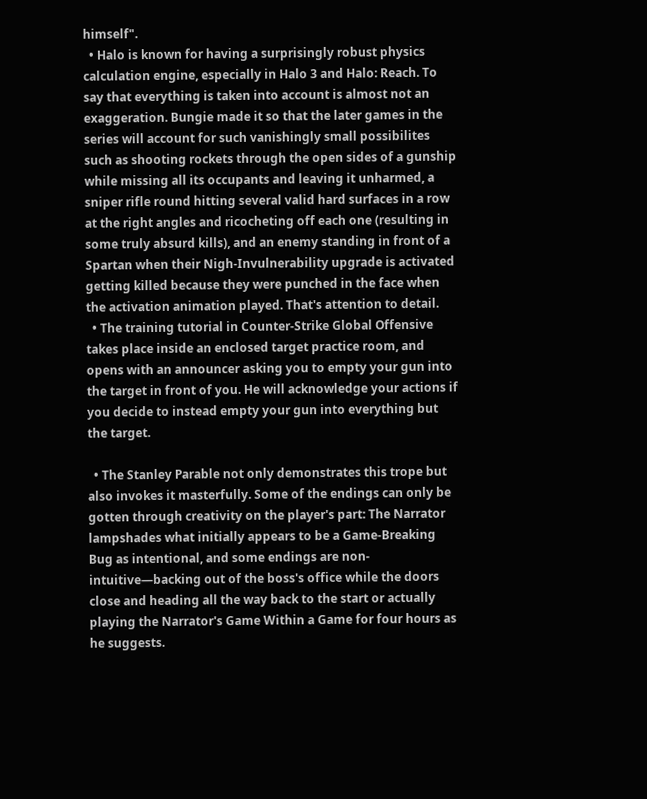himself".
  • Halo is known for having a surprisingly robust physics calculation engine, especially in Halo 3 and Halo: Reach. To say that everything is taken into account is almost not an exaggeration. Bungie made it so that the later games in the series will account for such vanishingly small possibilites such as shooting rockets through the open sides of a gunship while missing all its occupants and leaving it unharmed, a sniper rifle round hitting several valid hard surfaces in a row at the right angles and ricocheting off each one (resulting in some truly absurd kills), and an enemy standing in front of a Spartan when their Nigh-Invulnerability upgrade is activated getting killed because they were punched in the face when the activation animation played. That's attention to detail.
  • The training tutorial in Counter-Strike Global Offensive takes place inside an enclosed target practice room, and opens with an announcer asking you to empty your gun into the target in front of you. He will acknowledge your actions if you decide to instead empty your gun into everything but the target.

  • The Stanley Parable not only demonstrates this trope but also invokes it masterfully. Some of the endings can only be gotten through creativity on the player's part: The Narrator lampshades what initially appears to be a Game-Breaking Bug as intentional, and some endings are non-intuitive—backing out of the boss's office while the doors close and heading all the way back to the start or actually playing the Narrator's Game Within a Game for four hours as he suggests.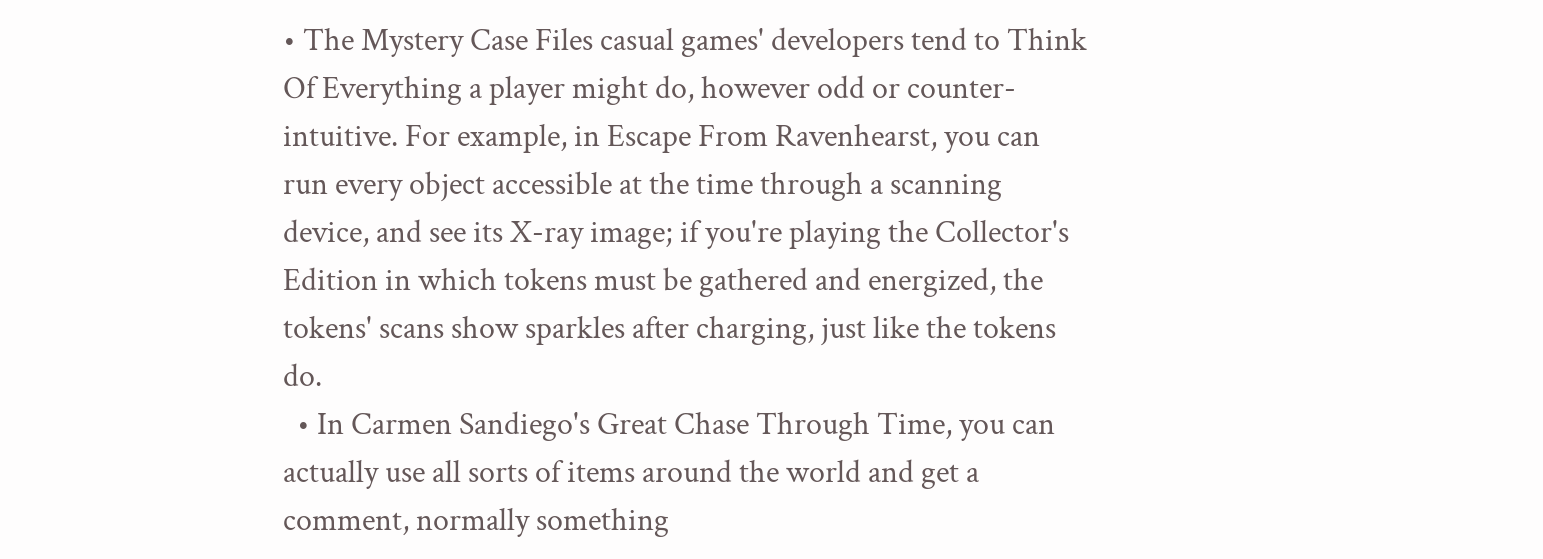• The Mystery Case Files casual games' developers tend to Think Of Everything a player might do, however odd or counter-intuitive. For example, in Escape From Ravenhearst, you can run every object accessible at the time through a scanning device, and see its X-ray image; if you're playing the Collector's Edition in which tokens must be gathered and energized, the tokens' scans show sparkles after charging, just like the tokens do.
  • In Carmen Sandiego's Great Chase Through Time, you can actually use all sorts of items around the world and get a comment, normally something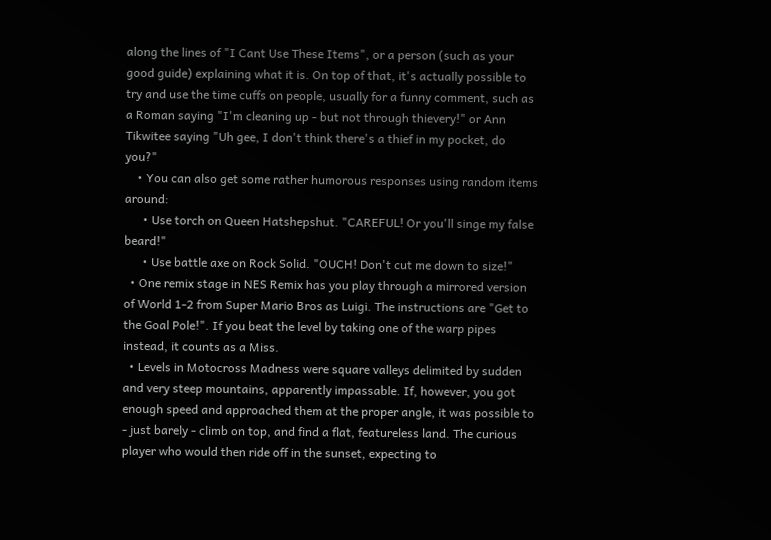along the lines of "I Cant Use These Items", or a person (such as your good guide) explaining what it is. On top of that, it's actually possible to try and use the time cuffs on people, usually for a funny comment, such as a Roman saying "I'm cleaning up - but not through thievery!" or Ann Tikwitee saying "Uh gee, I don't think there's a thief in my pocket, do you?"
    • You can also get some rather humorous responses using random items around:
      • Use torch on Queen Hatshepshut. "CAREFUL! Or you'll singe my false beard!"
      • Use battle axe on Rock Solid. "OUCH! Don't cut me down to size!"
  • One remix stage in NES Remix has you play through a mirrored version of World 1-2 from Super Mario Bros as Luigi. The instructions are "Get to the Goal Pole!". If you beat the level by taking one of the warp pipes instead, it counts as a Miss.
  • Levels in Motocross Madness were square valleys delimited by sudden and very steep mountains, apparently impassable. If, however, you got enough speed and approached them at the proper angle, it was possible to - just barely - climb on top, and find a flat, featureless land. The curious player who would then ride off in the sunset, expecting to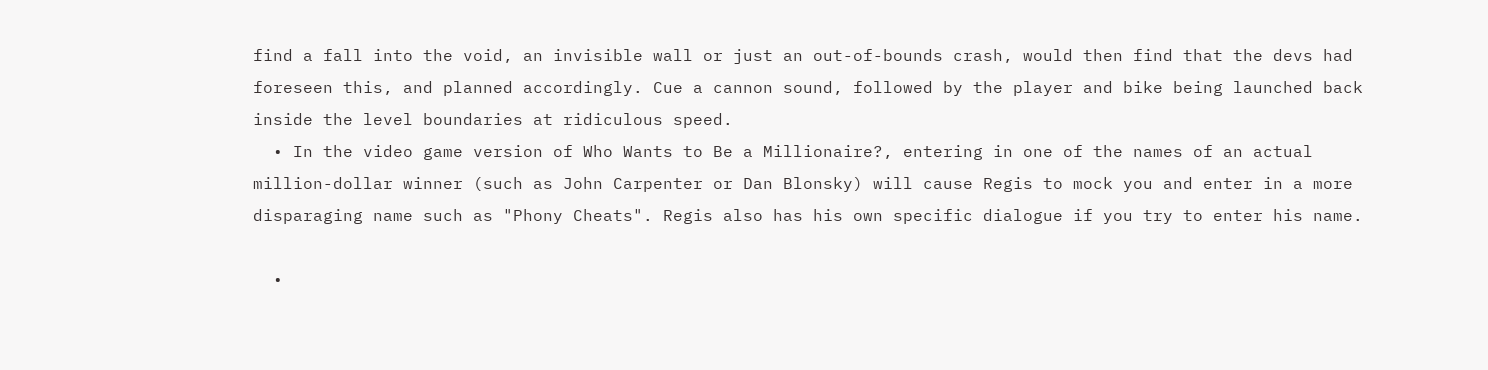find a fall into the void, an invisible wall or just an out-of-bounds crash, would then find that the devs had foreseen this, and planned accordingly. Cue a cannon sound, followed by the player and bike being launched back inside the level boundaries at ridiculous speed.
  • In the video game version of Who Wants to Be a Millionaire?, entering in one of the names of an actual million-dollar winner (such as John Carpenter or Dan Blonsky) will cause Regis to mock you and enter in a more disparaging name such as "Phony Cheats". Regis also has his own specific dialogue if you try to enter his name.

  •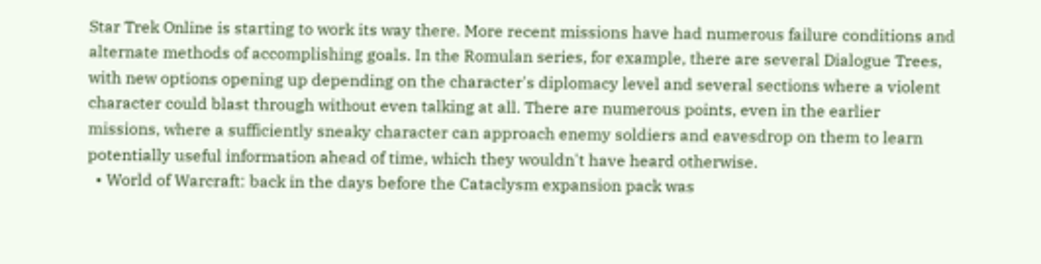Star Trek Online is starting to work its way there. More recent missions have had numerous failure conditions and alternate methods of accomplishing goals. In the Romulan series, for example, there are several Dialogue Trees, with new options opening up depending on the character's diplomacy level and several sections where a violent character could blast through without even talking at all. There are numerous points, even in the earlier missions, where a sufficiently sneaky character can approach enemy soldiers and eavesdrop on them to learn potentially useful information ahead of time, which they wouldn't have heard otherwise.
  • World of Warcraft: back in the days before the Cataclysm expansion pack was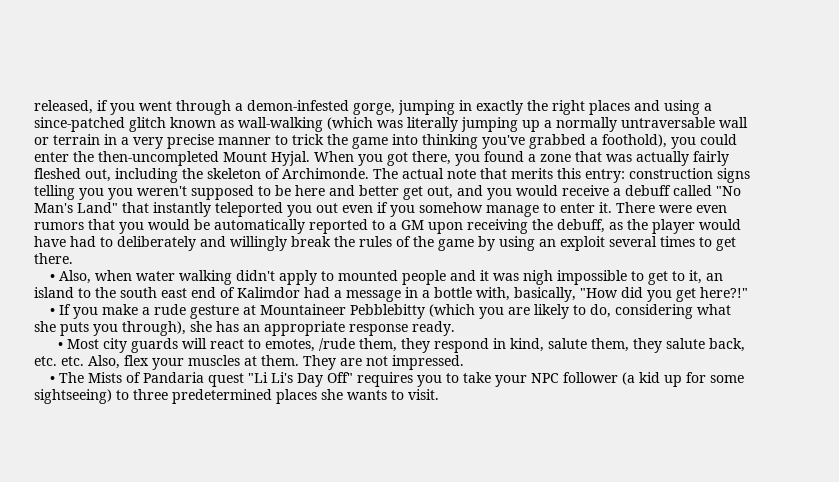released, if you went through a demon-infested gorge, jumping in exactly the right places and using a since-patched glitch known as wall-walking (which was literally jumping up a normally untraversable wall or terrain in a very precise manner to trick the game into thinking you've grabbed a foothold), you could enter the then-uncompleted Mount Hyjal. When you got there, you found a zone that was actually fairly fleshed out, including the skeleton of Archimonde. The actual note that merits this entry: construction signs telling you you weren't supposed to be here and better get out, and you would receive a debuff called "No Man's Land" that instantly teleported you out even if you somehow manage to enter it. There were even rumors that you would be automatically reported to a GM upon receiving the debuff, as the player would have had to deliberately and willingly break the rules of the game by using an exploit several times to get there.
    • Also, when water walking didn't apply to mounted people and it was nigh impossible to get to it, an island to the south east end of Kalimdor had a message in a bottle with, basically, "How did you get here?!"
    • If you make a rude gesture at Mountaineer Pebblebitty (which you are likely to do, considering what she puts you through), she has an appropriate response ready.
      • Most city guards will react to emotes, /rude them, they respond in kind, salute them, they salute back, etc. etc. Also, flex your muscles at them. They are not impressed.
    • The Mists of Pandaria quest "Li Li's Day Off" requires you to take your NPC follower (a kid up for some sightseeing) to three predetermined places she wants to visit.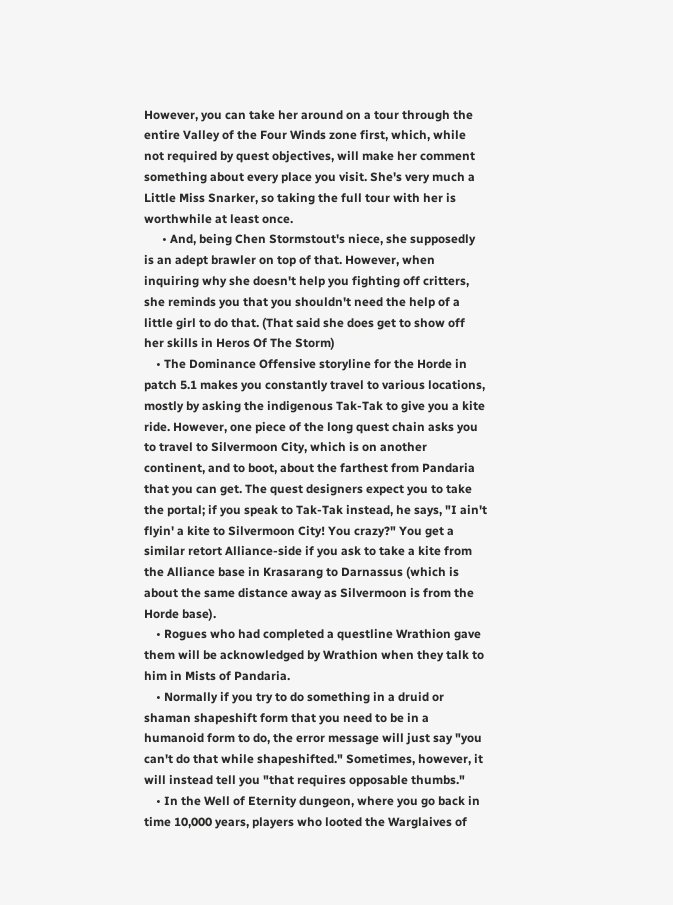However, you can take her around on a tour through the entire Valley of the Four Winds zone first, which, while not required by quest objectives, will make her comment something about every place you visit. She's very much a Little Miss Snarker, so taking the full tour with her is worthwhile at least once.
      • And, being Chen Stormstout's niece, she supposedly is an adept brawler on top of that. However, when inquiring why she doesn't help you fighting off critters, she reminds you that you shouldn't need the help of a little girl to do that. (That said she does get to show off her skills in Heros Of The Storm)
    • The Dominance Offensive storyline for the Horde in patch 5.1 makes you constantly travel to various locations, mostly by asking the indigenous Tak-Tak to give you a kite ride. However, one piece of the long quest chain asks you to travel to Silvermoon City, which is on another continent, and to boot, about the farthest from Pandaria that you can get. The quest designers expect you to take the portal; if you speak to Tak-Tak instead, he says, "I ain't flyin' a kite to Silvermoon City! You crazy?" You get a similar retort Alliance-side if you ask to take a kite from the Alliance base in Krasarang to Darnassus (which is about the same distance away as Silvermoon is from the Horde base).
    • Rogues who had completed a questline Wrathion gave them will be acknowledged by Wrathion when they talk to him in Mists of Pandaria.
    • Normally if you try to do something in a druid or shaman shapeshift form that you need to be in a humanoid form to do, the error message will just say "you can't do that while shapeshifted." Sometimes, however, it will instead tell you "that requires opposable thumbs."
    • In the Well of Eternity dungeon, where you go back in time 10,000 years, players who looted the Warglaives of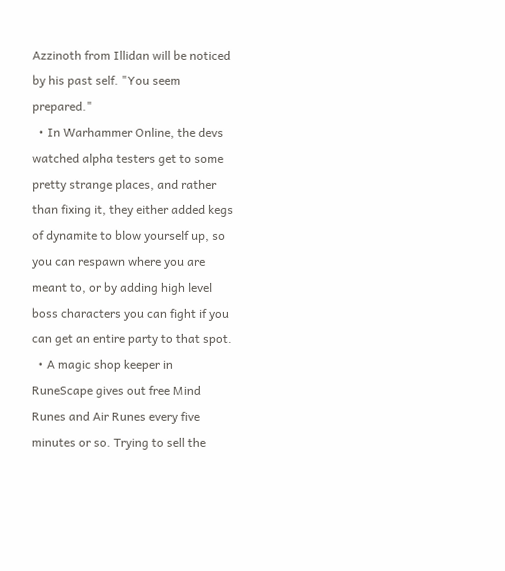Azzinoth from Illidan will be noticed by his past self. "You seem prepared."
  • In Warhammer Online, the devs watched alpha testers get to some pretty strange places, and rather than fixing it, they either added kegs of dynamite to blow yourself up, so you can respawn where you are meant to, or by adding high level boss characters you can fight if you can get an entire party to that spot.
  • A magic shop keeper in RuneScape gives out free Mind Runes and Air Runes every five minutes or so. Trying to sell the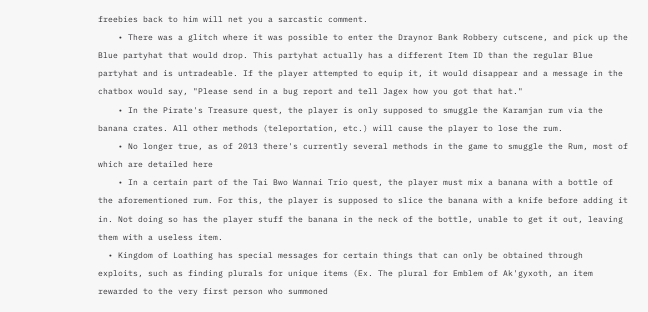freebies back to him will net you a sarcastic comment.
    • There was a glitch where it was possible to enter the Draynor Bank Robbery cutscene, and pick up the Blue partyhat that would drop. This partyhat actually has a different Item ID than the regular Blue partyhat and is untradeable. If the player attempted to equip it, it would disappear and a message in the chatbox would say, "Please send in a bug report and tell Jagex how you got that hat."
    • In the Pirate's Treasure quest, the player is only supposed to smuggle the Karamjan rum via the banana crates. All other methods (teleportation, etc.) will cause the player to lose the rum.
    • No longer true, as of 2013 there's currently several methods in the game to smuggle the Rum, most of which are detailed here
    • In a certain part of the Tai Bwo Wannai Trio quest, the player must mix a banana with a bottle of the aforementioned rum. For this, the player is supposed to slice the banana with a knife before adding it in. Not doing so has the player stuff the banana in the neck of the bottle, unable to get it out, leaving them with a useless item.
  • Kingdom of Loathing has special messages for certain things that can only be obtained through exploits, such as finding plurals for unique items (Ex. The plural for Emblem of Ak'gyxoth, an item rewarded to the very first person who summoned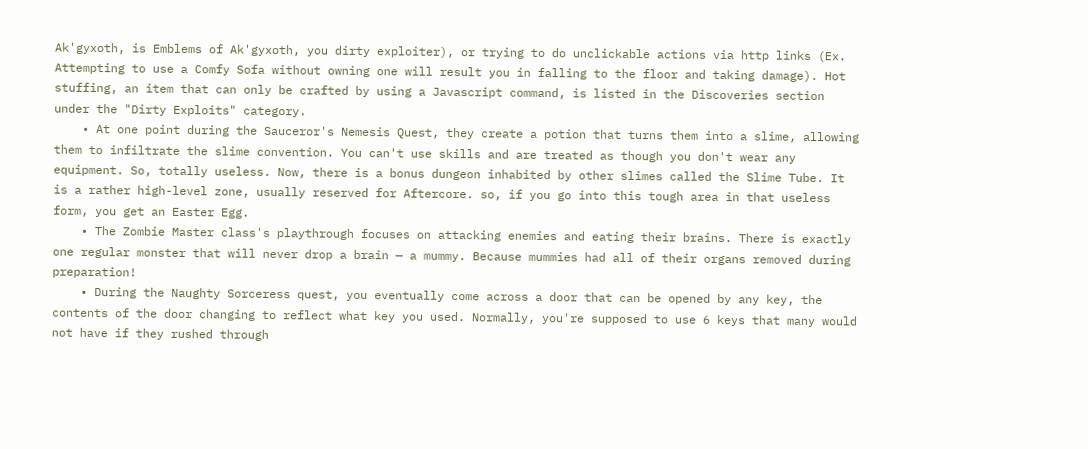Ak'gyxoth, is Emblems of Ak'gyxoth, you dirty exploiter), or trying to do unclickable actions via http links (Ex. Attempting to use a Comfy Sofa without owning one will result you in falling to the floor and taking damage). Hot stuffing, an item that can only be crafted by using a Javascript command, is listed in the Discoveries section under the "Dirty Exploits" category.
    • At one point during the Sauceror's Nemesis Quest, they create a potion that turns them into a slime, allowing them to infiltrate the slime convention. You can't use skills and are treated as though you don't wear any equipment. So, totally useless. Now, there is a bonus dungeon inhabited by other slimes called the Slime Tube. It is a rather high-level zone, usually reserved for Aftercore. so, if you go into this tough area in that useless form, you get an Easter Egg.
    • The Zombie Master class's playthrough focuses on attacking enemies and eating their brains. There is exactly one regular monster that will never drop a brain — a mummy. Because mummies had all of their organs removed during preparation!
    • During the Naughty Sorceress quest, you eventually come across a door that can be opened by any key, the contents of the door changing to reflect what key you used. Normally, you're supposed to use 6 keys that many would not have if they rushed through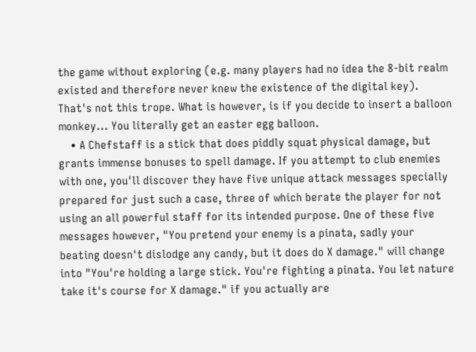the game without exploring (e.g. many players had no idea the 8-bit realm existed and therefore never knew the existence of the digital key). That's not this trope. What is however, is if you decide to insert a balloon monkey... You literally get an easter egg balloon.
    • A Chefstaff is a stick that does piddly squat physical damage, but grants immense bonuses to spell damage. If you attempt to club enemies with one, you'll discover they have five unique attack messages specially prepared for just such a case, three of which berate the player for not using an all powerful staff for its intended purpose. One of these five messages however, "You pretend your enemy is a pinata, sadly your beating doesn't dislodge any candy, but it does do X damage." will change into "You're holding a large stick. You're fighting a pinata. You let nature take it's course for X damage." if you actually are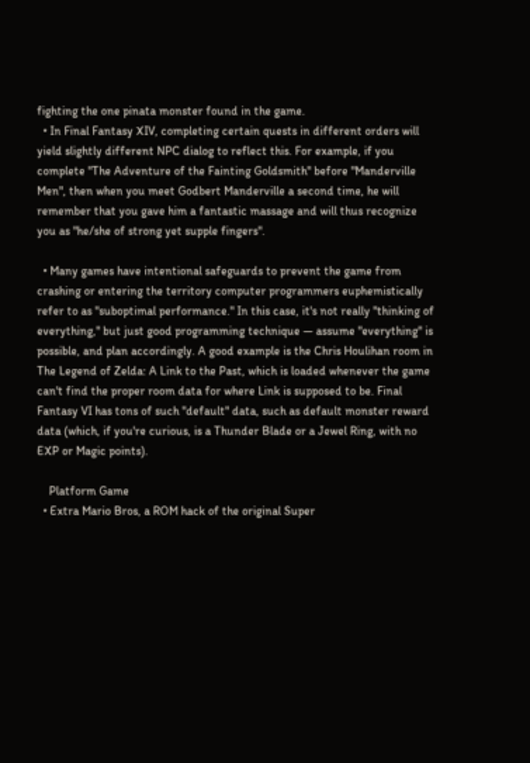fighting the one pinata monster found in the game.
  • In Final Fantasy XIV, completing certain quests in different orders will yield slightly different NPC dialog to reflect this. For example, if you complete "The Adventure of the Fainting Goldsmith" before "Manderville Men", then when you meet Godbert Manderville a second time, he will remember that you gave him a fantastic massage and will thus recognize you as "he/she of strong yet supple fingers".

  • Many games have intentional safeguards to prevent the game from crashing or entering the territory computer programmers euphemistically refer to as "suboptimal performance." In this case, it's not really "thinking of everything," but just good programming technique — assume "everything" is possible, and plan accordingly. A good example is the Chris Houlihan room in The Legend of Zelda: A Link to the Past, which is loaded whenever the game can't find the proper room data for where Link is supposed to be. Final Fantasy VI has tons of such "default" data, such as default monster reward data (which, if you're curious, is a Thunder Blade or a Jewel Ring, with no EXP or Magic points).

    Platform Game
  • Extra Mario Bros, a ROM hack of the original Super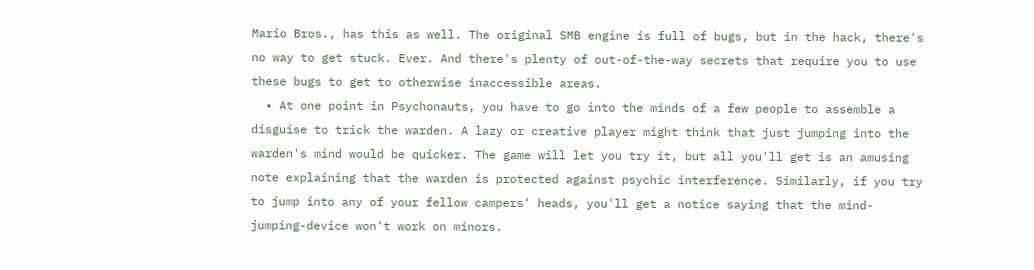Mario Bros., has this as well. The original SMB engine is full of bugs, but in the hack, there's no way to get stuck. Ever. And there's plenty of out-of-the-way secrets that require you to use these bugs to get to otherwise inaccessible areas.
  • At one point in Psychonauts, you have to go into the minds of a few people to assemble a disguise to trick the warden. A lazy or creative player might think that just jumping into the warden's mind would be quicker. The game will let you try it, but all you'll get is an amusing note explaining that the warden is protected against psychic interference. Similarly, if you try to jump into any of your fellow campers' heads, you'll get a notice saying that the mind-jumping-device won't work on minors.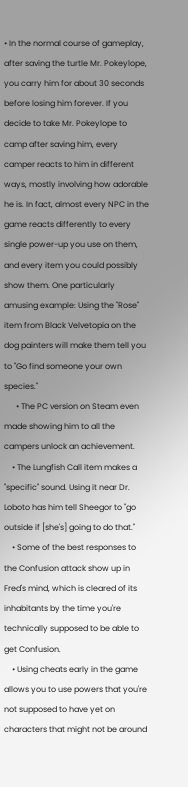• In the normal course of gameplay, after saving the turtle Mr. Pokeylope, you carry him for about 30 seconds before losing him forever. If you decide to take Mr. Pokeylope to camp after saving him, every camper reacts to him in different ways, mostly involving how adorable he is. In fact, almost every NPC in the game reacts differently to every single power-up you use on them, and every item you could possibly show them. One particularly amusing example: Using the "Rose" item from Black Velvetopia on the dog painters will make them tell you to "Go find someone your own species."
      • The PC version on Steam even made showing him to all the campers unlock an achievement.
    • The Lungfish Call item makes a "specific" sound. Using it near Dr. Loboto has him tell Sheegor to "go outside if [she's] going to do that."
    • Some of the best responses to the Confusion attack show up in Fred's mind, which is cleared of its inhabitants by the time you're technically supposed to be able to get Confusion.
    • Using cheats early in the game allows you to use powers that you're not supposed to have yet on characters that might not be around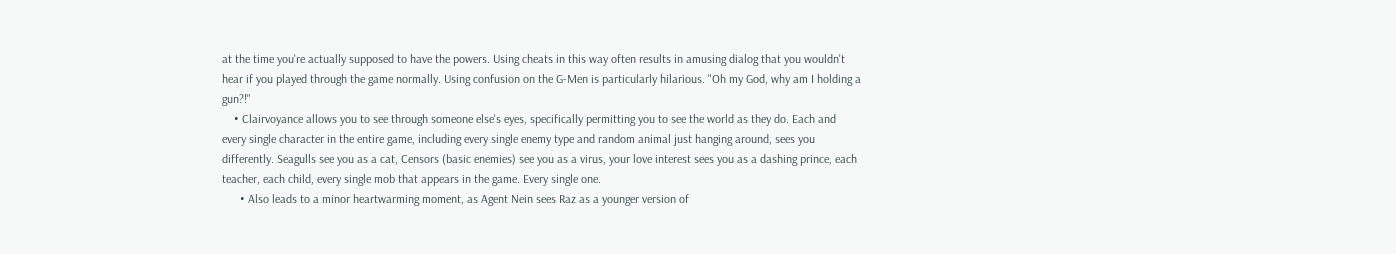at the time you're actually supposed to have the powers. Using cheats in this way often results in amusing dialog that you wouldn't hear if you played through the game normally. Using confusion on the G-Men is particularly hilarious. "Oh my God, why am I holding a gun?!"
    • Clairvoyance allows you to see through someone else's eyes, specifically permitting you to see the world as they do. Each and every single character in the entire game, including every single enemy type and random animal just hanging around, sees you differently. Seagulls see you as a cat, Censors (basic enemies) see you as a virus, your love interest sees you as a dashing prince, each teacher, each child, every single mob that appears in the game. Every single one.
      • Also leads to a minor heartwarming moment, as Agent Nein sees Raz as a younger version of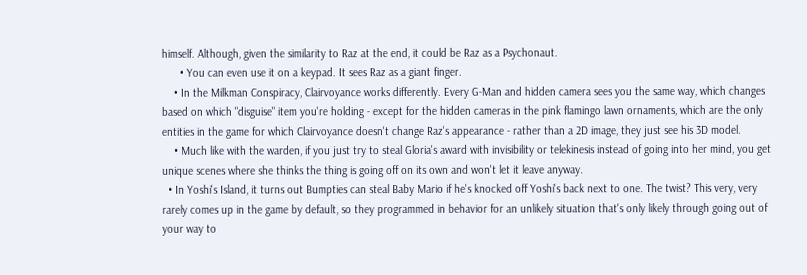himself. Although, given the similarity to Raz at the end, it could be Raz as a Psychonaut.
      • You can even use it on a keypad. It sees Raz as a giant finger.
    • In the Milkman Conspiracy, Clairvoyance works differently. Every G-Man and hidden camera sees you the same way, which changes based on which "disguise" item you're holding - except for the hidden cameras in the pink flamingo lawn ornaments, which are the only entities in the game for which Clairvoyance doesn't change Raz's appearance - rather than a 2D image, they just see his 3D model.
    • Much like with the warden, if you just try to steal Gloria's award with invisibility or telekinesis instead of going into her mind, you get unique scenes where she thinks the thing is going off on its own and won't let it leave anyway.
  • In Yoshi's Island, it turns out Bumpties can steal Baby Mario if he's knocked off Yoshi's back next to one. The twist? This very, very rarely comes up in the game by default, so they programmed in behavior for an unlikely situation that's only likely through going out of your way to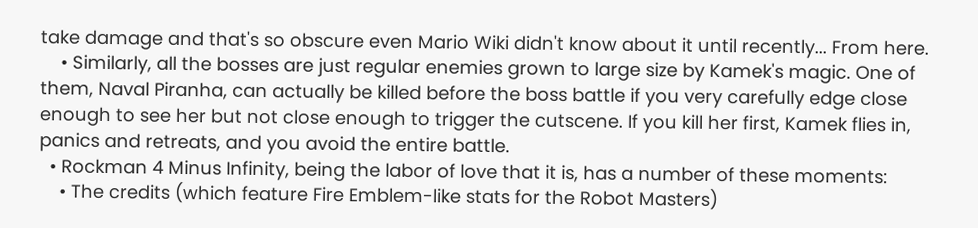take damage and that's so obscure even Mario Wiki didn't know about it until recently... From here.
    • Similarly, all the bosses are just regular enemies grown to large size by Kamek's magic. One of them, Naval Piranha, can actually be killed before the boss battle if you very carefully edge close enough to see her but not close enough to trigger the cutscene. If you kill her first, Kamek flies in, panics and retreats, and you avoid the entire battle.
  • Rockman 4 Minus Infinity, being the labor of love that it is, has a number of these moments:
    • The credits (which feature Fire Emblem-like stats for the Robot Masters)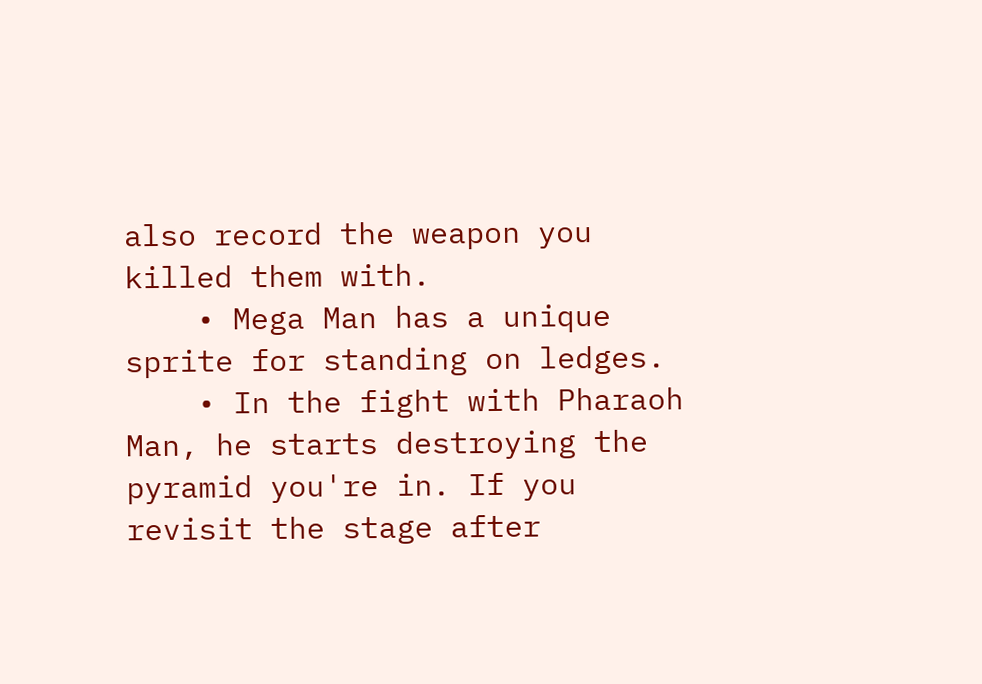also record the weapon you killed them with.
    • Mega Man has a unique sprite for standing on ledges.
    • In the fight with Pharaoh Man, he starts destroying the pyramid you're in. If you revisit the stage after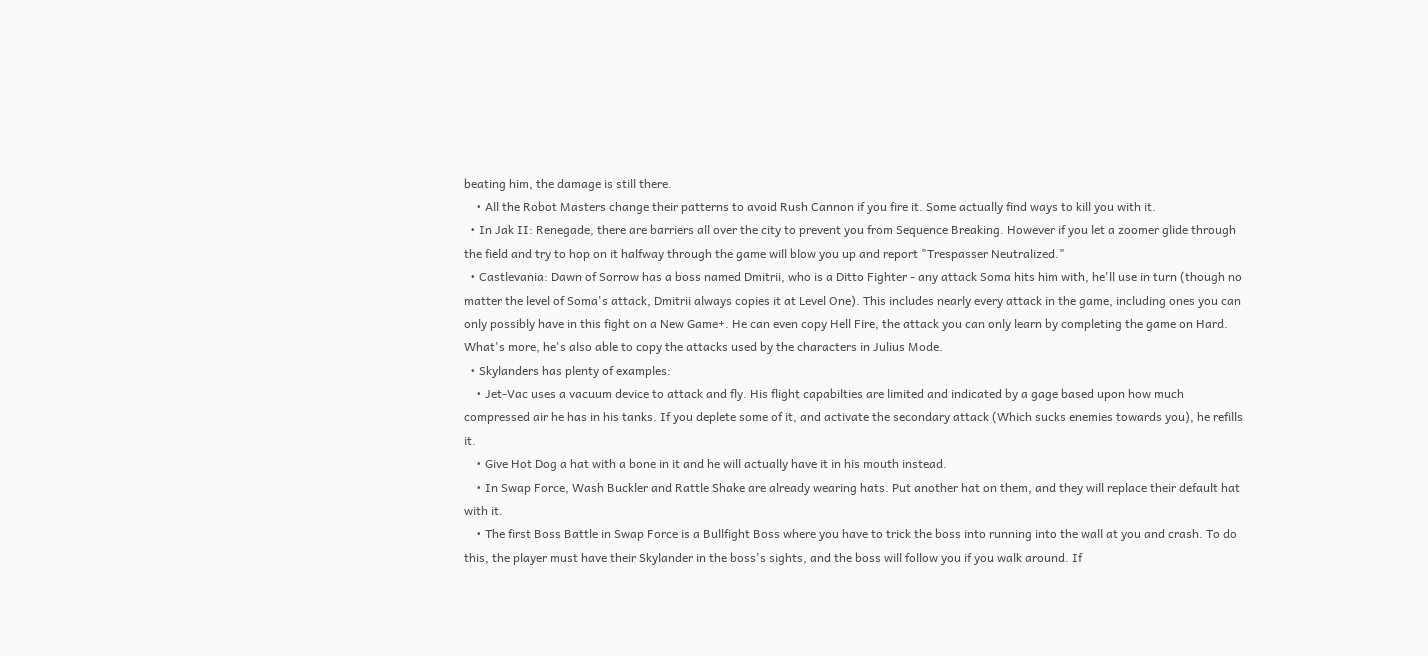beating him, the damage is still there.
    • All the Robot Masters change their patterns to avoid Rush Cannon if you fire it. Some actually find ways to kill you with it.
  • In Jak II: Renegade, there are barriers all over the city to prevent you from Sequence Breaking. However if you let a zoomer glide through the field and try to hop on it halfway through the game will blow you up and report "Trespasser Neutralized."
  • Castlevania: Dawn of Sorrow has a boss named Dmitrii, who is a Ditto Fighter - any attack Soma hits him with, he'll use in turn (though no matter the level of Soma's attack, Dmitrii always copies it at Level One). This includes nearly every attack in the game, including ones you can only possibly have in this fight on a New Game+. He can even copy Hell Fire, the attack you can only learn by completing the game on Hard. What's more, he's also able to copy the attacks used by the characters in Julius Mode.
  • Skylanders has plenty of examples:
    • Jet-Vac uses a vacuum device to attack and fly. His flight capabilties are limited and indicated by a gage based upon how much compressed air he has in his tanks. If you deplete some of it, and activate the secondary attack (Which sucks enemies towards you), he refills it.
    • Give Hot Dog a hat with a bone in it and he will actually have it in his mouth instead.
    • In Swap Force, Wash Buckler and Rattle Shake are already wearing hats. Put another hat on them, and they will replace their default hat with it.
    • The first Boss Battle in Swap Force is a Bullfight Boss where you have to trick the boss into running into the wall at you and crash. To do this, the player must have their Skylander in the boss's sights, and the boss will follow you if you walk around. If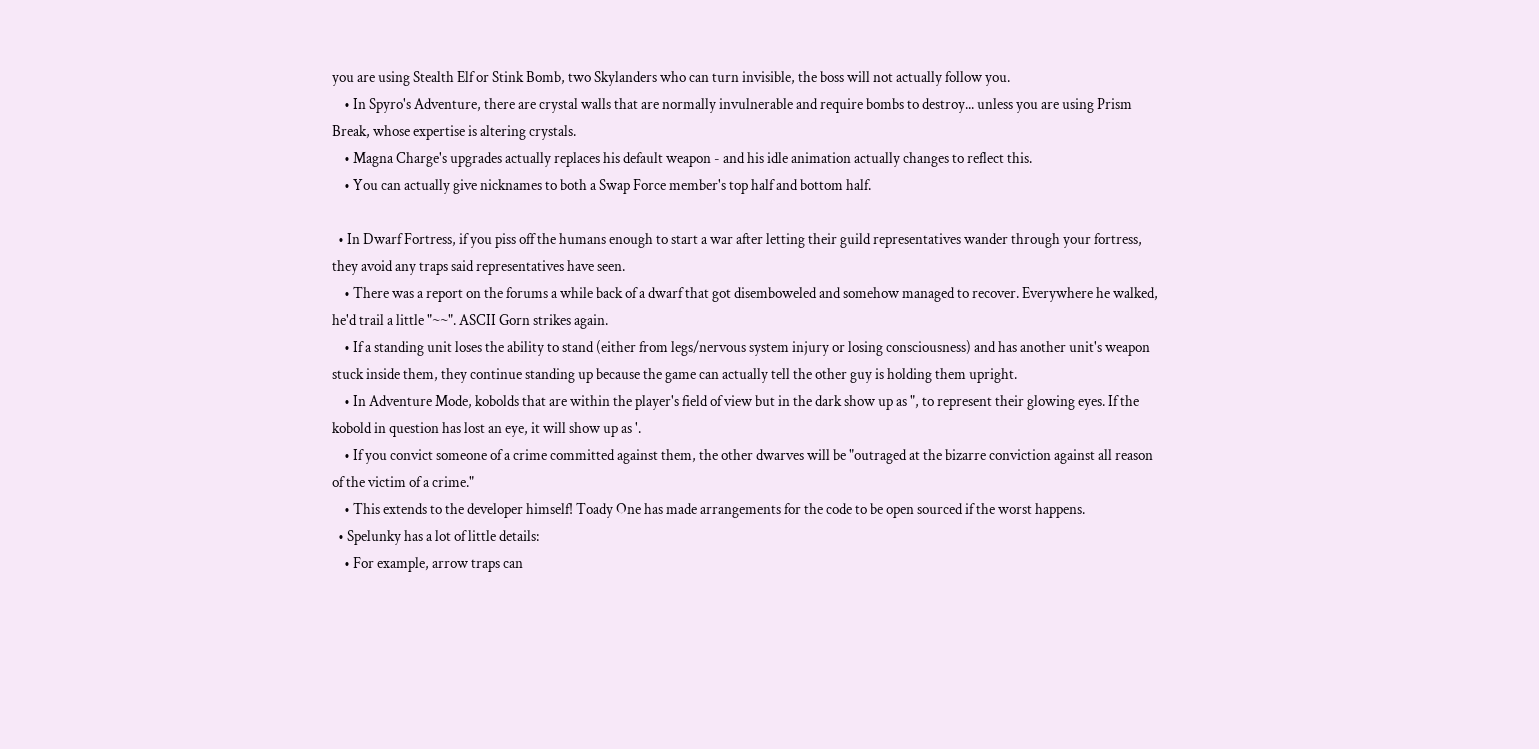you are using Stealth Elf or Stink Bomb, two Skylanders who can turn invisible, the boss will not actually follow you.
    • In Spyro's Adventure, there are crystal walls that are normally invulnerable and require bombs to destroy... unless you are using Prism Break, whose expertise is altering crystals.
    • Magna Charge's upgrades actually replaces his default weapon - and his idle animation actually changes to reflect this.
    • You can actually give nicknames to both a Swap Force member's top half and bottom half.

  • In Dwarf Fortress, if you piss off the humans enough to start a war after letting their guild representatives wander through your fortress, they avoid any traps said representatives have seen.
    • There was a report on the forums a while back of a dwarf that got disemboweled and somehow managed to recover. Everywhere he walked, he'd trail a little "~~". ASCII Gorn strikes again.
    • If a standing unit loses the ability to stand (either from legs/nervous system injury or losing consciousness) and has another unit's weapon stuck inside them, they continue standing up because the game can actually tell the other guy is holding them upright.
    • In Adventure Mode, kobolds that are within the player's field of view but in the dark show up as ", to represent their glowing eyes. If the kobold in question has lost an eye, it will show up as '.
    • If you convict someone of a crime committed against them, the other dwarves will be "outraged at the bizarre conviction against all reason of the victim of a crime."
    • This extends to the developer himself! Toady One has made arrangements for the code to be open sourced if the worst happens.
  • Spelunky has a lot of little details:
    • For example, arrow traps can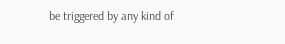be triggered by any kind of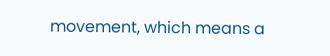movement, which means a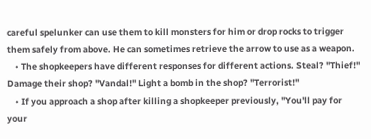careful spelunker can use them to kill monsters for him or drop rocks to trigger them safely from above. He can sometimes retrieve the arrow to use as a weapon.
    • The shopkeepers have different responses for different actions. Steal? "Thief!" Damage their shop? "Vandal!" Light a bomb in the shop? "Terrorist!"
    • If you approach a shop after killing a shopkeeper previously, "You'll pay for your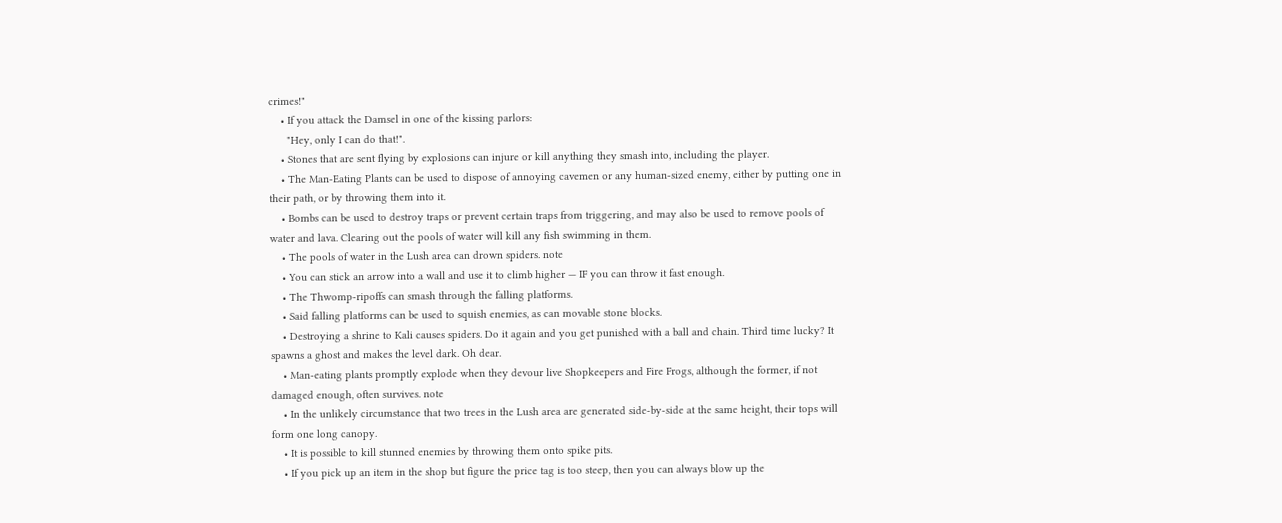crimes!"
    • If you attack the Damsel in one of the kissing parlors:
      "Hey, only I can do that!".
    • Stones that are sent flying by explosions can injure or kill anything they smash into, including the player.
    • The Man-Eating Plants can be used to dispose of annoying cavemen or any human-sized enemy, either by putting one in their path, or by throwing them into it.
    • Bombs can be used to destroy traps or prevent certain traps from triggering, and may also be used to remove pools of water and lava. Clearing out the pools of water will kill any fish swimming in them.
    • The pools of water in the Lush area can drown spiders. note
    • You can stick an arrow into a wall and use it to climb higher — IF you can throw it fast enough.
    • The Thwomp-ripoffs can smash through the falling platforms.
    • Said falling platforms can be used to squish enemies, as can movable stone blocks.
    • Destroying a shrine to Kali causes spiders. Do it again and you get punished with a ball and chain. Third time lucky? It spawns a ghost and makes the level dark. Oh dear.
    • Man-eating plants promptly explode when they devour live Shopkeepers and Fire Frogs, although the former, if not damaged enough, often survives. note
    • In the unlikely circumstance that two trees in the Lush area are generated side-by-side at the same height, their tops will form one long canopy.
    • It is possible to kill stunned enemies by throwing them onto spike pits.
    • If you pick up an item in the shop but figure the price tag is too steep, then you can always blow up the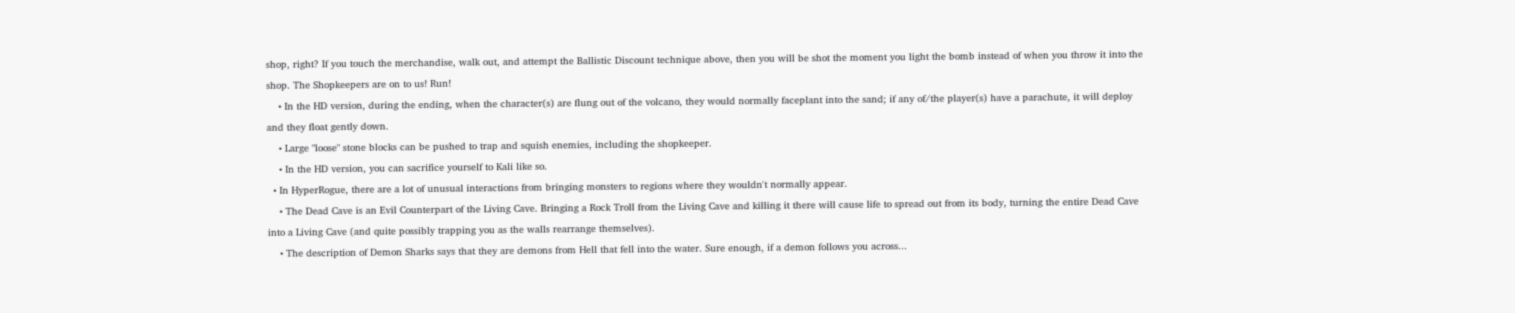shop, right? If you touch the merchandise, walk out, and attempt the Ballistic Discount technique above, then you will be shot the moment you light the bomb instead of when you throw it into the shop. The Shopkeepers are on to us! Run!
    • In the HD version, during the ending, when the character(s) are flung out of the volcano, they would normally faceplant into the sand; if any of/the player(s) have a parachute, it will deploy and they float gently down.
    • Large "loose" stone blocks can be pushed to trap and squish enemies, including the shopkeeper.
    • In the HD version, you can sacrifice yourself to Kali like so.
  • In HyperRogue, there are a lot of unusual interactions from bringing monsters to regions where they wouldn't normally appear.
    • The Dead Cave is an Evil Counterpart of the Living Cave. Bringing a Rock Troll from the Living Cave and killing it there will cause life to spread out from its body, turning the entire Dead Cave into a Living Cave (and quite possibly trapping you as the walls rearrange themselves).
    • The description of Demon Sharks says that they are demons from Hell that fell into the water. Sure enough, if a demon follows you across...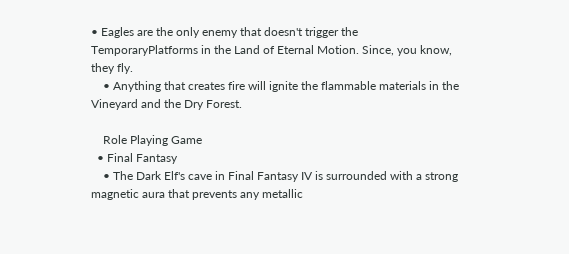• Eagles are the only enemy that doesn't trigger the TemporaryPlatforms in the Land of Eternal Motion. Since, you know, they fly.
    • Anything that creates fire will ignite the flammable materials in the Vineyard and the Dry Forest.

    Role Playing Game
  • Final Fantasy
    • The Dark Elf's cave in Final Fantasy IV is surrounded with a strong magnetic aura that prevents any metallic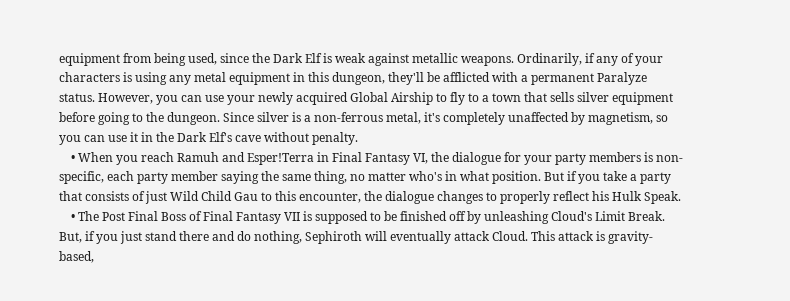equipment from being used, since the Dark Elf is weak against metallic weapons. Ordinarily, if any of your characters is using any metal equipment in this dungeon, they'll be afflicted with a permanent Paralyze status. However, you can use your newly acquired Global Airship to fly to a town that sells silver equipment before going to the dungeon. Since silver is a non-ferrous metal, it's completely unaffected by magnetism, so you can use it in the Dark Elf's cave without penalty.
    • When you reach Ramuh and Esper!Terra in Final Fantasy VI, the dialogue for your party members is non-specific, each party member saying the same thing, no matter who's in what position. But if you take a party that consists of just Wild Child Gau to this encounter, the dialogue changes to properly reflect his Hulk Speak.
    • The Post Final Boss of Final Fantasy VII is supposed to be finished off by unleashing Cloud's Limit Break. But, if you just stand there and do nothing, Sephiroth will eventually attack Cloud. This attack is gravity-based,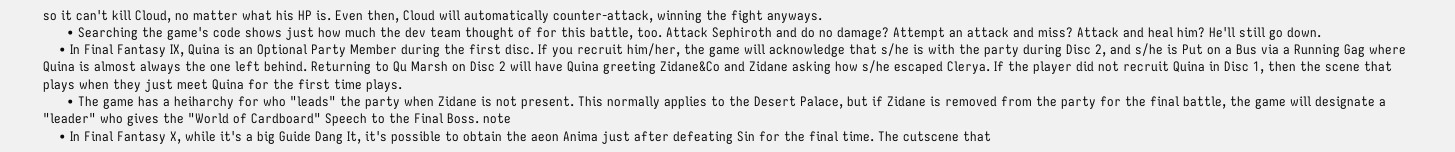so it can't kill Cloud, no matter what his HP is. Even then, Cloud will automatically counter-attack, winning the fight anyways.
      • Searching the game's code shows just how much the dev team thought of for this battle, too. Attack Sephiroth and do no damage? Attempt an attack and miss? Attack and heal him? He'll still go down.
    • In Final Fantasy IX, Quina is an Optional Party Member during the first disc. If you recruit him/her, the game will acknowledge that s/he is with the party during Disc 2, and s/he is Put on a Bus via a Running Gag where Quina is almost always the one left behind. Returning to Qu Marsh on Disc 2 will have Quina greeting Zidane&Co and Zidane asking how s/he escaped Clerya. If the player did not recruit Quina in Disc 1, then the scene that plays when they just meet Quina for the first time plays.
      • The game has a heiharchy for who "leads" the party when Zidane is not present. This normally applies to the Desert Palace, but if Zidane is removed from the party for the final battle, the game will designate a "leader" who gives the "World of Cardboard" Speech to the Final Boss. note
    • In Final Fantasy X, while it's a big Guide Dang It, it's possible to obtain the aeon Anima just after defeating Sin for the final time. The cutscene that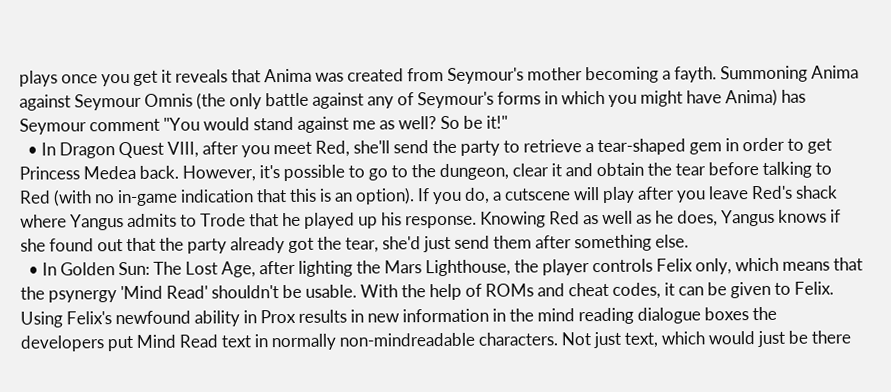plays once you get it reveals that Anima was created from Seymour's mother becoming a fayth. Summoning Anima against Seymour Omnis (the only battle against any of Seymour's forms in which you might have Anima) has Seymour comment "You would stand against me as well? So be it!"
  • In Dragon Quest VIII, after you meet Red, she'll send the party to retrieve a tear-shaped gem in order to get Princess Medea back. However, it's possible to go to the dungeon, clear it and obtain the tear before talking to Red (with no in-game indication that this is an option). If you do, a cutscene will play after you leave Red's shack where Yangus admits to Trode that he played up his response. Knowing Red as well as he does, Yangus knows if she found out that the party already got the tear, she'd just send them after something else.
  • In Golden Sun: The Lost Age, after lighting the Mars Lighthouse, the player controls Felix only, which means that the psynergy 'Mind Read' shouldn't be usable. With the help of ROMs and cheat codes, it can be given to Felix. Using Felix's newfound ability in Prox results in new information in the mind reading dialogue boxes the developers put Mind Read text in normally non-mindreadable characters. Not just text, which would just be there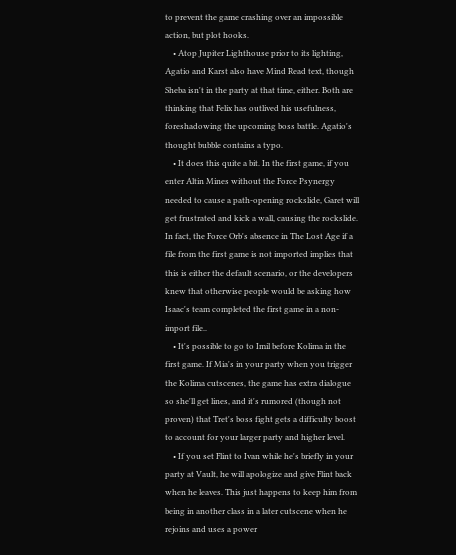to prevent the game crashing over an impossible action, but plot hooks.
    • Atop Jupiter Lighthouse prior to its lighting, Agatio and Karst also have Mind Read text, though Sheba isn't in the party at that time, either. Both are thinking that Felix has outlived his usefulness, foreshadowing the upcoming boss battle. Agatio's thought bubble contains a typo.
    • It does this quite a bit. In the first game, if you enter Altin Mines without the Force Psynergy needed to cause a path-opening rockslide, Garet will get frustrated and kick a wall, causing the rockslide. In fact, the Force Orb's absence in The Lost Age if a file from the first game is not imported implies that this is either the default scenario, or the developers knew that otherwise people would be asking how Isaac's team completed the first game in a non-import file..
    • It's possible to go to Imil before Kolima in the first game. If Mia's in your party when you trigger the Kolima cutscenes, the game has extra dialogue so she'll get lines, and it's rumored (though not proven) that Tret's boss fight gets a difficulty boost to account for your larger party and higher level.
    • If you set Flint to Ivan while he's briefly in your party at Vault, he will apologize and give Flint back when he leaves. This just happens to keep him from being in another class in a later cutscene when he rejoins and uses a power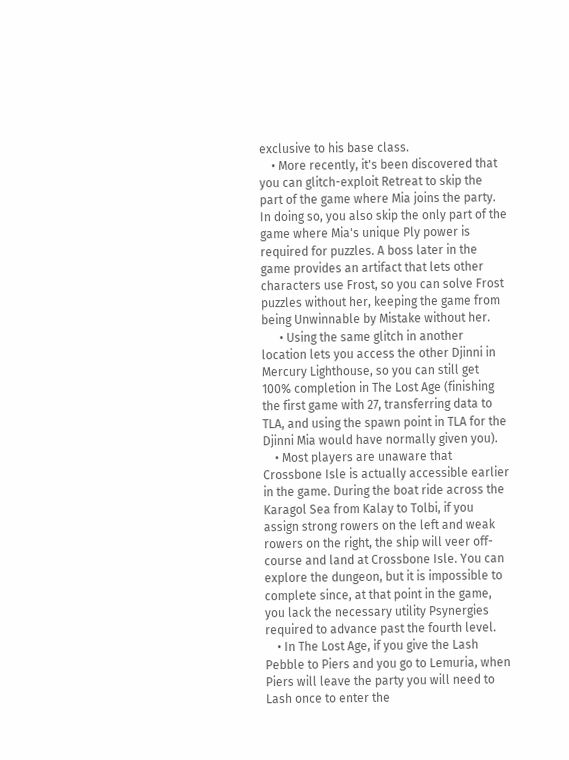exclusive to his base class.
    • More recently, it's been discovered that you can glitch-exploit Retreat to skip the part of the game where Mia joins the party. In doing so, you also skip the only part of the game where Mia's unique Ply power is required for puzzles. A boss later in the game provides an artifact that lets other characters use Frost, so you can solve Frost puzzles without her, keeping the game from being Unwinnable by Mistake without her.
      • Using the same glitch in another location lets you access the other Djinni in Mercury Lighthouse, so you can still get 100% completion in The Lost Age (finishing the first game with 27, transferring data to TLA, and using the spawn point in TLA for the Djinni Mia would have normally given you).
    • Most players are unaware that Crossbone Isle is actually accessible earlier in the game. During the boat ride across the Karagol Sea from Kalay to Tolbi, if you assign strong rowers on the left and weak rowers on the right, the ship will veer off-course and land at Crossbone Isle. You can explore the dungeon, but it is impossible to complete since, at that point in the game, you lack the necessary utility Psynergies required to advance past the fourth level.
    • In The Lost Age, if you give the Lash Pebble to Piers and you go to Lemuria, when Piers will leave the party you will need to Lash once to enter the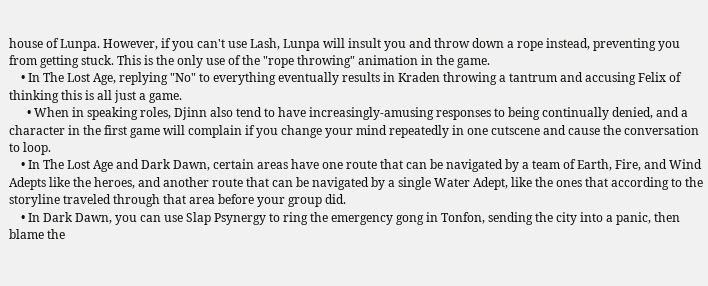house of Lunpa. However, if you can't use Lash, Lunpa will insult you and throw down a rope instead, preventing you from getting stuck. This is the only use of the "rope throwing" animation in the game.
    • In The Lost Age, replying "No" to everything eventually results in Kraden throwing a tantrum and accusing Felix of thinking this is all just a game.
      • When in speaking roles, Djinn also tend to have increasingly-amusing responses to being continually denied, and a character in the first game will complain if you change your mind repeatedly in one cutscene and cause the conversation to loop.
    • In The Lost Age and Dark Dawn, certain areas have one route that can be navigated by a team of Earth, Fire, and Wind Adepts like the heroes, and another route that can be navigated by a single Water Adept, like the ones that according to the storyline traveled through that area before your group did.
    • In Dark Dawn, you can use Slap Psynergy to ring the emergency gong in Tonfon, sending the city into a panic, then blame the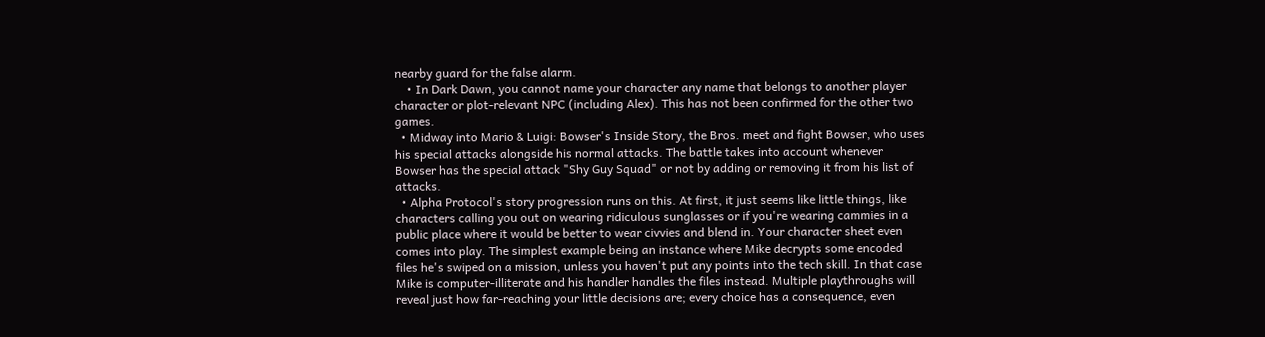nearby guard for the false alarm.
    • In Dark Dawn, you cannot name your character any name that belongs to another player character or plot-relevant NPC (including Alex). This has not been confirmed for the other two games.
  • Midway into Mario & Luigi: Bowser's Inside Story, the Bros. meet and fight Bowser, who uses his special attacks alongside his normal attacks. The battle takes into account whenever Bowser has the special attack "Shy Guy Squad" or not by adding or removing it from his list of attacks.
  • Alpha Protocol's story progression runs on this. At first, it just seems like little things, like characters calling you out on wearing ridiculous sunglasses or if you're wearing cammies in a public place where it would be better to wear civvies and blend in. Your character sheet even comes into play. The simplest example being an instance where Mike decrypts some encoded files he's swiped on a mission, unless you haven't put any points into the tech skill. In that case Mike is computer-illiterate and his handler handles the files instead. Multiple playthroughs will reveal just how far-reaching your little decisions are; every choice has a consequence, even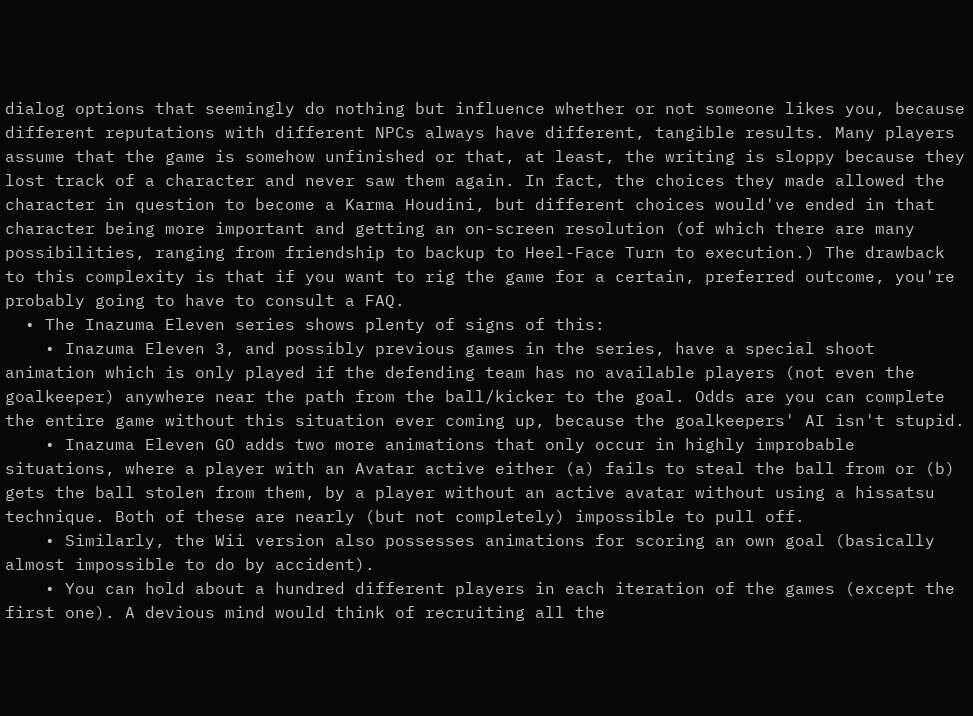dialog options that seemingly do nothing but influence whether or not someone likes you, because different reputations with different NPCs always have different, tangible results. Many players assume that the game is somehow unfinished or that, at least, the writing is sloppy because they lost track of a character and never saw them again. In fact, the choices they made allowed the character in question to become a Karma Houdini, but different choices would've ended in that character being more important and getting an on-screen resolution (of which there are many possibilities, ranging from friendship to backup to Heel-Face Turn to execution.) The drawback to this complexity is that if you want to rig the game for a certain, preferred outcome, you're probably going to have to consult a FAQ.
  • The Inazuma Eleven series shows plenty of signs of this:
    • Inazuma Eleven 3, and possibly previous games in the series, have a special shoot animation which is only played if the defending team has no available players (not even the goalkeeper) anywhere near the path from the ball/kicker to the goal. Odds are you can complete the entire game without this situation ever coming up, because the goalkeepers' AI isn't stupid.
    • Inazuma Eleven GO adds two more animations that only occur in highly improbable situations, where a player with an Avatar active either (a) fails to steal the ball from or (b) gets the ball stolen from them, by a player without an active avatar without using a hissatsu technique. Both of these are nearly (but not completely) impossible to pull off.
    • Similarly, the Wii version also possesses animations for scoring an own goal (basically almost impossible to do by accident).
    • You can hold about a hundred different players in each iteration of the games (except the first one). A devious mind would think of recruiting all the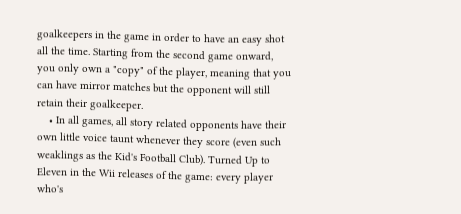goalkeepers in the game in order to have an easy shot all the time. Starting from the second game onward, you only own a "copy" of the player, meaning that you can have mirror matches but the opponent will still retain their goalkeeper.
    • In all games, all story related opponents have their own little voice taunt whenever they score (even such weaklings as the Kid's Football Club). Turned Up to Eleven in the Wii releases of the game: every player who's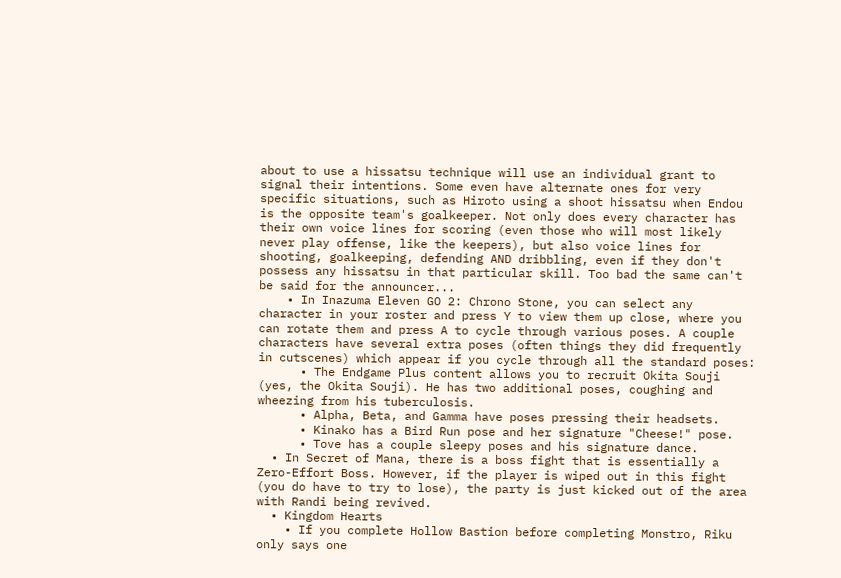about to use a hissatsu technique will use an individual grant to signal their intentions. Some even have alternate ones for very specific situations, such as Hiroto using a shoot hissatsu when Endou is the opposite team's goalkeeper. Not only does every character has their own voice lines for scoring (even those who will most likely never play offense, like the keepers), but also voice lines for shooting, goalkeeping, defending AND dribbling, even if they don't possess any hissatsu in that particular skill. Too bad the same can't be said for the announcer...
    • In Inazuma Eleven GO 2: Chrono Stone, you can select any character in your roster and press Y to view them up close, where you can rotate them and press A to cycle through various poses. A couple characters have several extra poses (often things they did frequently in cutscenes) which appear if you cycle through all the standard poses:
      • The Endgame Plus content allows you to recruit Okita Souji (yes, the Okita Souji). He has two additional poses, coughing and wheezing from his tuberculosis.
      • Alpha, Beta, and Gamma have poses pressing their headsets.
      • Kinako has a Bird Run pose and her signature "Cheese!" pose.
      • Tove has a couple sleepy poses and his signature dance.
  • In Secret of Mana, there is a boss fight that is essentially a Zero-Effort Boss. However, if the player is wiped out in this fight (you do have to try to lose), the party is just kicked out of the area with Randi being revived.
  • Kingdom Hearts
    • If you complete Hollow Bastion before completing Monstro, Riku only says one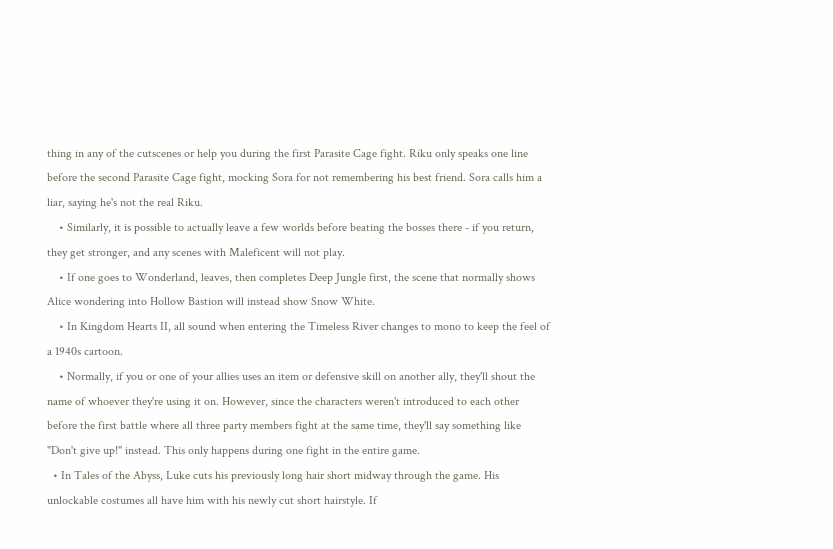thing in any of the cutscenes or help you during the first Parasite Cage fight. Riku only speaks one line before the second Parasite Cage fight, mocking Sora for not remembering his best friend. Sora calls him a liar, saying he's not the real Riku.
    • Similarly, it is possible to actually leave a few worlds before beating the bosses there - if you return, they get stronger, and any scenes with Maleficent will not play.
    • If one goes to Wonderland, leaves, then completes Deep Jungle first, the scene that normally shows Alice wondering into Hollow Bastion will instead show Snow White.
    • In Kingdom Hearts II, all sound when entering the Timeless River changes to mono to keep the feel of a 1940s cartoon.
    • Normally, if you or one of your allies uses an item or defensive skill on another ally, they'll shout the name of whoever they're using it on. However, since the characters weren't introduced to each other before the first battle where all three party members fight at the same time, they'll say something like "Don't give up!" instead. This only happens during one fight in the entire game.
  • In Tales of the Abyss, Luke cuts his previously long hair short midway through the game. His unlockable costumes all have him with his newly cut short hairstyle. If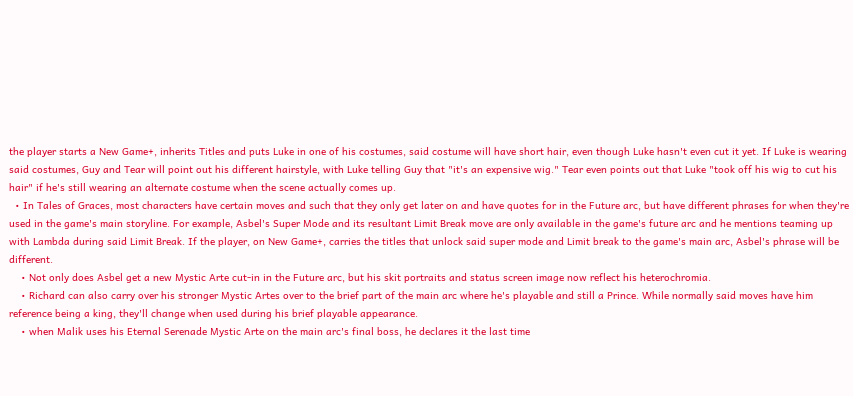the player starts a New Game+, inherits Titles and puts Luke in one of his costumes, said costume will have short hair, even though Luke hasn't even cut it yet. If Luke is wearing said costumes, Guy and Tear will point out his different hairstyle, with Luke telling Guy that "it's an expensive wig." Tear even points out that Luke "took off his wig to cut his hair" if he's still wearing an alternate costume when the scene actually comes up.
  • In Tales of Graces, most characters have certain moves and such that they only get later on and have quotes for in the Future arc, but have different phrases for when they're used in the game's main storyline. For example, Asbel's Super Mode and its resultant Limit Break move are only available in the game's future arc and he mentions teaming up with Lambda during said Limit Break. If the player, on New Game+, carries the titles that unlock said super mode and Limit break to the game's main arc, Asbel's phrase will be different.
    • Not only does Asbel get a new Mystic Arte cut-in in the Future arc, but his skit portraits and status screen image now reflect his heterochromia.
    • Richard can also carry over his stronger Mystic Artes over to the brief part of the main arc where he's playable and still a Prince. While normally said moves have him reference being a king, they'll change when used during his brief playable appearance.
    • when Malik uses his Eternal Serenade Mystic Arte on the main arc's final boss, he declares it the last time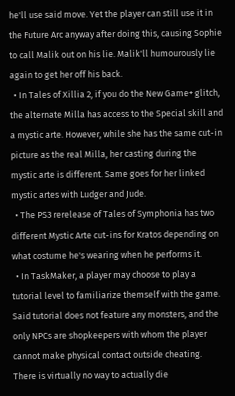he'll use said move. Yet the player can still use it in the Future Arc anyway after doing this, causing Sophie to call Malik out on his lie. Malik'll humourously lie again to get her off his back.
  • In Tales of Xillia 2, if you do the New Game+ glitch, the alternate Milla has access to the Special skill and a mystic arte. However, while she has the same cut-in picture as the real Milla, her casting during the mystic arte is different. Same goes for her linked mystic artes with Ludger and Jude.
  • The PS3 rerelease of Tales of Symphonia has two different Mystic Arte cut-ins for Kratos depending on what costume he's wearing when he performs it.
  • In TaskMaker, a player may choose to play a tutorial level to familiarize themself with the game. Said tutorial does not feature any monsters, and the only NPCs are shopkeepers with whom the player cannot make physical contact outside cheating. There is virtually no way to actually die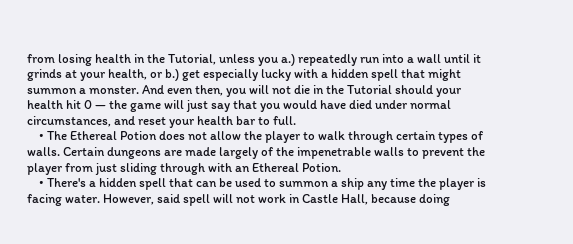from losing health in the Tutorial, unless you a.) repeatedly run into a wall until it grinds at your health, or b.) get especially lucky with a hidden spell that might summon a monster. And even then, you will not die in the Tutorial should your health hit 0 — the game will just say that you would have died under normal circumstances, and reset your health bar to full.
    • The Ethereal Potion does not allow the player to walk through certain types of walls. Certain dungeons are made largely of the impenetrable walls to prevent the player from just sliding through with an Ethereal Potion.
    • There's a hidden spell that can be used to summon a ship any time the player is facing water. However, said spell will not work in Castle Hall, because doing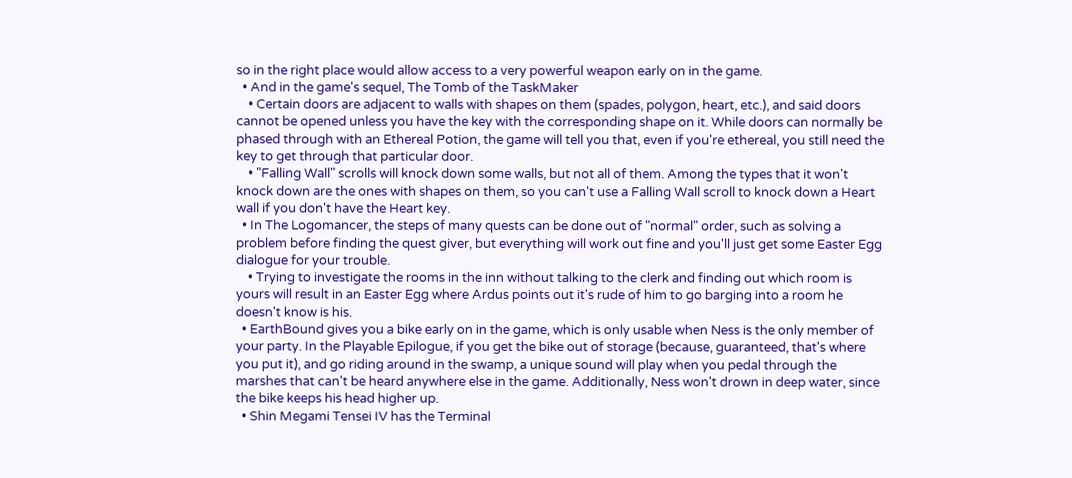so in the right place would allow access to a very powerful weapon early on in the game.
  • And in the game's sequel, The Tomb of the TaskMaker
    • Certain doors are adjacent to walls with shapes on them (spades, polygon, heart, etc.), and said doors cannot be opened unless you have the key with the corresponding shape on it. While doors can normally be phased through with an Ethereal Potion, the game will tell you that, even if you're ethereal, you still need the key to get through that particular door.
    • "Falling Wall" scrolls will knock down some walls, but not all of them. Among the types that it won't knock down are the ones with shapes on them, so you can't use a Falling Wall scroll to knock down a Heart wall if you don't have the Heart key.
  • In The Logomancer, the steps of many quests can be done out of "normal" order, such as solving a problem before finding the quest giver, but everything will work out fine and you'll just get some Easter Egg dialogue for your trouble.
    • Trying to investigate the rooms in the inn without talking to the clerk and finding out which room is yours will result in an Easter Egg where Ardus points out it's rude of him to go barging into a room he doesn't know is his.
  • EarthBound gives you a bike early on in the game, which is only usable when Ness is the only member of your party. In the Playable Epilogue, if you get the bike out of storage (because, guaranteed, that's where you put it), and go riding around in the swamp, a unique sound will play when you pedal through the marshes that can't be heard anywhere else in the game. Additionally, Ness won't drown in deep water, since the bike keeps his head higher up.
  • Shin Megami Tensei IV has the Terminal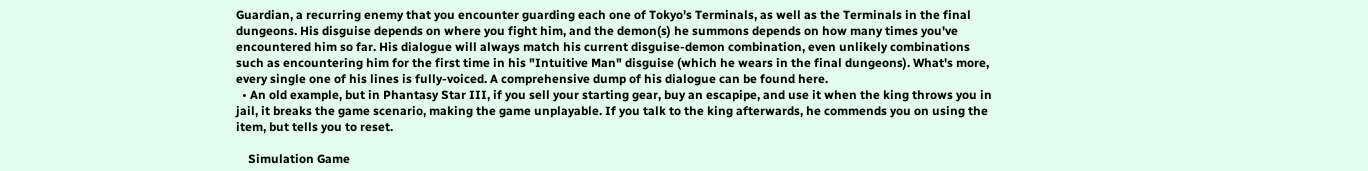Guardian, a recurring enemy that you encounter guarding each one of Tokyo's Terminals, as well as the Terminals in the final dungeons. His disguise depends on where you fight him, and the demon(s) he summons depends on how many times you've encountered him so far. His dialogue will always match his current disguise-demon combination, even unlikely combinations such as encountering him for the first time in his "Intuitive Man" disguise (which he wears in the final dungeons). What's more, every single one of his lines is fully-voiced. A comprehensive dump of his dialogue can be found here.
  • An old example, but in Phantasy Star III, if you sell your starting gear, buy an escapipe, and use it when the king throws you in jail, it breaks the game scenario, making the game unplayable. If you talk to the king afterwards, he commends you on using the item, but tells you to reset.

    Simulation Game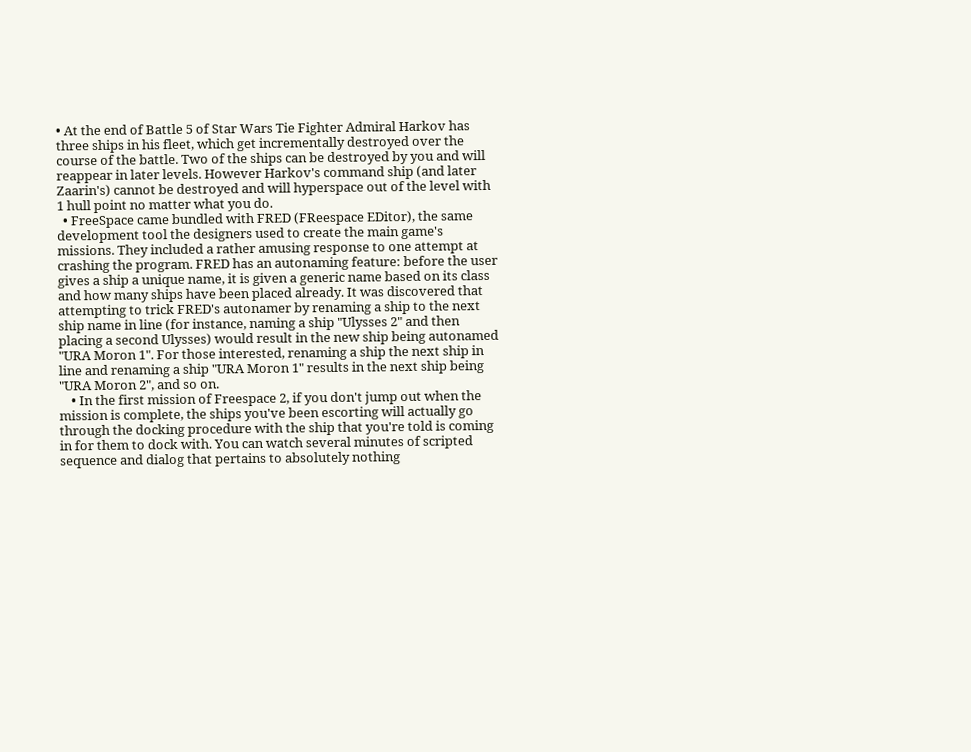• At the end of Battle 5 of Star Wars Tie Fighter Admiral Harkov has three ships in his fleet, which get incrementally destroyed over the course of the battle. Two of the ships can be destroyed by you and will reappear in later levels. However Harkov's command ship (and later Zaarin's) cannot be destroyed and will hyperspace out of the level with 1 hull point no matter what you do.
  • FreeSpace came bundled with FRED (FReespace EDitor), the same development tool the designers used to create the main game's missions. They included a rather amusing response to one attempt at crashing the program. FRED has an autonaming feature: before the user gives a ship a unique name, it is given a generic name based on its class and how many ships have been placed already. It was discovered that attempting to trick FRED's autonamer by renaming a ship to the next ship name in line (for instance, naming a ship "Ulysses 2" and then placing a second Ulysses) would result in the new ship being autonamed "URA Moron 1". For those interested, renaming a ship the next ship in line and renaming a ship "URA Moron 1" results in the next ship being "URA Moron 2", and so on.
    • In the first mission of Freespace 2, if you don't jump out when the mission is complete, the ships you've been escorting will actually go through the docking procedure with the ship that you're told is coming in for them to dock with. You can watch several minutes of scripted sequence and dialog that pertains to absolutely nothing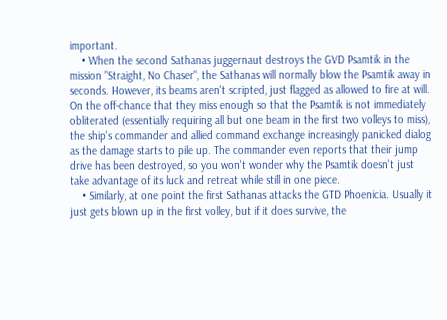important.
    • When the second Sathanas juggernaut destroys the GVD Psamtik in the mission "Straight, No Chaser", the Sathanas will normally blow the Psamtik away in seconds. However, its beams aren't scripted, just flagged as allowed to fire at will. On the off-chance that they miss enough so that the Psamtik is not immediately obliterated (essentially requiring all but one beam in the first two volleys to miss), the ship's commander and allied command exchange increasingly panicked dialog as the damage starts to pile up. The commander even reports that their jump drive has been destroyed, so you won't wonder why the Psamtik doesn't just take advantage of its luck and retreat while still in one piece.
    • Similarly, at one point the first Sathanas attacks the GTD Phoenicia. Usually it just gets blown up in the first volley, but if it does survive, the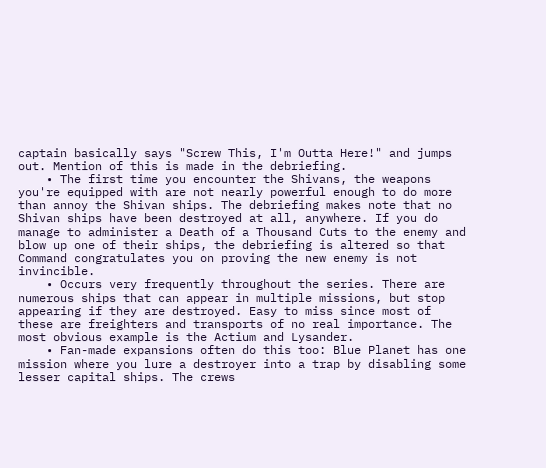captain basically says "Screw This, I'm Outta Here!" and jumps out. Mention of this is made in the debriefing.
    • The first time you encounter the Shivans, the weapons you're equipped with are not nearly powerful enough to do more than annoy the Shivan ships. The debriefing makes note that no Shivan ships have been destroyed at all, anywhere. If you do manage to administer a Death of a Thousand Cuts to the enemy and blow up one of their ships, the debriefing is altered so that Command congratulates you on proving the new enemy is not invincible.
    • Occurs very frequently throughout the series. There are numerous ships that can appear in multiple missions, but stop appearing if they are destroyed. Easy to miss since most of these are freighters and transports of no real importance. The most obvious example is the Actium and Lysander.
    • Fan-made expansions often do this too: Blue Planet has one mission where you lure a destroyer into a trap by disabling some lesser capital ships. The crews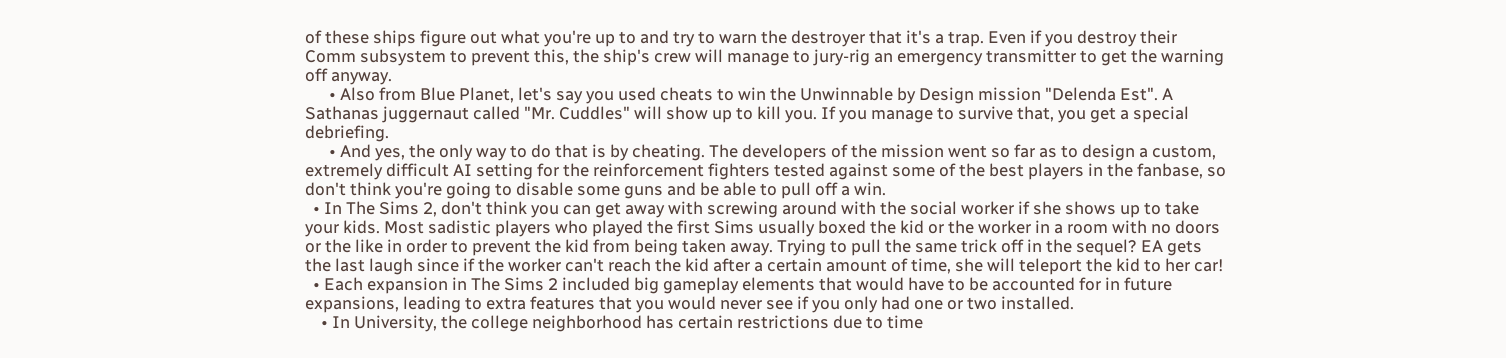of these ships figure out what you're up to and try to warn the destroyer that it's a trap. Even if you destroy their Comm subsystem to prevent this, the ship's crew will manage to jury-rig an emergency transmitter to get the warning off anyway.
      • Also from Blue Planet, let's say you used cheats to win the Unwinnable by Design mission "Delenda Est". A Sathanas juggernaut called "Mr. Cuddles" will show up to kill you. If you manage to survive that, you get a special debriefing.
      • And yes, the only way to do that is by cheating. The developers of the mission went so far as to design a custom, extremely difficult AI setting for the reinforcement fighters tested against some of the best players in the fanbase, so don't think you're going to disable some guns and be able to pull off a win.
  • In The Sims 2, don't think you can get away with screwing around with the social worker if she shows up to take your kids. Most sadistic players who played the first Sims usually boxed the kid or the worker in a room with no doors or the like in order to prevent the kid from being taken away. Trying to pull the same trick off in the sequel? EA gets the last laugh since if the worker can't reach the kid after a certain amount of time, she will teleport the kid to her car!
  • Each expansion in The Sims 2 included big gameplay elements that would have to be accounted for in future expansions, leading to extra features that you would never see if you only had one or two installed.
    • In University, the college neighborhood has certain restrictions due to time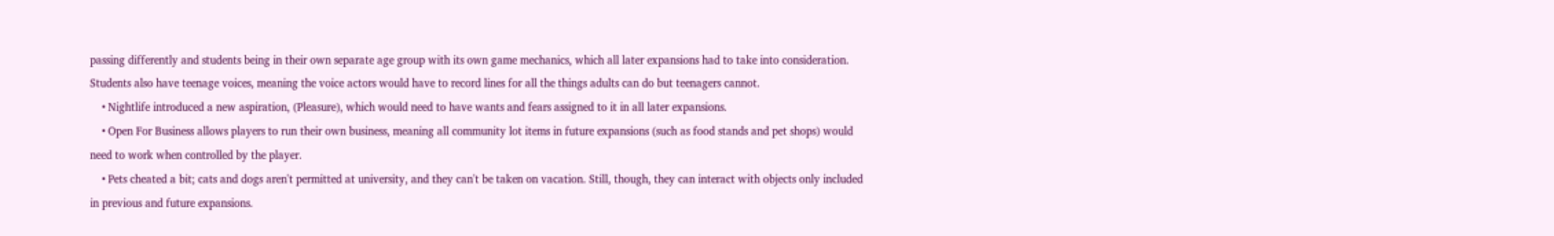passing differently and students being in their own separate age group with its own game mechanics, which all later expansions had to take into consideration. Students also have teenage voices, meaning the voice actors would have to record lines for all the things adults can do but teenagers cannot.
    • Nightlife introduced a new aspiration, (Pleasure), which would need to have wants and fears assigned to it in all later expansions.
    • Open For Business allows players to run their own business, meaning all community lot items in future expansions (such as food stands and pet shops) would need to work when controlled by the player.
    • Pets cheated a bit; cats and dogs aren't permitted at university, and they can't be taken on vacation. Still, though, they can interact with objects only included in previous and future expansions.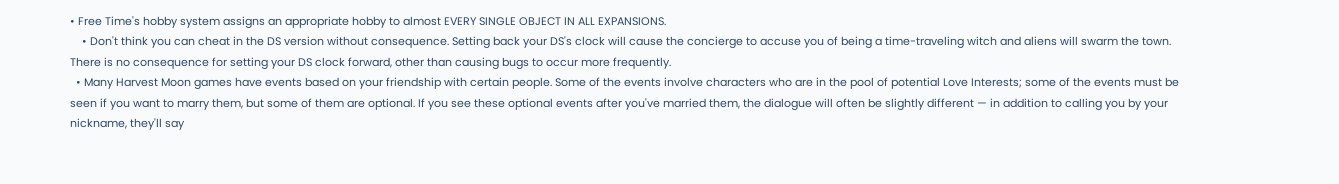• Free Time's hobby system assigns an appropriate hobby to almost EVERY SINGLE OBJECT IN ALL EXPANSIONS.
    • Don't think you can cheat in the DS version without consequence. Setting back your DS's clock will cause the concierge to accuse you of being a time-traveling witch and aliens will swarm the town. There is no consequence for setting your DS clock forward, other than causing bugs to occur more frequently.
  • Many Harvest Moon games have events based on your friendship with certain people. Some of the events involve characters who are in the pool of potential Love Interests; some of the events must be seen if you want to marry them, but some of them are optional. If you see these optional events after you've married them, the dialogue will often be slightly different — in addition to calling you by your nickname, they'll say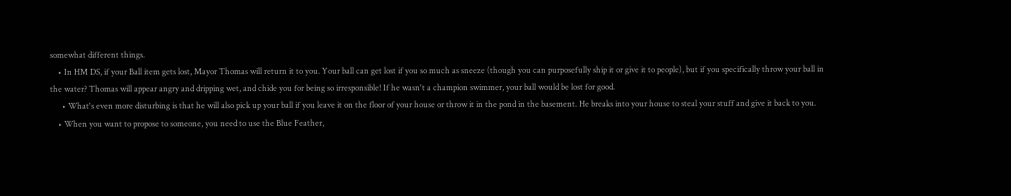somewhat different things.
    • In HM DS, if your Ball item gets lost, Mayor Thomas will return it to you. Your ball can get lost if you so much as sneeze (though you can purposefully ship it or give it to people), but if you specifically throw your ball in the water? Thomas will appear angry and dripping wet, and chide you for being so irresponsible! If he wasn't a champion swimmer, your ball would be lost for good.
      • What's even more disturbing is that he will also pick up your ball if you leave it on the floor of your house or throw it in the pond in the basement. He breaks into your house to steal your stuff and give it back to you.
    • When you want to propose to someone, you need to use the Blue Feather,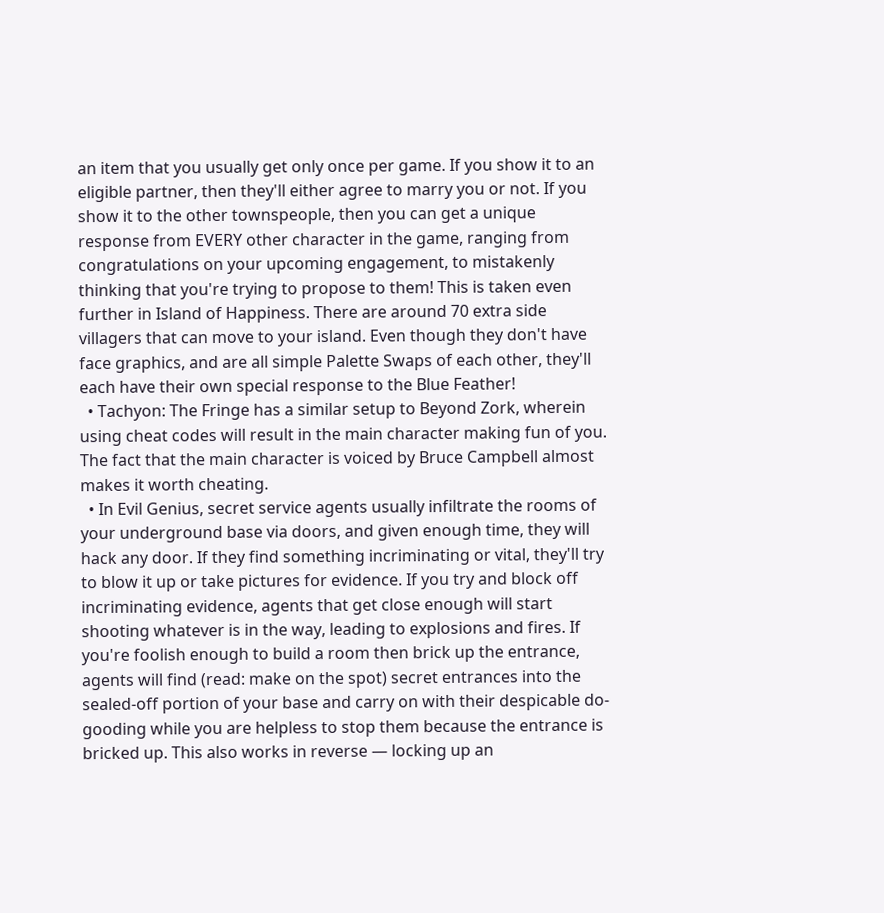an item that you usually get only once per game. If you show it to an eligible partner, then they'll either agree to marry you or not. If you show it to the other townspeople, then you can get a unique response from EVERY other character in the game, ranging from congratulations on your upcoming engagement, to mistakenly thinking that you're trying to propose to them! This is taken even further in Island of Happiness. There are around 70 extra side villagers that can move to your island. Even though they don't have face graphics, and are all simple Palette Swaps of each other, they'll each have their own special response to the Blue Feather!
  • Tachyon: The Fringe has a similar setup to Beyond Zork, wherein using cheat codes will result in the main character making fun of you. The fact that the main character is voiced by Bruce Campbell almost makes it worth cheating.
  • In Evil Genius, secret service agents usually infiltrate the rooms of your underground base via doors, and given enough time, they will hack any door. If they find something incriminating or vital, they'll try to blow it up or take pictures for evidence. If you try and block off incriminating evidence, agents that get close enough will start shooting whatever is in the way, leading to explosions and fires. If you're foolish enough to build a room then brick up the entrance, agents will find (read: make on the spot) secret entrances into the sealed-off portion of your base and carry on with their despicable do-gooding while you are helpless to stop them because the entrance is bricked up. This also works in reverse — locking up an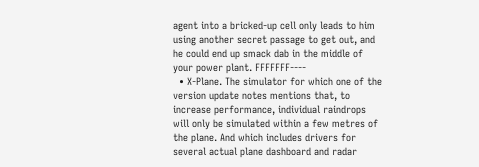agent into a bricked-up cell only leads to him using another secret passage to get out, and he could end up smack dab in the middle of your power plant. FFFFFFF----
  • X-Plane. The simulator for which one of the version update notes mentions that, to increase performance, individual raindrops will only be simulated within a few metres of the plane. And which includes drivers for several actual plane dashboard and radar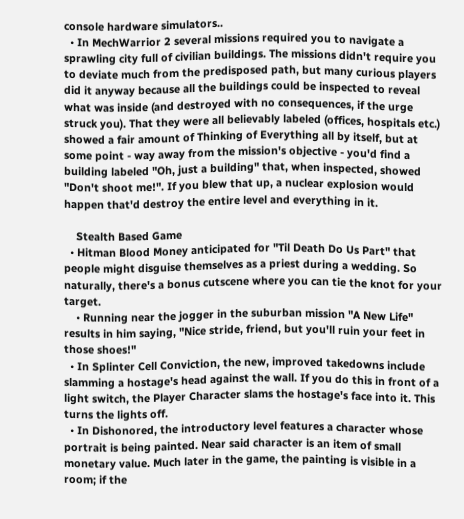console hardware simulators..
  • In MechWarrior 2 several missions required you to navigate a sprawling city full of civilian buildings. The missions didn't require you to deviate much from the predisposed path, but many curious players did it anyway because all the buildings could be inspected to reveal what was inside (and destroyed with no consequences, if the urge struck you). That they were all believably labeled (offices, hospitals etc.) showed a fair amount of Thinking of Everything all by itself, but at some point - way away from the mission's objective - you'd find a building labeled "Oh, just a building" that, when inspected, showed "Don't shoot me!". If you blew that up, a nuclear explosion would happen that'd destroy the entire level and everything in it.

    Stealth Based Game
  • Hitman Blood Money anticipated for "Til Death Do Us Part" that people might disguise themselves as a priest during a wedding. So naturally, there's a bonus cutscene where you can tie the knot for your target.
    • Running near the jogger in the suburban mission "A New Life" results in him saying, "Nice stride, friend, but you'll ruin your feet in those shoes!"
  • In Splinter Cell Conviction, the new, improved takedowns include slamming a hostage's head against the wall. If you do this in front of a light switch, the Player Character slams the hostage's face into it. This turns the lights off.
  • In Dishonored, the introductory level features a character whose portrait is being painted. Near said character is an item of small monetary value. Much later in the game, the painting is visible in a room; if the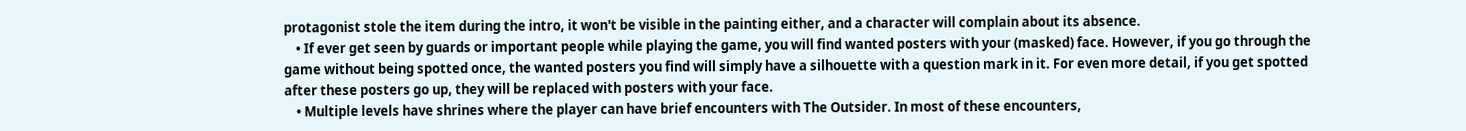protagonist stole the item during the intro, it won't be visible in the painting either, and a character will complain about its absence.
    • If ever get seen by guards or important people while playing the game, you will find wanted posters with your (masked) face. However, if you go through the game without being spotted once, the wanted posters you find will simply have a silhouette with a question mark in it. For even more detail, if you get spotted after these posters go up, they will be replaced with posters with your face.
    • Multiple levels have shrines where the player can have brief encounters with The Outsider. In most of these encounters,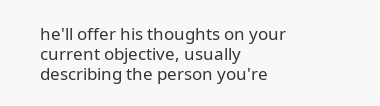he'll offer his thoughts on your current objective, usually describing the person you're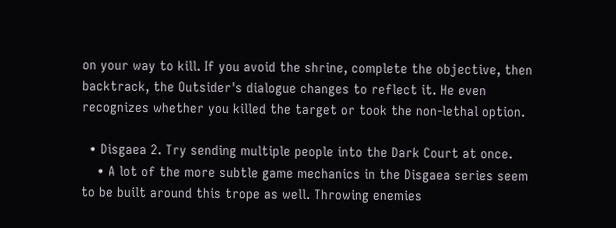on your way to kill. If you avoid the shrine, complete the objective, then backtrack, the Outsider's dialogue changes to reflect it. He even recognizes whether you killed the target or took the non-lethal option.

  • Disgaea 2. Try sending multiple people into the Dark Court at once.
    • A lot of the more subtle game mechanics in the Disgaea series seem to be built around this trope as well. Throwing enemies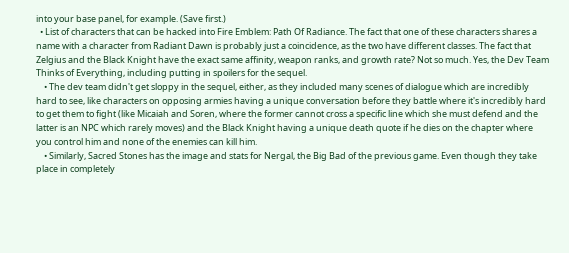into your base panel, for example. (Save first.)
  • List of characters that can be hacked into Fire Emblem: Path Of Radiance. The fact that one of these characters shares a name with a character from Radiant Dawn is probably just a coincidence, as the two have different classes. The fact that Zelgius and the Black Knight have the exact same affinity, weapon ranks, and growth rate? Not so much. Yes, the Dev Team Thinks of Everything, including putting in spoilers for the sequel.
    • The dev team didn't get sloppy in the sequel, either, as they included many scenes of dialogue which are incredibly hard to see, like characters on opposing armies having a unique conversation before they battle where it's incredibly hard to get them to fight (like Micaiah and Soren, where the former cannot cross a specific line which she must defend and the latter is an NPC which rarely moves) and the Black Knight having a unique death quote if he dies on the chapter where you control him and none of the enemies can kill him.
    • Similarly, Sacred Stones has the image and stats for Nergal, the Big Bad of the previous game. Even though they take place in completely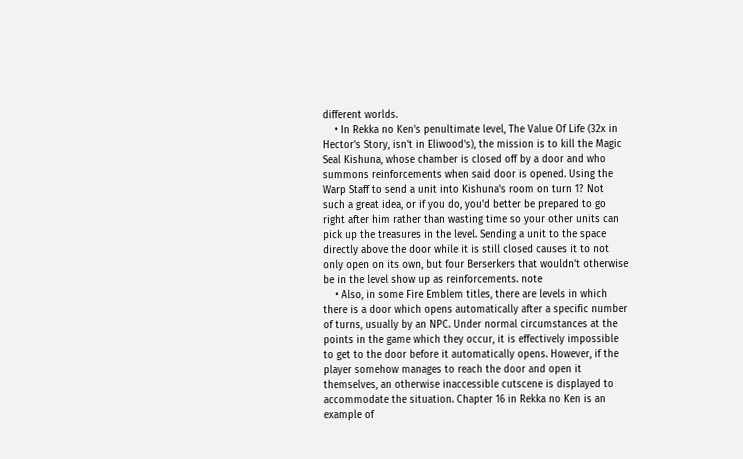different worlds.
    • In Rekka no Ken's penultimate level, The Value Of Life (32x in Hector's Story, isn't in Eliwood's), the mission is to kill the Magic Seal Kishuna, whose chamber is closed off by a door and who summons reinforcements when said door is opened. Using the Warp Staff to send a unit into Kishuna's room on turn 1? Not such a great idea, or if you do, you'd better be prepared to go right after him rather than wasting time so your other units can pick up the treasures in the level. Sending a unit to the space directly above the door while it is still closed causes it to not only open on its own, but four Berserkers that wouldn't otherwise be in the level show up as reinforcements. note
    • Also, in some Fire Emblem titles, there are levels in which there is a door which opens automatically after a specific number of turns, usually by an NPC. Under normal circumstances at the points in the game which they occur, it is effectively impossible to get to the door before it automatically opens. However, if the player somehow manages to reach the door and open it themselves, an otherwise inaccessible cutscene is displayed to accommodate the situation. Chapter 16 in Rekka no Ken is an example of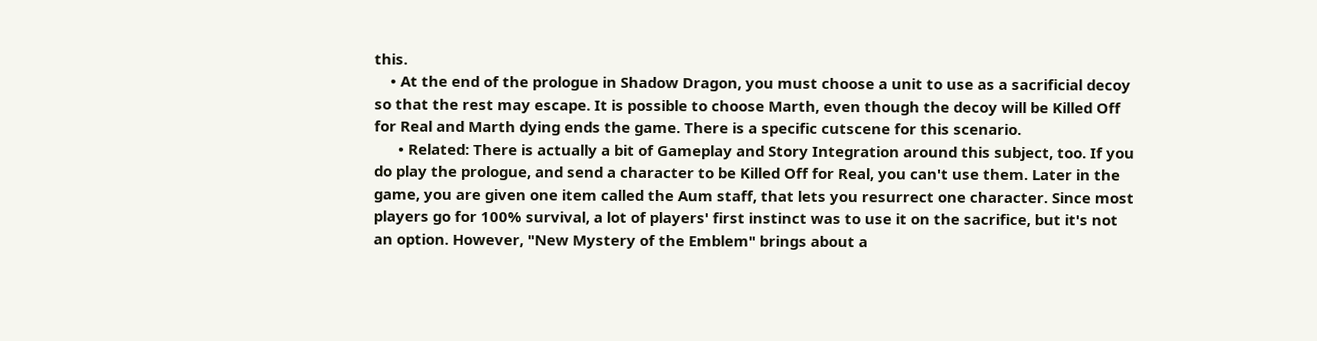this.
    • At the end of the prologue in Shadow Dragon, you must choose a unit to use as a sacrificial decoy so that the rest may escape. It is possible to choose Marth, even though the decoy will be Killed Off for Real and Marth dying ends the game. There is a specific cutscene for this scenario.
      • Related: There is actually a bit of Gameplay and Story Integration around this subject, too. If you do play the prologue, and send a character to be Killed Off for Real, you can't use them. Later in the game, you are given one item called the Aum staff, that lets you resurrect one character. Since most players go for 100% survival, a lot of players' first instinct was to use it on the sacrifice, but it's not an option. However, "New Mystery of the Emblem" brings about a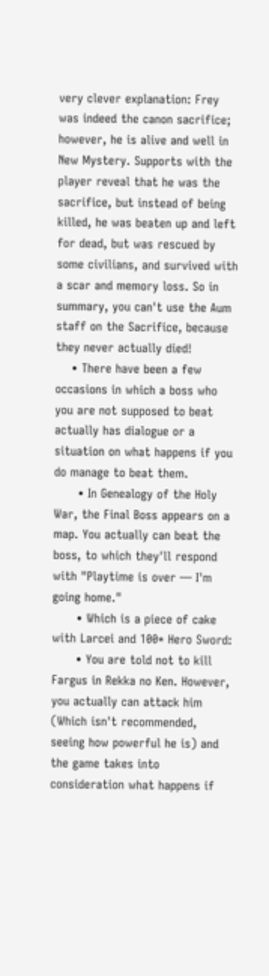very clever explanation: Frey was indeed the canon sacrifice; however, he is alive and well in New Mystery. Supports with the player reveal that he was the sacrifice, but instead of being killed, he was beaten up and left for dead, but was rescued by some civilians, and survived with a scar and memory loss. So in summary, you can't use the Aum staff on the Sacrifice, because they never actually died!
    • There have been a few occasions in which a boss who you are not supposed to beat actually has dialogue or a situation on what happens if you do manage to beat them.
      • In Genealogy of the Holy War, the Final Boss appears on a map. You actually can beat the boss, to which they'll respond with "Playtime is over — I'm going home."
      • Which is a piece of cake with Larcei and 100* Hero Sword:
      • You are told not to kill Fargus in Rekka no Ken. However, you actually can attack him (Which isn't recommended, seeing how powerful he is) and the game takes into consideration what happens if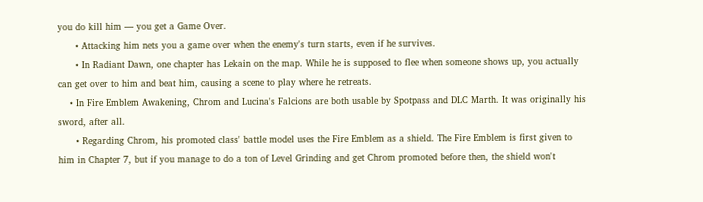you do kill him — you get a Game Over.
      • Attacking him nets you a game over when the enemy's turn starts, even if he survives.
      • In Radiant Dawn, one chapter has Lekain on the map. While he is supposed to flee when someone shows up, you actually can get over to him and beat him, causing a scene to play where he retreats.
    • In Fire Emblem Awakening, Chrom and Lucina's Falcions are both usable by Spotpass and DLC Marth. It was originally his sword, after all.
      • Regarding Chrom, his promoted class' battle model uses the Fire Emblem as a shield. The Fire Emblem is first given to him in Chapter 7, but if you manage to do a ton of Level Grinding and get Chrom promoted before then, the shield won't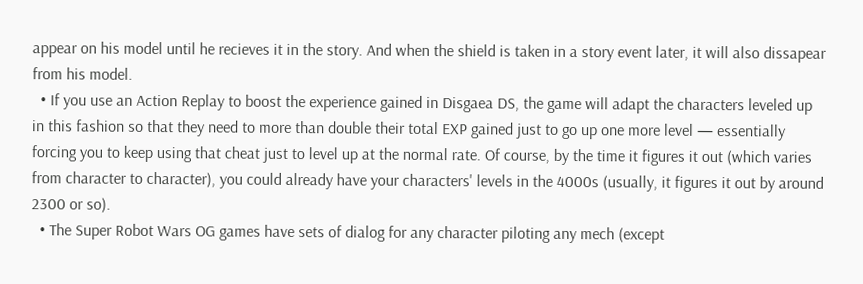appear on his model until he recieves it in the story. And when the shield is taken in a story event later, it will also dissapear from his model.
  • If you use an Action Replay to boost the experience gained in Disgaea DS, the game will adapt the characters leveled up in this fashion so that they need to more than double their total EXP gained just to go up one more level — essentially forcing you to keep using that cheat just to level up at the normal rate. Of course, by the time it figures it out (which varies from character to character), you could already have your characters' levels in the 4000s (usually, it figures it out by around 2300 or so).
  • The Super Robot Wars OG games have sets of dialog for any character piloting any mech (except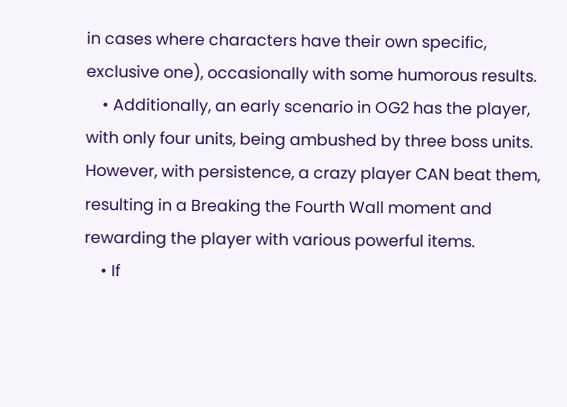in cases where characters have their own specific, exclusive one), occasionally with some humorous results.
    • Additionally, an early scenario in OG2 has the player, with only four units, being ambushed by three boss units. However, with persistence, a crazy player CAN beat them, resulting in a Breaking the Fourth Wall moment and rewarding the player with various powerful items.
    • If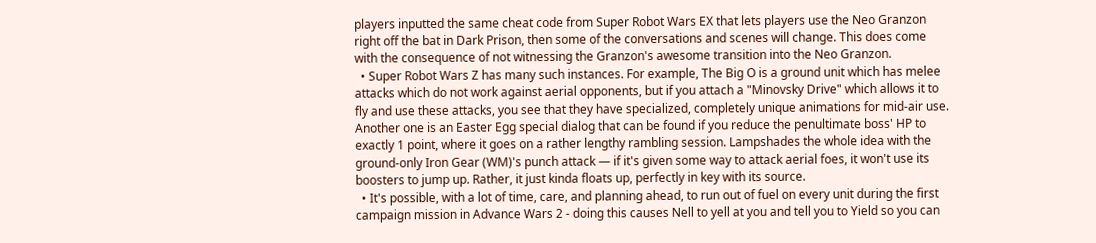players inputted the same cheat code from Super Robot Wars EX that lets players use the Neo Granzon right off the bat in Dark Prison, then some of the conversations and scenes will change. This does come with the consequence of not witnessing the Granzon's awesome transition into the Neo Granzon.
  • Super Robot Wars Z has many such instances. For example, The Big O is a ground unit which has melee attacks which do not work against aerial opponents, but if you attach a "Minovsky Drive" which allows it to fly and use these attacks, you see that they have specialized, completely unique animations for mid-air use. Another one is an Easter Egg special dialog that can be found if you reduce the penultimate boss' HP to exactly 1 point, where it goes on a rather lengthy rambling session. Lampshades the whole idea with the ground-only Iron Gear (WM)'s punch attack — if it's given some way to attack aerial foes, it won't use its boosters to jump up. Rather, it just kinda floats up, perfectly in key with its source.
  • It's possible, with a lot of time, care, and planning ahead, to run out of fuel on every unit during the first campaign mission in Advance Wars 2 - doing this causes Nell to yell at you and tell you to Yield so you can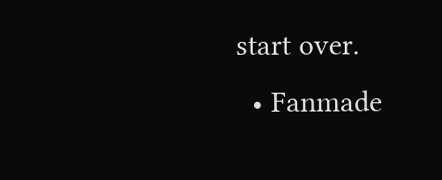start over.
  • Fanmade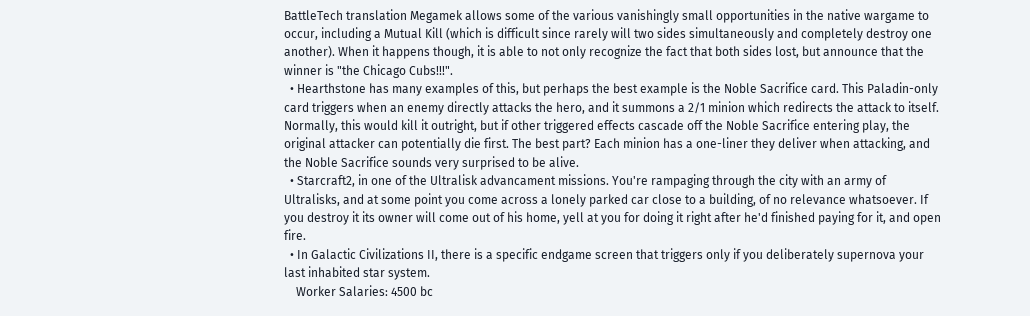BattleTech translation Megamek allows some of the various vanishingly small opportunities in the native wargame to occur, including a Mutual Kill (which is difficult since rarely will two sides simultaneously and completely destroy one another). When it happens though, it is able to not only recognize the fact that both sides lost, but announce that the winner is "the Chicago Cubs!!!".
  • Hearthstone has many examples of this, but perhaps the best example is the Noble Sacrifice card. This Paladin-only card triggers when an enemy directly attacks the hero, and it summons a 2/1 minion which redirects the attack to itself. Normally, this would kill it outright, but if other triggered effects cascade off the Noble Sacrifice entering play, the original attacker can potentially die first. The best part? Each minion has a one-liner they deliver when attacking, and the Noble Sacrifice sounds very surprised to be alive.
  • Starcraft2, in one of the Ultralisk advancament missions. You're rampaging through the city with an army of Ultralisks, and at some point you come across a lonely parked car close to a building, of no relevance whatsoever. If you destroy it its owner will come out of his home, yell at you for doing it right after he'd finished paying for it, and open fire.
  • In Galactic Civilizations II, there is a specific endgame screen that triggers only if you deliberately supernova your last inhabited star system.
    Worker Salaries: 4500 bc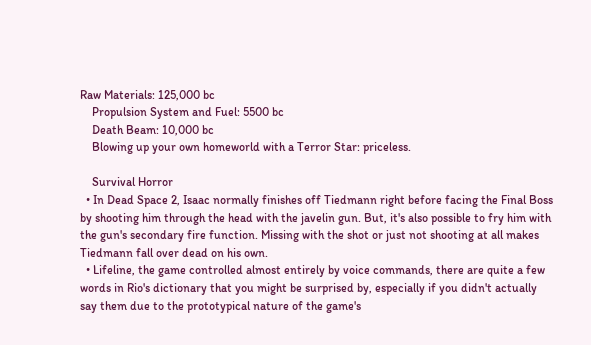Raw Materials: 125,000 bc
    Propulsion System and Fuel: 5500 bc
    Death Beam: 10,000 bc
    Blowing up your own homeworld with a Terror Star: priceless.

    Survival Horror
  • In Dead Space 2, Isaac normally finishes off Tiedmann right before facing the Final Boss by shooting him through the head with the javelin gun. But, it's also possible to fry him with the gun's secondary fire function. Missing with the shot or just not shooting at all makes Tiedmann fall over dead on his own.
  • Lifeline, the game controlled almost entirely by voice commands, there are quite a few words in Rio's dictionary that you might be surprised by, especially if you didn't actually say them due to the prototypical nature of the game's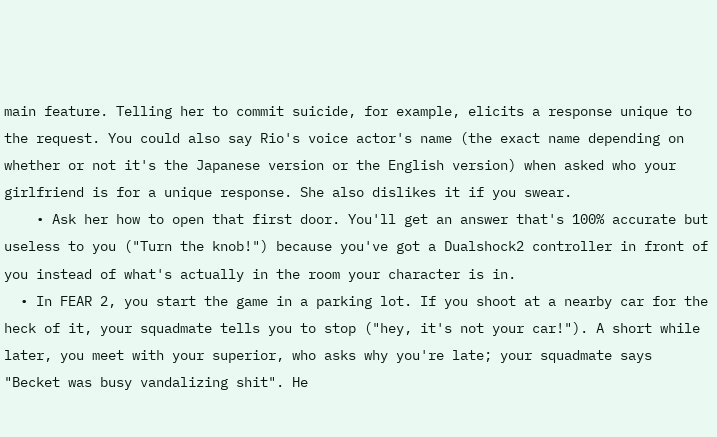main feature. Telling her to commit suicide, for example, elicits a response unique to the request. You could also say Rio's voice actor's name (the exact name depending on whether or not it's the Japanese version or the English version) when asked who your girlfriend is for a unique response. She also dislikes it if you swear.
    • Ask her how to open that first door. You'll get an answer that's 100% accurate but useless to you ("Turn the knob!") because you've got a Dualshock2 controller in front of you instead of what's actually in the room your character is in.
  • In FEAR 2, you start the game in a parking lot. If you shoot at a nearby car for the heck of it, your squadmate tells you to stop ("hey, it's not your car!"). A short while later, you meet with your superior, who asks why you're late; your squadmate says "Becket was busy vandalizing shit". He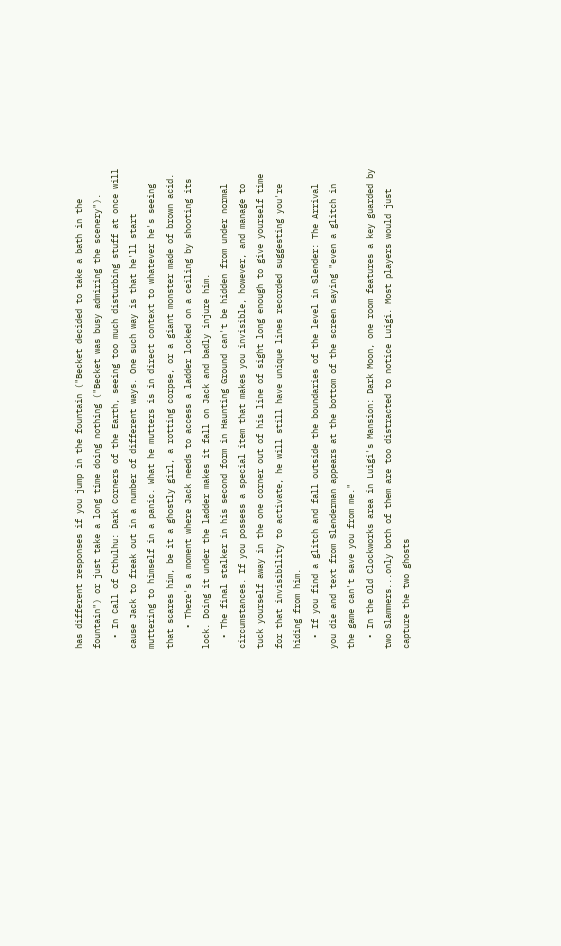has different responses if you jump in the fountain ("Becket decided to take a bath in the fountain") or just take a long time doing nothing ("Becket was busy admiring the scenery").
  • In Call of Cthulhu: Dark Corners of the Earth, seeing too much disturbing stuff at once will cause Jack to freak out in a number of different ways. One such way is that he'll start muttering to himself in a panic. What he mutters is in direct context to whatever he's seeing that scares him, be it a ghostly girl, a rotting corpse, or a giant monster made of brown acid.
    • There's a moment where Jack needs to access a ladder locked on a ceiling by shooting its lock. Doing it under the ladder makes it fall on Jack and badly injure him.
  • The final stalker in his second form in Haunting Ground can't be hidden from under normal circumstances. If you possess a special item that makes you invisible, however, and manage to tuck yourself away in the one corner out of his line of sight long enough to give yourself time for that invisibility to activate, he will still have unique lines recorded suggesting you're hiding from him.
  • If you find a glitch and fall outside the boundaries of the level in Slender: The Arrival you die and text from Slenderman appears at the bottom of the screen saying "even a glitch in the game can't save you from me."
  • In the Old Clockworks area in Luigi's Mansion: Dark Moon, one room features a key guarded by two Slammers...only both of them are too distracted to notice Luigi. Most players would just capture the two ghosts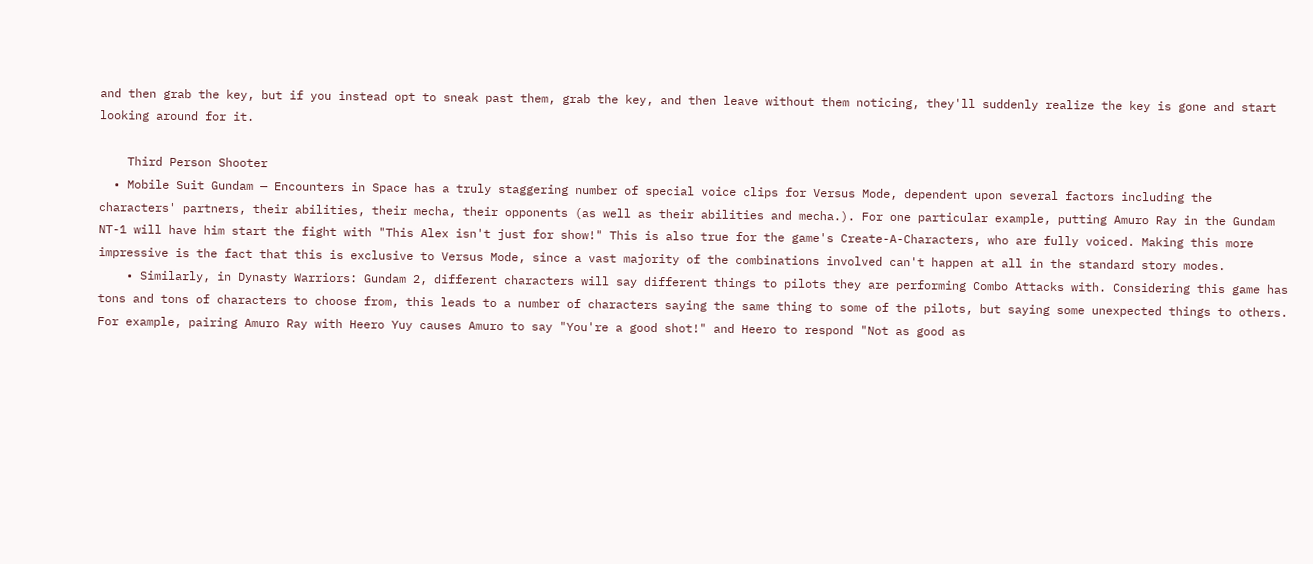and then grab the key, but if you instead opt to sneak past them, grab the key, and then leave without them noticing, they'll suddenly realize the key is gone and start looking around for it.

    Third Person Shooter
  • Mobile Suit Gundam — Encounters in Space has a truly staggering number of special voice clips for Versus Mode, dependent upon several factors including the characters' partners, their abilities, their mecha, their opponents (as well as their abilities and mecha.). For one particular example, putting Amuro Ray in the Gundam NT-1 will have him start the fight with "This Alex isn't just for show!" This is also true for the game's Create-A-Characters, who are fully voiced. Making this more impressive is the fact that this is exclusive to Versus Mode, since a vast majority of the combinations involved can't happen at all in the standard story modes.
    • Similarly, in Dynasty Warriors: Gundam 2, different characters will say different things to pilots they are performing Combo Attacks with. Considering this game has tons and tons of characters to choose from, this leads to a number of characters saying the same thing to some of the pilots, but saying some unexpected things to others. For example, pairing Amuro Ray with Heero Yuy causes Amuro to say "You're a good shot!" and Heero to respond "Not as good as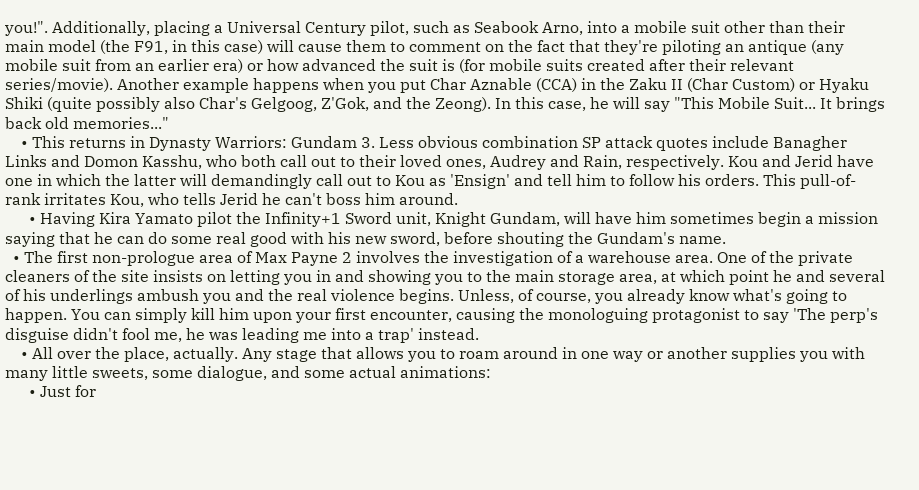you!". Additionally, placing a Universal Century pilot, such as Seabook Arno, into a mobile suit other than their main model (the F91, in this case) will cause them to comment on the fact that they're piloting an antique (any mobile suit from an earlier era) or how advanced the suit is (for mobile suits created after their relevant series/movie). Another example happens when you put Char Aznable (CCA) in the Zaku II (Char Custom) or Hyaku Shiki (quite possibly also Char's Gelgoog, Z'Gok, and the Zeong). In this case, he will say "This Mobile Suit... It brings back old memories..."
    • This returns in Dynasty Warriors: Gundam 3. Less obvious combination SP attack quotes include Banagher Links and Domon Kasshu, who both call out to their loved ones, Audrey and Rain, respectively. Kou and Jerid have one in which the latter will demandingly call out to Kou as 'Ensign' and tell him to follow his orders. This pull-of-rank irritates Kou, who tells Jerid he can't boss him around.
      • Having Kira Yamato pilot the Infinity+1 Sword unit, Knight Gundam, will have him sometimes begin a mission saying that he can do some real good with his new sword, before shouting the Gundam's name.
  • The first non-prologue area of Max Payne 2 involves the investigation of a warehouse area. One of the private cleaners of the site insists on letting you in and showing you to the main storage area, at which point he and several of his underlings ambush you and the real violence begins. Unless, of course, you already know what's going to happen. You can simply kill him upon your first encounter, causing the monologuing protagonist to say 'The perp's disguise didn't fool me, he was leading me into a trap' instead.
    • All over the place, actually. Any stage that allows you to roam around in one way or another supplies you with many little sweets, some dialogue, and some actual animations:
      • Just for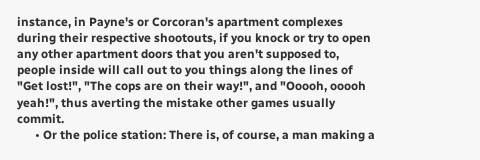instance, in Payne's or Corcoran's apartment complexes during their respective shootouts, if you knock or try to open any other apartment doors that you aren't supposed to, people inside will call out to you things along the lines of "Get lost!", "The cops are on their way!", and "Ooooh, ooooh yeah!", thus averting the mistake other games usually commit.
      • Or the police station: There is, of course, a man making a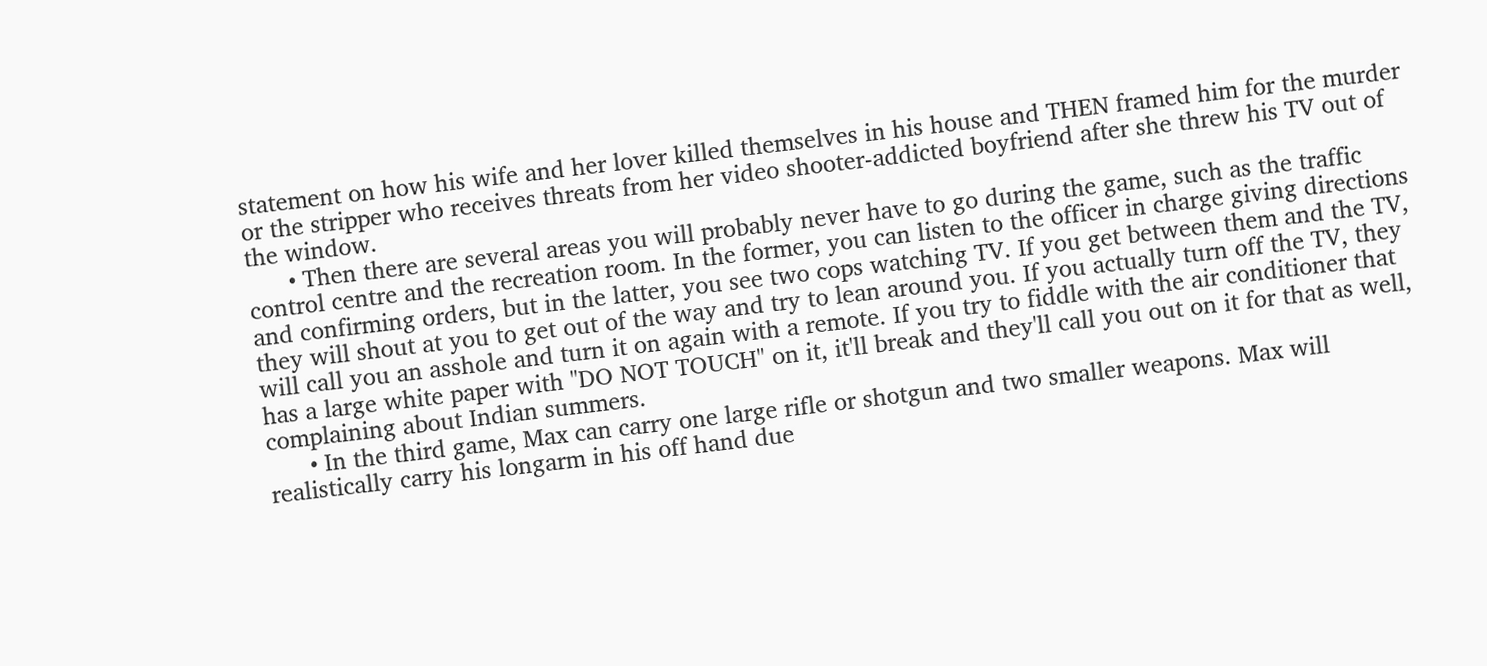statement on how his wife and her lover killed themselves in his house and THEN framed him for the murder or the stripper who receives threats from her video shooter-addicted boyfriend after she threw his TV out of the window.
      • Then there are several areas you will probably never have to go during the game, such as the traffic control centre and the recreation room. In the former, you can listen to the officer in charge giving directions and confirming orders, but in the latter, you see two cops watching TV. If you get between them and the TV, they will shout at you to get out of the way and try to lean around you. If you actually turn off the TV, they will call you an asshole and turn it on again with a remote. If you try to fiddle with the air conditioner that has a large white paper with "DO NOT TOUCH" on it, it'll break and they'll call you out on it for that as well, complaining about Indian summers.
      • In the third game, Max can carry one large rifle or shotgun and two smaller weapons. Max will realistically carry his longarm in his off hand due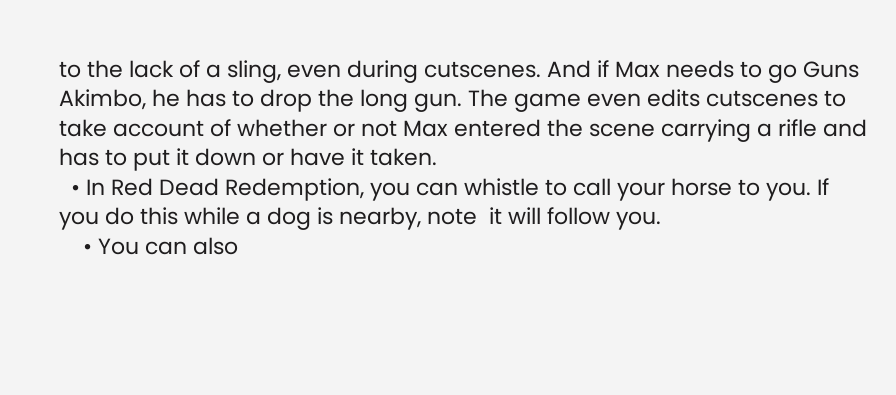to the lack of a sling, even during cutscenes. And if Max needs to go Guns Akimbo, he has to drop the long gun. The game even edits cutscenes to take account of whether or not Max entered the scene carrying a rifle and has to put it down or have it taken.
  • In Red Dead Redemption, you can whistle to call your horse to you. If you do this while a dog is nearby, note  it will follow you.
    • You can also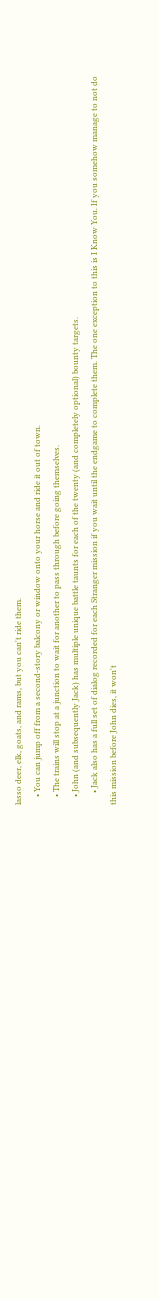lasso deer, elk, goats, and rams, but you can't ride them.
    • You can jump off from a second-story balcony or window onto your horse and ride it out of town.
    • The trains will stop at a junction to wait for another to pass through before going themselves.
    • John (and subsequently Jack) has multiple unique battle taunts for each of the twenty (and completely optional) bounty targets.
      • Jack also has a full set of dialog recorded for each Stranger mission if you wait until the endgame to complete them. The one exception to this is I Know You. If you somehow manage to not do this mission before John dies, it won't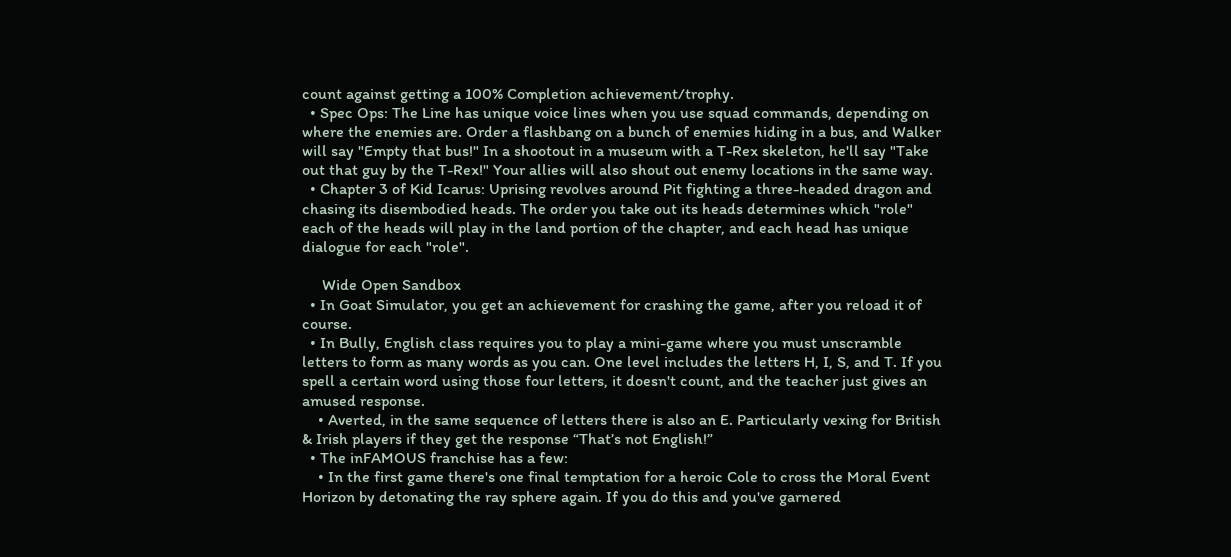count against getting a 100% Completion achievement/trophy.
  • Spec Ops: The Line has unique voice lines when you use squad commands, depending on where the enemies are. Order a flashbang on a bunch of enemies hiding in a bus, and Walker will say "Empty that bus!" In a shootout in a museum with a T-Rex skeleton, he'll say "Take out that guy by the T-Rex!" Your allies will also shout out enemy locations in the same way.
  • Chapter 3 of Kid Icarus: Uprising revolves around Pit fighting a three-headed dragon and chasing its disembodied heads. The order you take out its heads determines which "role" each of the heads will play in the land portion of the chapter, and each head has unique dialogue for each "role".

     Wide Open Sandbox
  • In Goat Simulator, you get an achievement for crashing the game, after you reload it of course.
  • In Bully, English class requires you to play a mini-game where you must unscramble letters to form as many words as you can. One level includes the letters H, I, S, and T. If you spell a certain word using those four letters, it doesn't count, and the teacher just gives an amused response.
    • Averted, in the same sequence of letters there is also an E. Particularly vexing for British & Irish players if they get the response “That’s not English!”
  • The inFAMOUS franchise has a few:
    • In the first game there's one final temptation for a heroic Cole to cross the Moral Event Horizon by detonating the ray sphere again. If you do this and you've garnered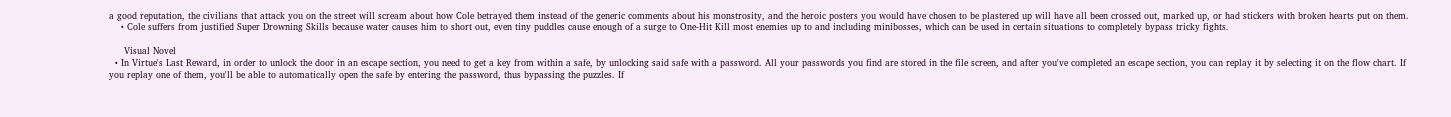a good reputation, the civilians that attack you on the street will scream about how Cole betrayed them instead of the generic comments about his monstrosity, and the heroic posters you would have chosen to be plastered up will have all been crossed out, marked up, or had stickers with broken hearts put on them.
    • Cole suffers from justified Super Drowning Skills because water causes him to short out, even tiny puddles cause enough of a surge to One-Hit Kill most enemies up to and including minibosses, which can be used in certain situations to completely bypass tricky fights.

     Visual Novel
  • In Virtue's Last Reward, in order to unlock the door in an escape section, you need to get a key from within a safe, by unlocking said safe with a password. All your passwords you find are stored in the file screen, and after you've completed an escape section, you can replay it by selecting it on the flow chart. If you replay one of them, you'll be able to automatically open the safe by entering the password, thus bypassing the puzzles. If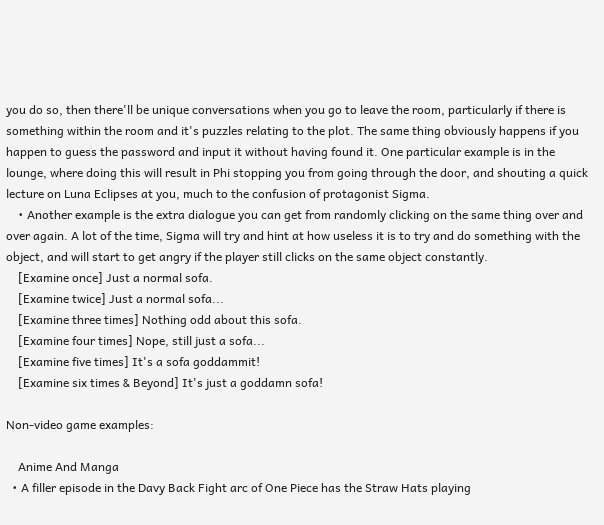you do so, then there'll be unique conversations when you go to leave the room, particularly if there is something within the room and it's puzzles relating to the plot. The same thing obviously happens if you happen to guess the password and input it without having found it. One particular example is in the lounge, where doing this will result in Phi stopping you from going through the door, and shouting a quick lecture on Luna Eclipses at you, much to the confusion of protagonist Sigma.
    • Another example is the extra dialogue you can get from randomly clicking on the same thing over and over again. A lot of the time, Sigma will try and hint at how useless it is to try and do something with the object, and will start to get angry if the player still clicks on the same object constantly.
    [Examine once] Just a normal sofa.
    [Examine twice] Just a normal sofa...
    [Examine three times] Nothing odd about this sofa.
    [Examine four times] Nope, still just a sofa...
    [Examine five times] It's a sofa goddammit!
    [Examine six times & Beyond] It's just a goddamn sofa!

Non-video game examples:

    Anime And Manga
  • A filler episode in the Davy Back Fight arc of One Piece has the Straw Hats playing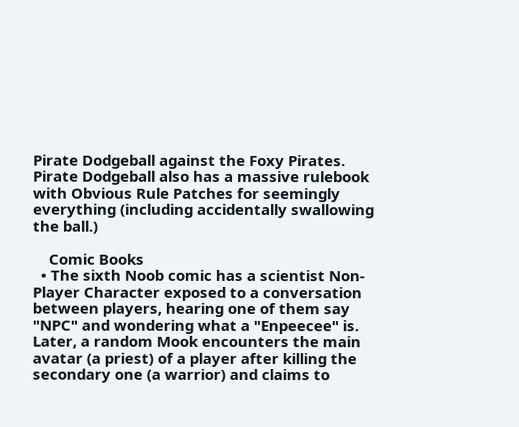Pirate Dodgeball against the Foxy Pirates. Pirate Dodgeball also has a massive rulebook with Obvious Rule Patches for seemingly everything (including accidentally swallowing the ball.)

    Comic Books
  • The sixth Noob comic has a scientist Non-Player Character exposed to a conversation between players, hearing one of them say "NPC" and wondering what a "Enpeecee" is. Later, a random Mook encounters the main avatar (a priest) of a player after killing the secondary one (a warrior) and claims to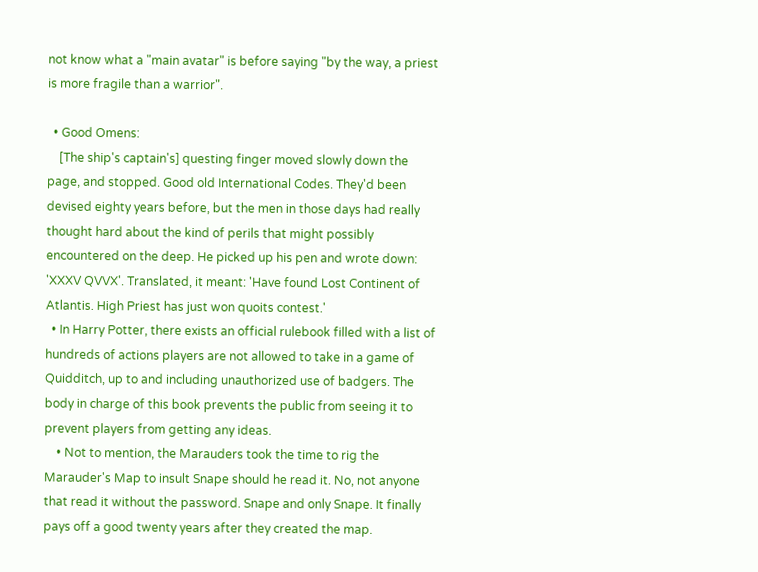not know what a "main avatar" is before saying "by the way, a priest is more fragile than a warrior".

  • Good Omens:
    [The ship's captain's] questing finger moved slowly down the page, and stopped. Good old International Codes. They'd been devised eighty years before, but the men in those days had really thought hard about the kind of perils that might possibly encountered on the deep. He picked up his pen and wrote down: 'XXXV QVVX'. Translated, it meant: 'Have found Lost Continent of Atlantis. High Priest has just won quoits contest.'
  • In Harry Potter, there exists an official rulebook filled with a list of hundreds of actions players are not allowed to take in a game of Quidditch, up to and including unauthorized use of badgers. The body in charge of this book prevents the public from seeing it to prevent players from getting any ideas.
    • Not to mention, the Marauders took the time to rig the Marauder's Map to insult Snape should he read it. No, not anyone that read it without the password. Snape and only Snape. It finally pays off a good twenty years after they created the map.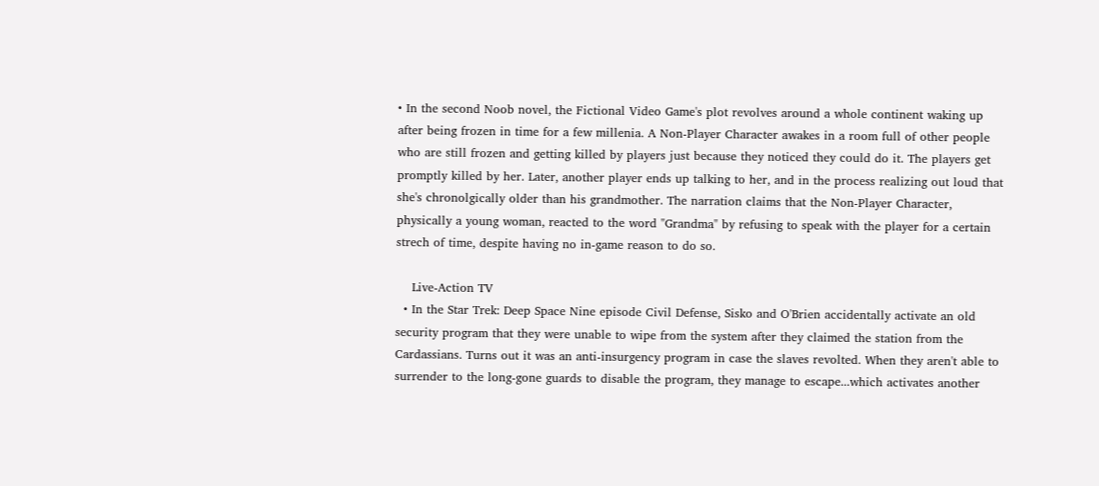• In the second Noob novel, the Fictional Video Game's plot revolves around a whole continent waking up after being frozen in time for a few millenia. A Non-Player Character awakes in a room full of other people who are still frozen and getting killed by players just because they noticed they could do it. The players get promptly killed by her. Later, another player ends up talking to her, and in the process realizing out loud that she's chronolgically older than his grandmother. The narration claims that the Non-Player Character, physically a young woman, reacted to the word "Grandma" by refusing to speak with the player for a certain strech of time, despite having no in-game reason to do so.

    Live-Action TV
  • In the Star Trek: Deep Space Nine episode Civil Defense, Sisko and O'Brien accidentally activate an old security program that they were unable to wipe from the system after they claimed the station from the Cardassians. Turns out it was an anti-insurgency program in case the slaves revolted. When they aren't able to surrender to the long-gone guards to disable the program, they manage to escape...which activates another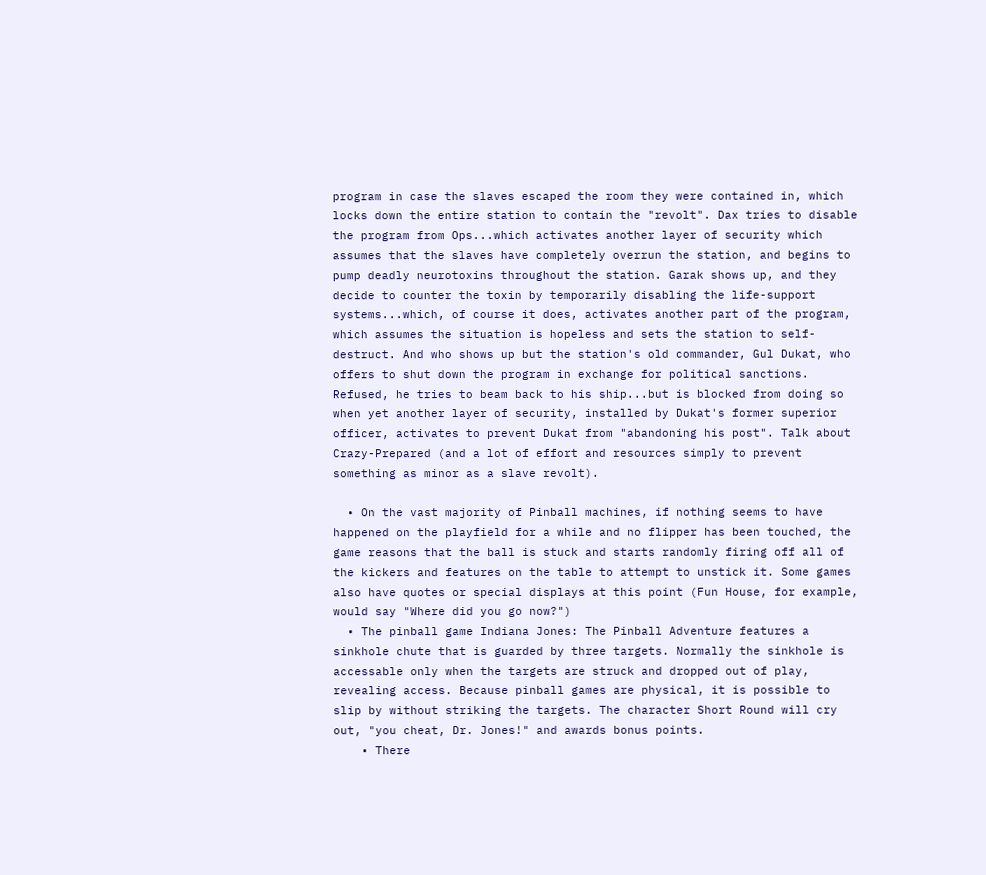program in case the slaves escaped the room they were contained in, which locks down the entire station to contain the "revolt". Dax tries to disable the program from Ops...which activates another layer of security which assumes that the slaves have completely overrun the station, and begins to pump deadly neurotoxins throughout the station. Garak shows up, and they decide to counter the toxin by temporarily disabling the life-support systems...which, of course it does, activates another part of the program, which assumes the situation is hopeless and sets the station to self-destruct. And who shows up but the station's old commander, Gul Dukat, who offers to shut down the program in exchange for political sanctions. Refused, he tries to beam back to his ship...but is blocked from doing so when yet another layer of security, installed by Dukat's former superior officer, activates to prevent Dukat from "abandoning his post". Talk about Crazy-Prepared (and a lot of effort and resources simply to prevent something as minor as a slave revolt).

  • On the vast majority of Pinball machines, if nothing seems to have happened on the playfield for a while and no flipper has been touched, the game reasons that the ball is stuck and starts randomly firing off all of the kickers and features on the table to attempt to unstick it. Some games also have quotes or special displays at this point (Fun House, for example, would say "Where did you go now?")
  • The pinball game Indiana Jones: The Pinball Adventure features a sinkhole chute that is guarded by three targets. Normally the sinkhole is accessable only when the targets are struck and dropped out of play, revealing access. Because pinball games are physical, it is possible to slip by without striking the targets. The character Short Round will cry out, "you cheat, Dr. Jones!" and awards bonus points.
    • There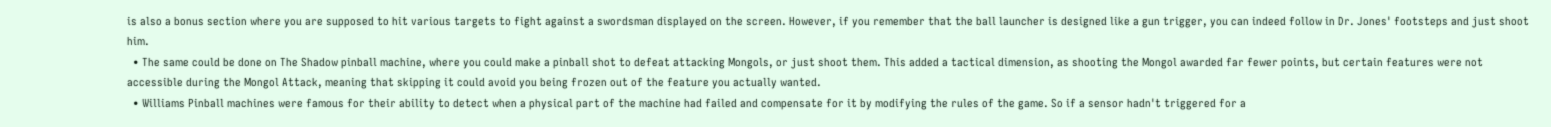is also a bonus section where you are supposed to hit various targets to fight against a swordsman displayed on the screen. However, if you remember that the ball launcher is designed like a gun trigger, you can indeed follow in Dr. Jones' footsteps and just shoot him.
  • The same could be done on The Shadow pinball machine, where you could make a pinball shot to defeat attacking Mongols, or just shoot them. This added a tactical dimension, as shooting the Mongol awarded far fewer points, but certain features were not accessible during the Mongol Attack, meaning that skipping it could avoid you being frozen out of the feature you actually wanted.
  • Williams Pinball machines were famous for their ability to detect when a physical part of the machine had failed and compensate for it by modifying the rules of the game. So if a sensor hadn't triggered for a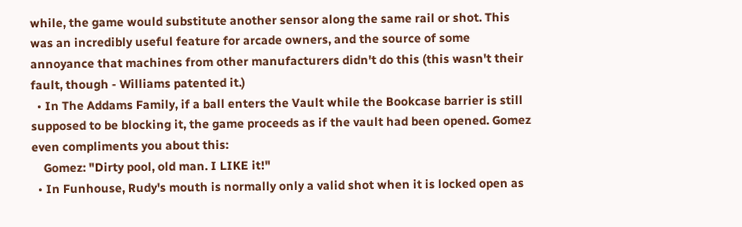while, the game would substitute another sensor along the same rail or shot. This was an incredibly useful feature for arcade owners, and the source of some annoyance that machines from other manufacturers didn't do this (this wasn't their fault, though - Williams patented it.)
  • In The Addams Family, if a ball enters the Vault while the Bookcase barrier is still supposed to be blocking it, the game proceeds as if the vault had been opened. Gomez even compliments you about this:
    Gomez: "Dirty pool, old man. I LIKE it!"
  • In Funhouse, Rudy's mouth is normally only a valid shot when it is locked open as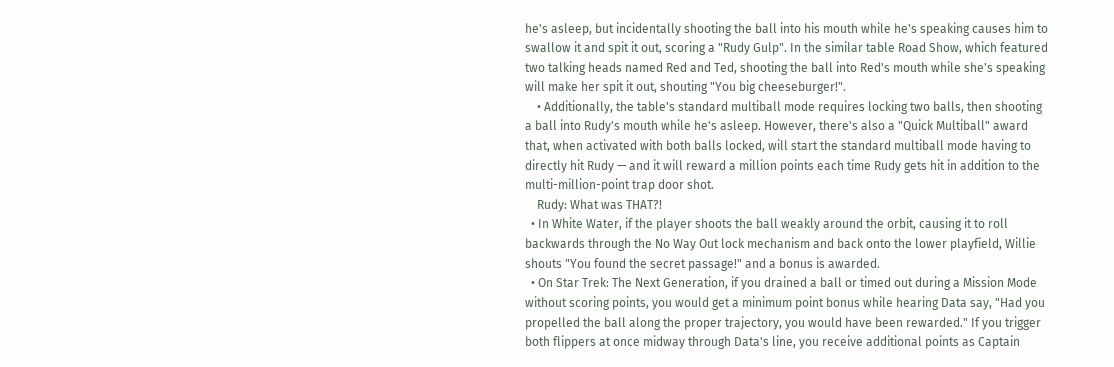he's asleep, but incidentally shooting the ball into his mouth while he's speaking causes him to swallow it and spit it out, scoring a "Rudy Gulp". In the similar table Road Show, which featured two talking heads named Red and Ted, shooting the ball into Red's mouth while she's speaking will make her spit it out, shouting "You big cheeseburger!".
    • Additionally, the table's standard multiball mode requires locking two balls, then shooting a ball into Rudy's mouth while he's asleep. However, there's also a "Quick Multiball" award that, when activated with both balls locked, will start the standard multiball mode having to directly hit Rudy — and it will reward a million points each time Rudy gets hit in addition to the multi-million-point trap door shot.
    Rudy: What was THAT?!
  • In White Water, if the player shoots the ball weakly around the orbit, causing it to roll backwards through the No Way Out lock mechanism and back onto the lower playfield, Willie shouts "You found the secret passage!" and a bonus is awarded.
  • On Star Trek: The Next Generation, if you drained a ball or timed out during a Mission Mode without scoring points, you would get a minimum point bonus while hearing Data say, "Had you propelled the ball along the proper trajectory, you would have been rewarded." If you trigger both flippers at once midway through Data's line, you receive additional points as Captain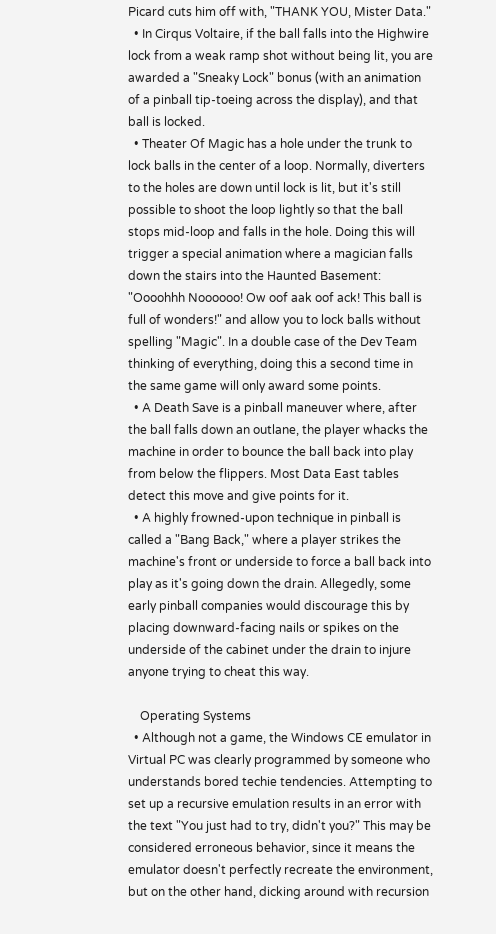Picard cuts him off with, "THANK YOU, Mister Data."
  • In Cirqus Voltaire, if the ball falls into the Highwire lock from a weak ramp shot without being lit, you are awarded a "Sneaky Lock" bonus (with an animation of a pinball tip-toeing across the display), and that ball is locked.
  • Theater Of Magic has a hole under the trunk to lock balls in the center of a loop. Normally, diverters to the holes are down until lock is lit, but it's still possible to shoot the loop lightly so that the ball stops mid-loop and falls in the hole. Doing this will trigger a special animation where a magician falls down the stairs into the Haunted Basement: "Oooohhh Noooooo! Ow oof aak oof ack! This ball is full of wonders!" and allow you to lock balls without spelling "Magic". In a double case of the Dev Team thinking of everything, doing this a second time in the same game will only award some points.
  • A Death Save is a pinball maneuver where, after the ball falls down an outlane, the player whacks the machine in order to bounce the ball back into play from below the flippers. Most Data East tables detect this move and give points for it.
  • A highly frowned-upon technique in pinball is called a "Bang Back," where a player strikes the machine's front or underside to force a ball back into play as it's going down the drain. Allegedly, some early pinball companies would discourage this by placing downward-facing nails or spikes on the underside of the cabinet under the drain to injure anyone trying to cheat this way.

    Operating Systems
  • Although not a game, the Windows CE emulator in Virtual PC was clearly programmed by someone who understands bored techie tendencies. Attempting to set up a recursive emulation results in an error with the text "You just had to try, didn't you?" This may be considered erroneous behavior, since it means the emulator doesn't perfectly recreate the environment, but on the other hand, dicking around with recursion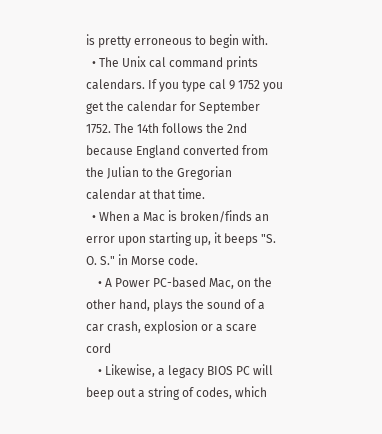is pretty erroneous to begin with.
  • The Unix cal command prints calendars. If you type cal 9 1752 you get the calendar for September 1752. The 14th follows the 2nd because England converted from the Julian to the Gregorian calendar at that time.
  • When a Mac is broken/finds an error upon starting up, it beeps "S. O. S." in Morse code.
    • A Power PC-based Mac, on the other hand, plays the sound of a car crash, explosion or a scare cord
    • Likewise, a legacy BIOS PC will beep out a string of codes, which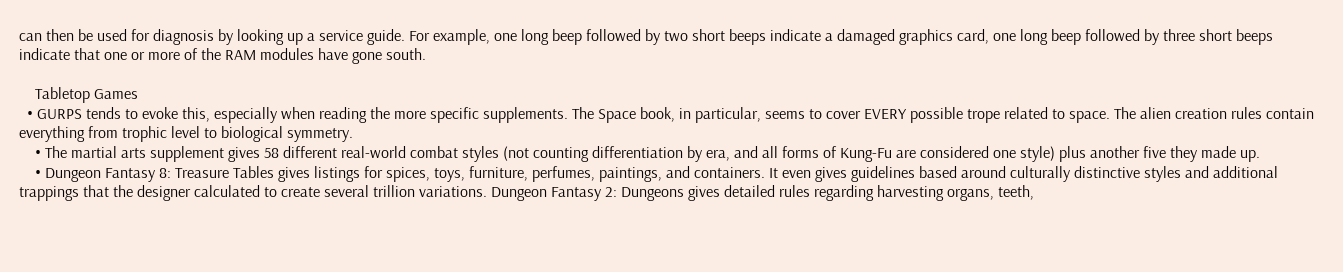can then be used for diagnosis by looking up a service guide. For example, one long beep followed by two short beeps indicate a damaged graphics card, one long beep followed by three short beeps indicate that one or more of the RAM modules have gone south.

    Tabletop Games
  • GURPS tends to evoke this, especially when reading the more specific supplements. The Space book, in particular, seems to cover EVERY possible trope related to space. The alien creation rules contain everything from trophic level to biological symmetry.
    • The martial arts supplement gives 58 different real-world combat styles (not counting differentiation by era, and all forms of Kung-Fu are considered one style) plus another five they made up.
    • Dungeon Fantasy 8: Treasure Tables gives listings for spices, toys, furniture, perfumes, paintings, and containers. It even gives guidelines based around culturally distinctive styles and additional trappings that the designer calculated to create several trillion variations. Dungeon Fantasy 2: Dungeons gives detailed rules regarding harvesting organs, teeth,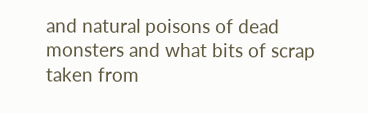and natural poisons of dead monsters and what bits of scrap taken from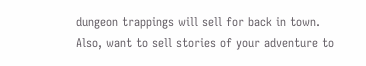dungeon trappings will sell for back in town. Also, want to sell stories of your adventure to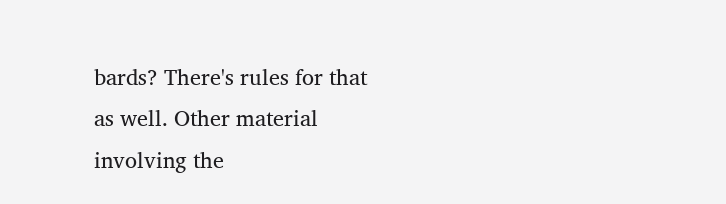bards? There's rules for that as well. Other material involving the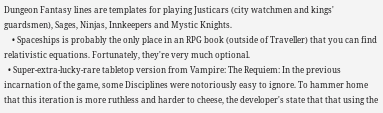Dungeon Fantasy lines are templates for playing Justicars (city watchmen and kings' guardsmen), Sages, Ninjas, Innkeepers and Mystic Knights.
    • Spaceships is probably the only place in an RPG book (outside of Traveller) that you can find relativistic equations. Fortunately, they're very much optional.
  • Super-extra-lucky-rare tabletop version from Vampire: The Requiem: In the previous incarnation of the game, some Disciplines were notoriously easy to ignore. To hammer home that this iteration is more ruthless and harder to cheese, the developer's state that that using the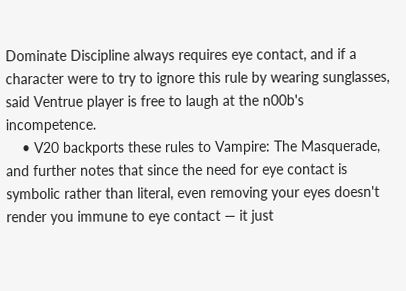Dominate Discipline always requires eye contact, and if a character were to try to ignore this rule by wearing sunglasses, said Ventrue player is free to laugh at the n00b's incompetence.
    • V20 backports these rules to Vampire: The Masquerade, and further notes that since the need for eye contact is symbolic rather than literal, even removing your eyes doesn't render you immune to eye contact — it just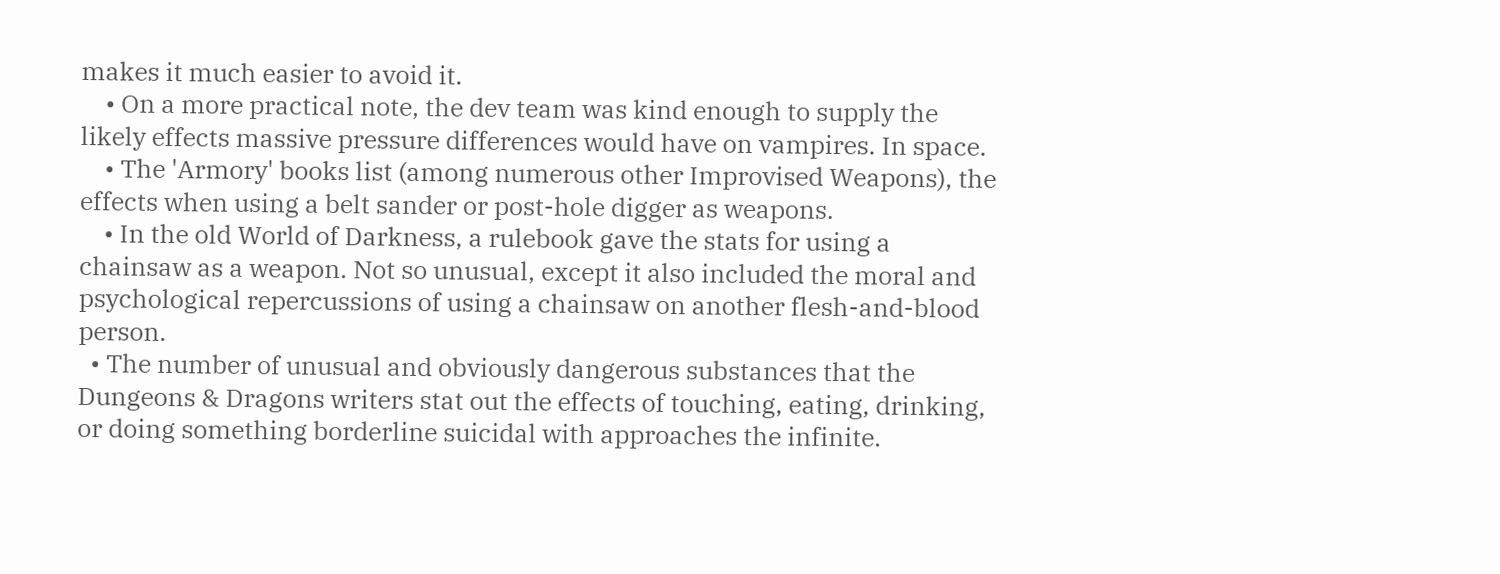makes it much easier to avoid it.
    • On a more practical note, the dev team was kind enough to supply the likely effects massive pressure differences would have on vampires. In space.
    • The 'Armory' books list (among numerous other Improvised Weapons), the effects when using a belt sander or post-hole digger as weapons.
    • In the old World of Darkness, a rulebook gave the stats for using a chainsaw as a weapon. Not so unusual, except it also included the moral and psychological repercussions of using a chainsaw on another flesh-and-blood person.
  • The number of unusual and obviously dangerous substances that the Dungeons & Dragons writers stat out the effects of touching, eating, drinking, or doing something borderline suicidal with approaches the infinite.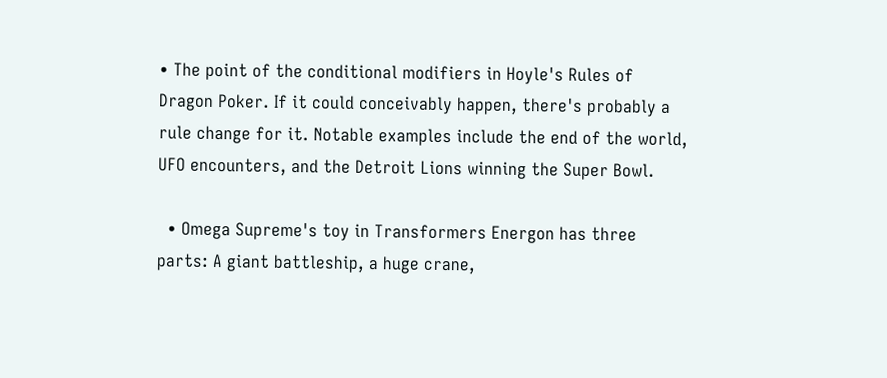• The point of the conditional modifiers in Hoyle's Rules of Dragon Poker. If it could conceivably happen, there's probably a rule change for it. Notable examples include the end of the world, UFO encounters, and the Detroit Lions winning the Super Bowl.

  • Omega Supreme's toy in Transformers Energon has three parts: A giant battleship, a huge crane,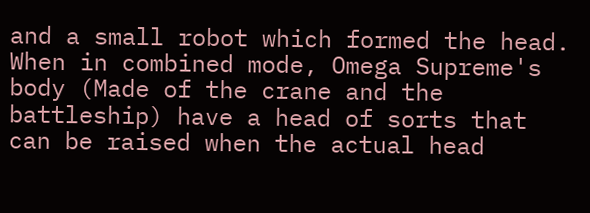and a small robot which formed the head. When in combined mode, Omega Supreme's body (Made of the crane and the battleship) have a head of sorts that can be raised when the actual head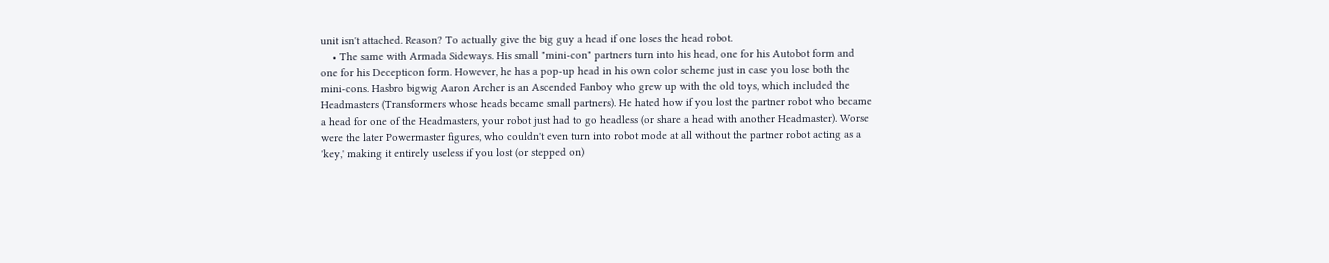unit isn't attached. Reason? To actually give the big guy a head if one loses the head robot.
    • The same with Armada Sideways. His small "mini-con" partners turn into his head, one for his Autobot form and one for his Decepticon form. However, he has a pop-up head in his own color scheme just in case you lose both the mini-cons. Hasbro bigwig Aaron Archer is an Ascended Fanboy who grew up with the old toys, which included the Headmasters (Transformers whose heads became small partners). He hated how if you lost the partner robot who became a head for one of the Headmasters, your robot just had to go headless (or share a head with another Headmaster). Worse were the later Powermaster figures, who couldn't even turn into robot mode at all without the partner robot acting as a 'key,' making it entirely useless if you lost (or stepped on)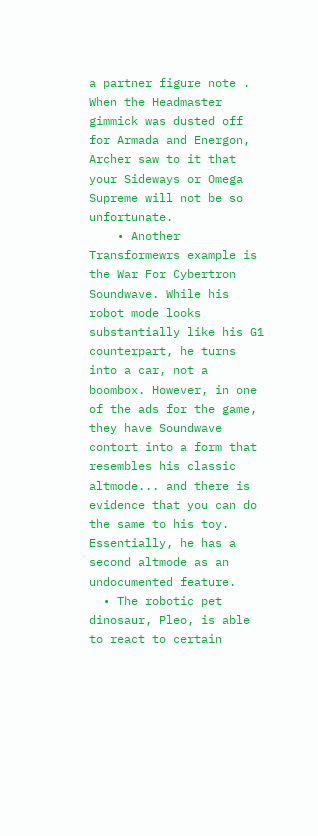a partner figure note . When the Headmaster gimmick was dusted off for Armada and Energon, Archer saw to it that your Sideways or Omega Supreme will not be so unfortunate.
    • Another Transformewrs example is the War For Cybertron Soundwave. While his robot mode looks substantially like his G1 counterpart, he turns into a car, not a boombox. However, in one of the ads for the game, they have Soundwave contort into a form that resembles his classic altmode... and there is evidence that you can do the same to his toy. Essentially, he has a second altmode as an undocumented feature.
  • The robotic pet dinosaur, Pleo, is able to react to certain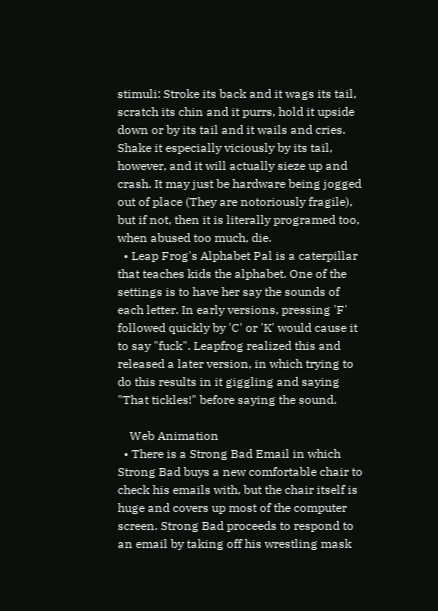stimuli: Stroke its back and it wags its tail, scratch its chin and it purrs, hold it upside down or by its tail and it wails and cries. Shake it especially viciously by its tail, however, and it will actually sieze up and crash. It may just be hardware being jogged out of place (They are notoriously fragile), but if not, then it is literally programed too, when abused too much, die.
  • Leap Frog's Alphabet Pal is a caterpillar that teaches kids the alphabet. One of the settings is to have her say the sounds of each letter. In early versions, pressing 'F' followed quickly by 'C' or 'K' would cause it to say "fuck". Leapfrog realized this and released a later version, in which trying to do this results in it giggling and saying "That tickles!" before saying the sound.

    Web Animation
  • There is a Strong Bad Email in which Strong Bad buys a new comfortable chair to check his emails with, but the chair itself is huge and covers up most of the computer screen. Strong Bad proceeds to respond to an email by taking off his wrestling mask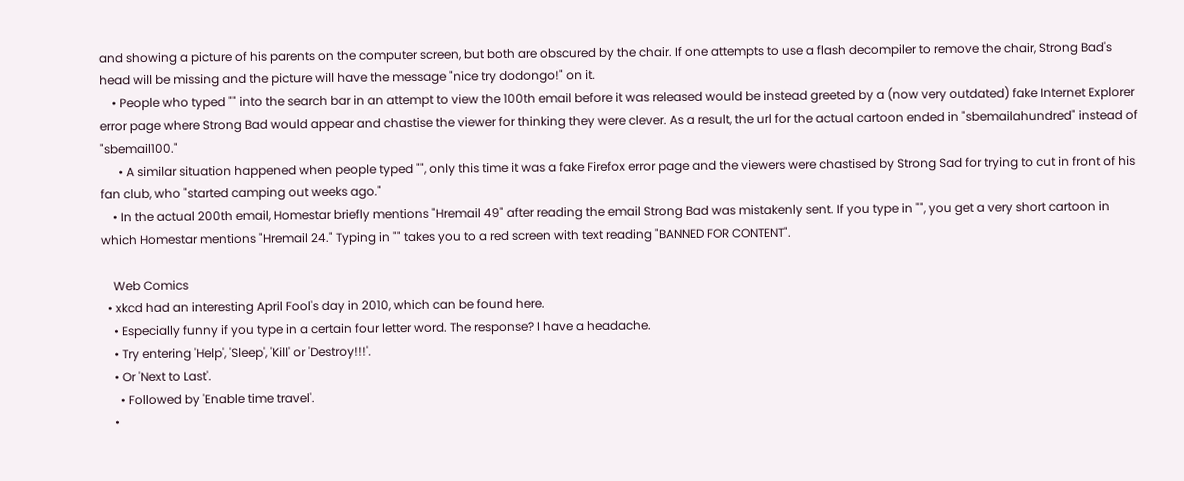and showing a picture of his parents on the computer screen, but both are obscured by the chair. If one attempts to use a flash decompiler to remove the chair, Strong Bad's head will be missing and the picture will have the message "nice try dodongo!" on it.
    • People who typed "" into the search bar in an attempt to view the 100th email before it was released would be instead greeted by a (now very outdated) fake Internet Explorer error page where Strong Bad would appear and chastise the viewer for thinking they were clever. As a result, the url for the actual cartoon ended in "sbemailahundred" instead of "sbemail100."
      • A similar situation happened when people typed "", only this time it was a fake Firefox error page and the viewers were chastised by Strong Sad for trying to cut in front of his fan club, who "started camping out weeks ago."
    • In the actual 200th email, Homestar briefly mentions "Hremail 49" after reading the email Strong Bad was mistakenly sent. If you type in "", you get a very short cartoon in which Homestar mentions "Hremail 24." Typing in "" takes you to a red screen with text reading "BANNED FOR CONTENT".

    Web Comics
  • xkcd had an interesting April Fool's day in 2010, which can be found here.
    • Especially funny if you type in a certain four letter word. The response? I have a headache.
    • Try entering 'Help', 'Sleep', 'Kill' or 'Destroy!!!'.
    • Or 'Next to Last'.
      • Followed by 'Enable time travel'.
    •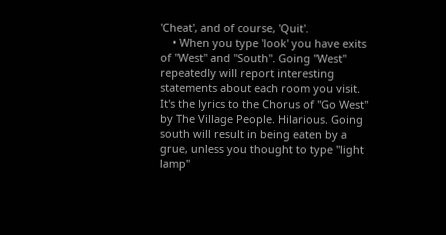'Cheat', and of course, 'Quit'.
    • When you type 'look' you have exits of "West" and "South". Going "West" repeatedly will report interesting statements about each room you visit. It's the lyrics to the Chorus of "Go West" by The Village People. Hilarious. Going south will result in being eaten by a grue, unless you thought to type "light lamp"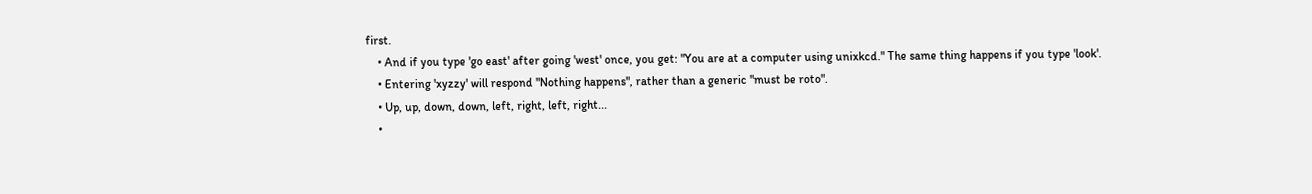first.
    • And if you type 'go east' after going 'west' once, you get: "You are at a computer using unixkcd." The same thing happens if you type 'look'.
    • Entering 'xyzzy' will respond "Nothing happens", rather than a generic "must be roto".
    • Up, up, down, down, left, right, left, right...
    •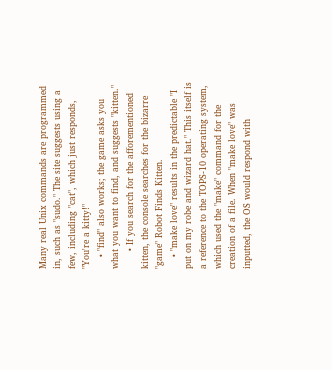Many real Unix commands are programmed in, such as "sudo." The site suggests using a few, including "cat", which just responds, "You're a kitty!"
    • "find" also works; the game asks you what you want to find, and suggests "kitten."
      • If you search for the afforementioned kitten, the console searches for the bizarre "game" Robot Finds Kitten.
    • "make love" results in the predictable "I put on my robe and wizard hat." This itself is a reference to the TOPS-10 operating system, which used the "make" command for the creation of a file. When "make love" was inputted, the OS would respond with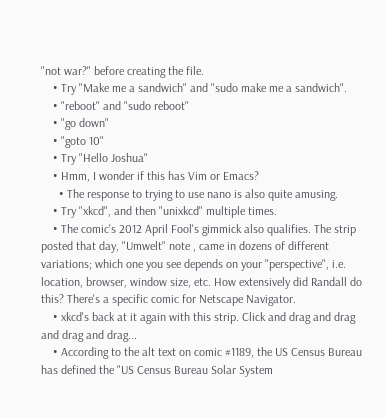"not war?" before creating the file.
    • Try "Make me a sandwich" and "sudo make me a sandwich".
    • "reboot" and "sudo reboot"
    • "go down"
    • "goto 10"
    • Try "Hello Joshua"
    • Hmm, I wonder if this has Vim or Emacs?
      • The response to trying to use nano is also quite amusing.
    • Try "xkcd", and then "unixkcd" multiple times.
    • The comic's 2012 April Fool's gimmick also qualifies. The strip posted that day, "Umwelt" note , came in dozens of different variations; which one you see depends on your "perspective", i.e. location, browser, window size, etc. How extensively did Randall do this? There's a specific comic for Netscape Navigator.
    • xkcd's back at it again with this strip. Click and drag and drag and drag and drag...
    • According to the alt text on comic #1189, the US Census Bureau has defined the "US Census Bureau Solar System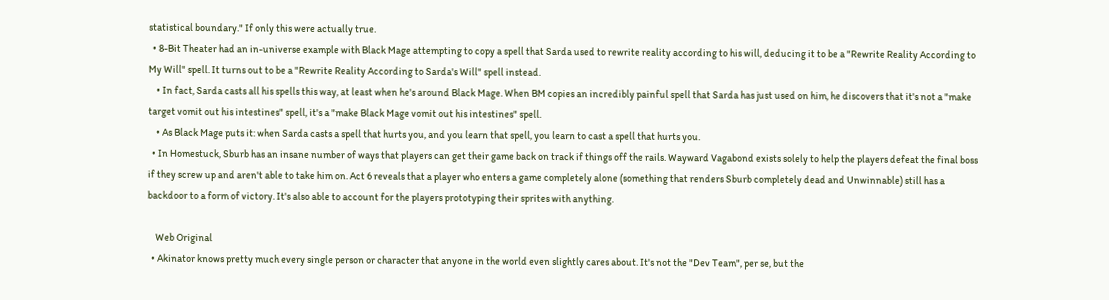statistical boundary." If only this were actually true.
  • 8-Bit Theater had an in-universe example with Black Mage attempting to copy a spell that Sarda used to rewrite reality according to his will, deducing it to be a "Rewrite Reality According to My Will" spell. It turns out to be a "Rewrite Reality According to Sarda's Will" spell instead.
    • In fact, Sarda casts all his spells this way, at least when he's around Black Mage. When BM copies an incredibly painful spell that Sarda has just used on him, he discovers that it's not a "make target vomit out his intestines" spell, it's a "make Black Mage vomit out his intestines" spell.
    • As Black Mage puts it: when Sarda casts a spell that hurts you, and you learn that spell, you learn to cast a spell that hurts you.
  • In Homestuck, Sburb has an insane number of ways that players can get their game back on track if things off the rails. Wayward Vagabond exists solely to help the players defeat the final boss if they screw up and aren't able to take him on. Act 6 reveals that a player who enters a game completely alone (something that renders Sburb completely dead and Unwinnable) still has a backdoor to a form of victory. It's also able to account for the players prototyping their sprites with anything.

    Web Original
  • Akinator knows pretty much every single person or character that anyone in the world even slightly cares about. It's not the "Dev Team", per se, but the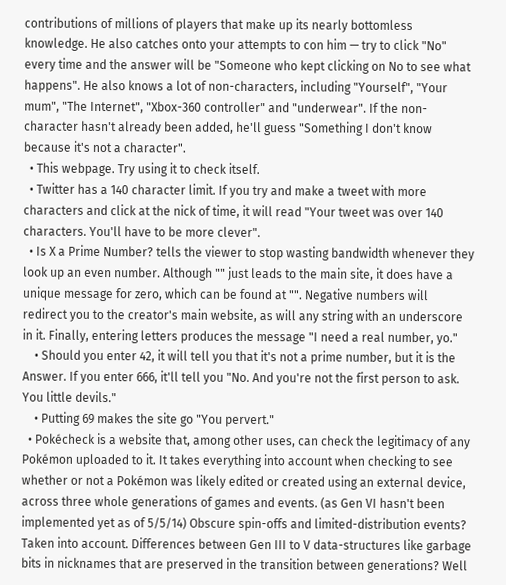contributions of millions of players that make up its nearly bottomless knowledge. He also catches onto your attempts to con him — try to click "No" every time and the answer will be "Someone who kept clicking on No to see what happens". He also knows a lot of non-characters, including "Yourself", "Your mum", "The Internet", "Xbox-360 controller" and "underwear". If the non-character hasn't already been added, he'll guess "Something I don't know because it's not a character".
  • This webpage. Try using it to check itself.
  • Twitter has a 140 character limit. If you try and make a tweet with more characters and click at the nick of time, it will read "Your tweet was over 140 characters. You'll have to be more clever".
  • Is X a Prime Number? tells the viewer to stop wasting bandwidth whenever they look up an even number. Although "" just leads to the main site, it does have a unique message for zero, which can be found at "". Negative numbers will redirect you to the creator's main website, as will any string with an underscore in it. Finally, entering letters produces the message "I need a real number, yo."
    • Should you enter 42, it will tell you that it's not a prime number, but it is the Answer. If you enter 666, it'll tell you "No. And you're not the first person to ask. You little devils."
    • Putting 69 makes the site go "You pervert."
  • Pokécheck is a website that, among other uses, can check the legitimacy of any Pokémon uploaded to it. It takes everything into account when checking to see whether or not a Pokémon was likely edited or created using an external device, across three whole generations of games and events. (as Gen VI hasn't been implemented yet as of 5/5/14) Obscure spin-offs and limited-distribution events? Taken into account. Differences between Gen III to V data-structures like garbage bits in nicknames that are preserved in the transition between generations? Well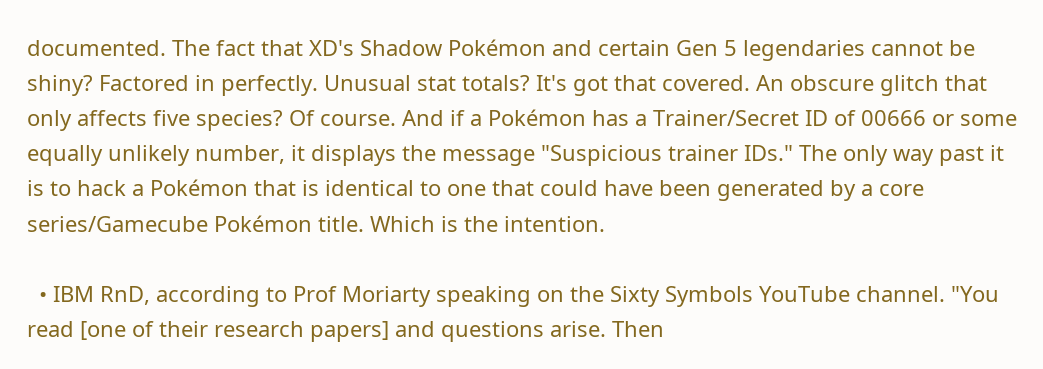documented. The fact that XD's Shadow Pokémon and certain Gen 5 legendaries cannot be shiny? Factored in perfectly. Unusual stat totals? It's got that covered. An obscure glitch that only affects five species? Of course. And if a Pokémon has a Trainer/Secret ID of 00666 or some equally unlikely number, it displays the message "Suspicious trainer IDs." The only way past it is to hack a Pokémon that is identical to one that could have been generated by a core series/Gamecube Pokémon title. Which is the intention.

  • IBM RnD, according to Prof Moriarty speaking on the Sixty Symbols YouTube channel. "You read [one of their research papers] and questions arise. Then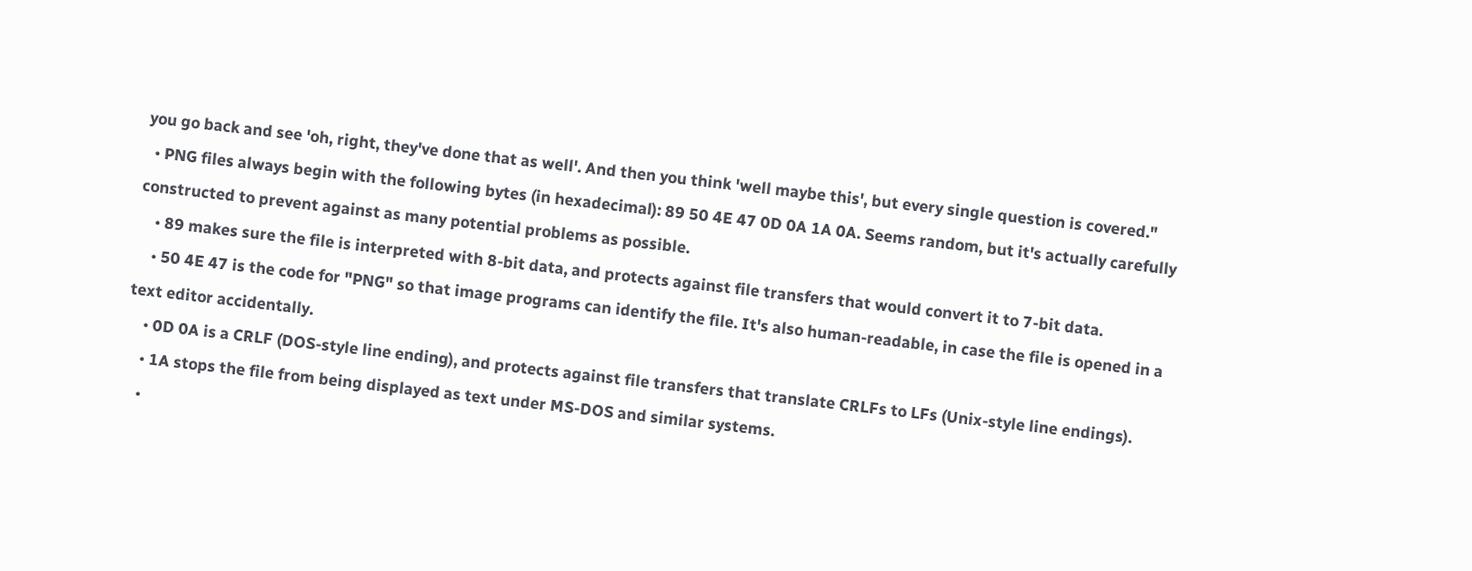you go back and see 'oh, right, they've done that as well'. And then you think 'well maybe this', but every single question is covered."
  • PNG files always begin with the following bytes (in hexadecimal): 89 50 4E 47 0D 0A 1A 0A. Seems random, but it's actually carefully constructed to prevent against as many potential problems as possible.
    • 89 makes sure the file is interpreted with 8-bit data, and protects against file transfers that would convert it to 7-bit data.
    • 50 4E 47 is the code for "PNG" so that image programs can identify the file. It's also human-readable, in case the file is opened in a text editor accidentally.
    • 0D 0A is a CRLF (DOS-style line ending), and protects against file transfers that translate CRLFs to LFs (Unix-style line endings).
    • 1A stops the file from being displayed as text under MS-DOS and similar systems.
    •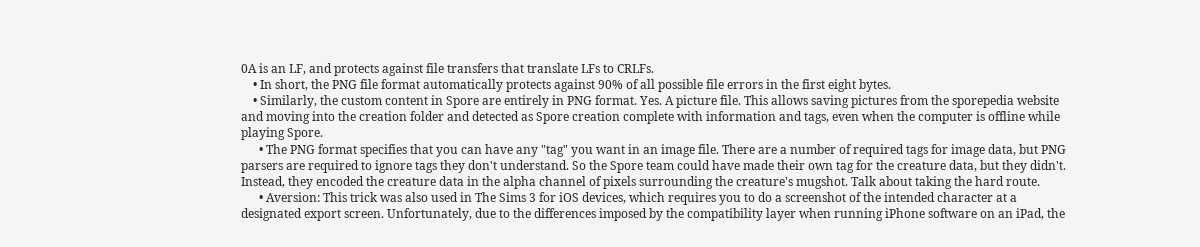0A is an LF, and protects against file transfers that translate LFs to CRLFs.
    • In short, the PNG file format automatically protects against 90% of all possible file errors in the first eight bytes.
    • Similarly, the custom content in Spore are entirely in PNG format. Yes. A picture file. This allows saving pictures from the sporepedia website and moving into the creation folder and detected as Spore creation complete with information and tags, even when the computer is offline while playing Spore.
      • The PNG format specifies that you can have any "tag" you want in an image file. There are a number of required tags for image data, but PNG parsers are required to ignore tags they don't understand. So the Spore team could have made their own tag for the creature data, but they didn't. Instead, they encoded the creature data in the alpha channel of pixels surrounding the creature's mugshot. Talk about taking the hard route.
      • Aversion: This trick was also used in The Sims 3 for iOS devices, which requires you to do a screenshot of the intended character at a designated export screen. Unfortunately, due to the differences imposed by the compatibility layer when running iPhone software on an iPad, the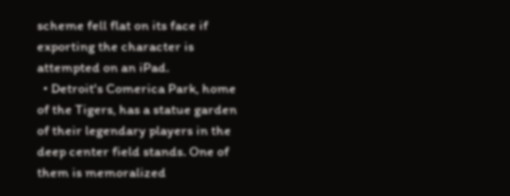scheme fell flat on its face if exporting the character is attempted on an iPad.
  • Detroit's Comerica Park, home of the Tigers, has a statue garden of their legendary players in the deep center field stands. One of them is memoralized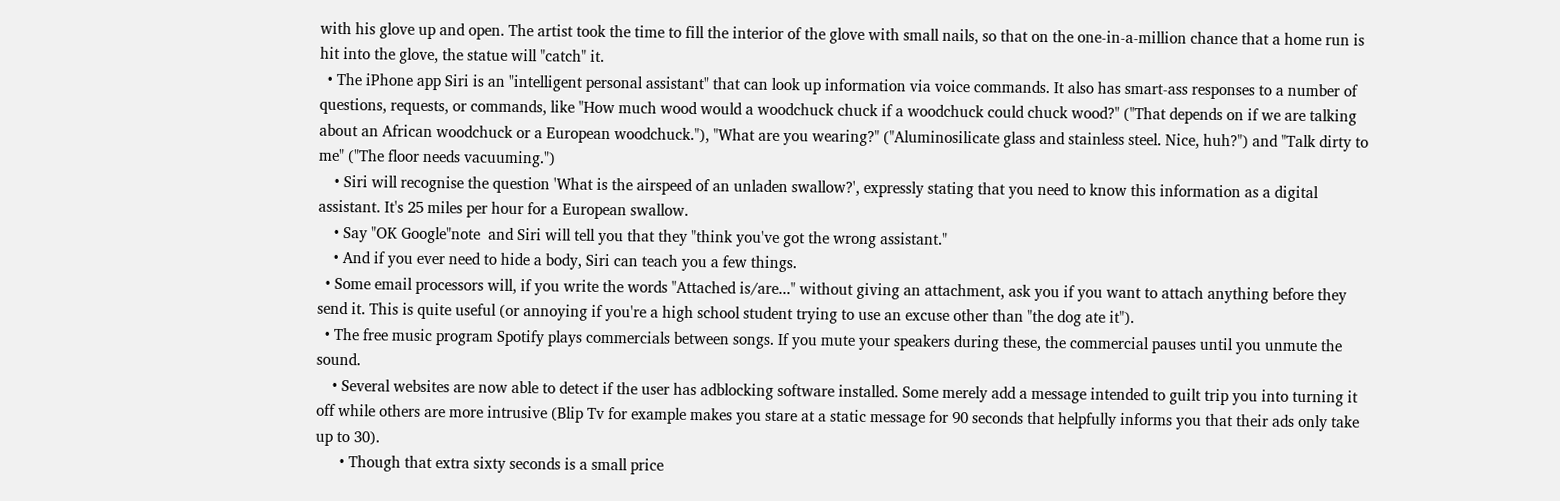with his glove up and open. The artist took the time to fill the interior of the glove with small nails, so that on the one-in-a-million chance that a home run is hit into the glove, the statue will "catch" it.
  • The iPhone app Siri is an "intelligent personal assistant" that can look up information via voice commands. It also has smart-ass responses to a number of questions, requests, or commands, like "How much wood would a woodchuck chuck if a woodchuck could chuck wood?" ("That depends on if we are talking about an African woodchuck or a European woodchuck."), "What are you wearing?" ("Aluminosilicate glass and stainless steel. Nice, huh?") and "Talk dirty to me" ("The floor needs vacuuming.")
    • Siri will recognise the question 'What is the airspeed of an unladen swallow?', expressly stating that you need to know this information as a digital assistant. It's 25 miles per hour for a European swallow.
    • Say "OK Google"note  and Siri will tell you that they "think you've got the wrong assistant."
    • And if you ever need to hide a body, Siri can teach you a few things.
  • Some email processors will, if you write the words "Attached is/are..." without giving an attachment, ask you if you want to attach anything before they send it. This is quite useful (or annoying if you're a high school student trying to use an excuse other than "the dog ate it").
  • The free music program Spotify plays commercials between songs. If you mute your speakers during these, the commercial pauses until you unmute the sound.
    • Several websites are now able to detect if the user has adblocking software installed. Some merely add a message intended to guilt trip you into turning it off while others are more intrusive (Blip Tv for example makes you stare at a static message for 90 seconds that helpfully informs you that their ads only take up to 30).
      • Though that extra sixty seconds is a small price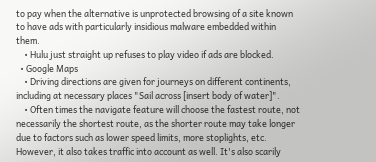to pay when the alternative is unprotected browsing of a site known to have ads with particularly insidious malware embedded within them.
    • Hulu just straight up refuses to play video if ads are blocked.
  • Google Maps
    • Driving directions are given for journeys on different continents, including at necessary places "Sail across [insert body of water]".
    • Often times the navigate feature will choose the fastest route, not necessarily the shortest route, as the shorter route may take longer due to factors such as lower speed limits, more stoplights, etc. However, it also takes traffic into account as well. It's also scarily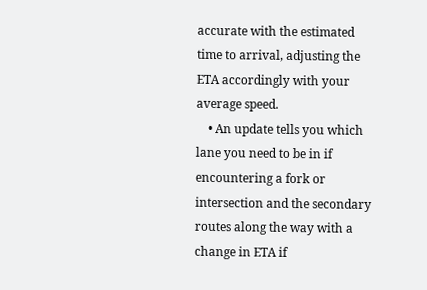accurate with the estimated time to arrival, adjusting the ETA accordingly with your average speed.
    • An update tells you which lane you need to be in if encountering a fork or intersection and the secondary routes along the way with a change in ETA if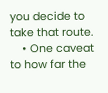you decide to take that route.
    • One caveat to how far the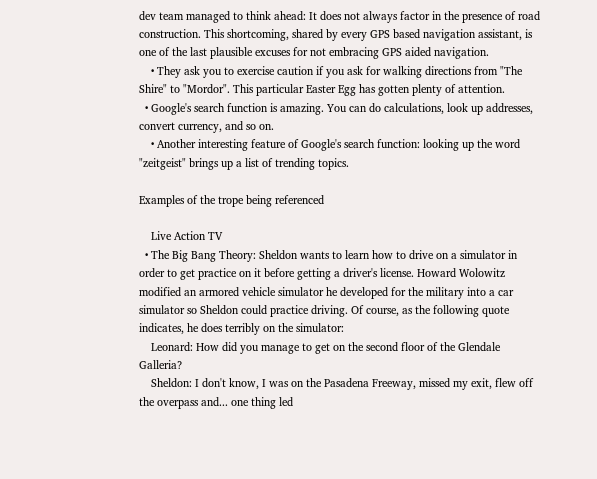dev team managed to think ahead: It does not always factor in the presence of road construction. This shortcoming, shared by every GPS based navigation assistant, is one of the last plausible excuses for not embracing GPS aided navigation.
    • They ask you to exercise caution if you ask for walking directions from "The Shire" to "Mordor". This particular Easter Egg has gotten plenty of attention.
  • Google's search function is amazing. You can do calculations, look up addresses, convert currency, and so on.
    • Another interesting feature of Google's search function: looking up the word "zeitgeist" brings up a list of trending topics.

Examples of the trope being referenced

    Live Action TV
  • The Big Bang Theory: Sheldon wants to learn how to drive on a simulator in order to get practice on it before getting a driver's license. Howard Wolowitz modified an armored vehicle simulator he developed for the military into a car simulator so Sheldon could practice driving. Of course, as the following quote indicates, he does terribly on the simulator:
    Leonard: How did you manage to get on the second floor of the Glendale Galleria?
    Sheldon: I don't know, I was on the Pasadena Freeway, missed my exit, flew off the overpass and... one thing led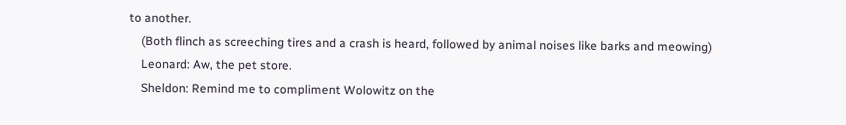to another.
    (Both flinch as screeching tires and a crash is heard, followed by animal noises like barks and meowing)
    Leonard: Aw, the pet store.
    Sheldon: Remind me to compliment Wolowitz on the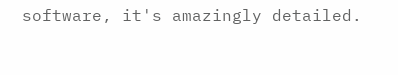software, it's amazingly detailed.